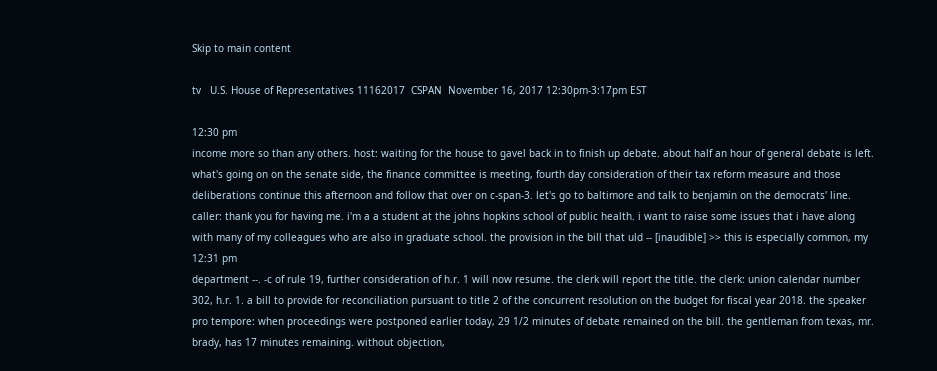Skip to main content

tv   U.S. House of Representatives 11162017  CSPAN  November 16, 2017 12:30pm-3:17pm EST

12:30 pm
income more so than any others. host: waiting for the house to gavel back in to finish up debate. about half an hour of general debate is left. what's going on on the senate side, the finance committee is meeting, fourth day consideration of their tax reform measure and those deliberations continue this afternoon and follow that over on c-span-3. let's go to baltimore and talk to benjamin on the democrats' line. caller: thank you for having me. i'm a a student at the johns hopkins school of public health. i want to raise some issues that i have along with many of my colleagues who are also in graduate school. the provision in the bill that uld -- [inaudible] >> this is especially common, my
12:31 pm
department --. -c of rule 19, further consideration of h.r. 1 will now resume. the clerk will report the title. the clerk: union calendar number 302, h.r. 1. a bill to provide for reconciliation pursuant to title 2 of the concurrent resolution on the budget for fiscal year 2018. the speaker pro tempore: when proceedings were postponed earlier today, 29 1/2 minutes of debate remained on the bill. the gentleman from texas, mr. brady, has 17 minutes remaining. without objection,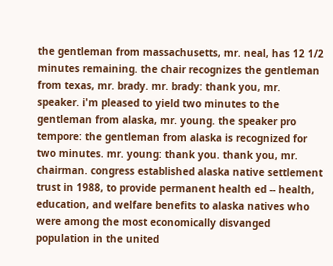the gentleman from massachusetts, mr. neal, has 12 1/2 minutes remaining. the chair recognizes the gentleman from texas, mr. brady. mr. brady: thank you, mr. speaker. i'm pleased to yield two minutes to the gentleman from alaska, mr. young. the speaker pro tempore: the gentleman from alaska is recognized for two minutes. mr. young: thank you. thank you, mr. chairman. congress established alaska native settlement trust in 1988, to provide permanent health ed -- health, education, and welfare benefits to alaska natives who were among the most economically disvanged population in the united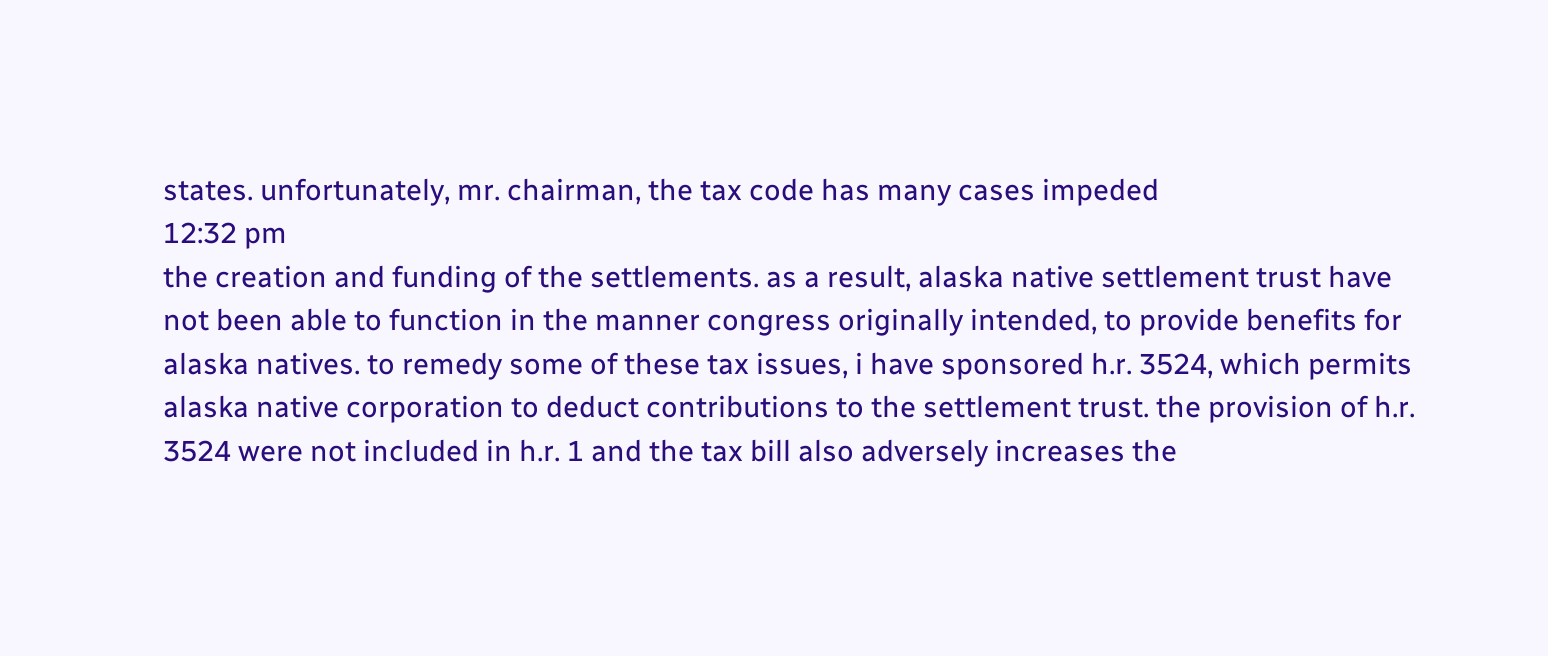states. unfortunately, mr. chairman, the tax code has many cases impeded
12:32 pm
the creation and funding of the settlements. as a result, alaska native settlement trust have not been able to function in the manner congress originally intended, to provide benefits for alaska natives. to remedy some of these tax issues, i have sponsored h.r. 3524, which permits alaska native corporation to deduct contributions to the settlement trust. the provision of h.r. 3524 were not included in h.r. 1 and the tax bill also adversely increases the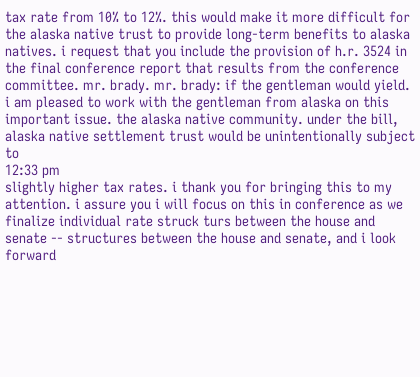tax rate from 10% to 12%. this would make it more difficult for the alaska native trust to provide long-term benefits to alaska natives. i request that you include the provision of h.r. 3524 in the final conference report that results from the conference committee. mr. brady. mr. brady: if the gentleman would yield. i am pleased to work with the gentleman from alaska on this important issue. the alaska native community. under the bill, alaska native settlement trust would be unintentionally subject to
12:33 pm
slightly higher tax rates. i thank you for bringing this to my attention. i assure you i will focus on this in conference as we finalize individual rate struck turs between the house and senate -- structures between the house and senate, and i look forward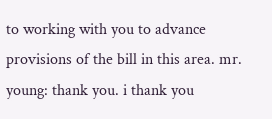to working with you to advance provisions of the bill in this area. mr. young: thank you. i thank you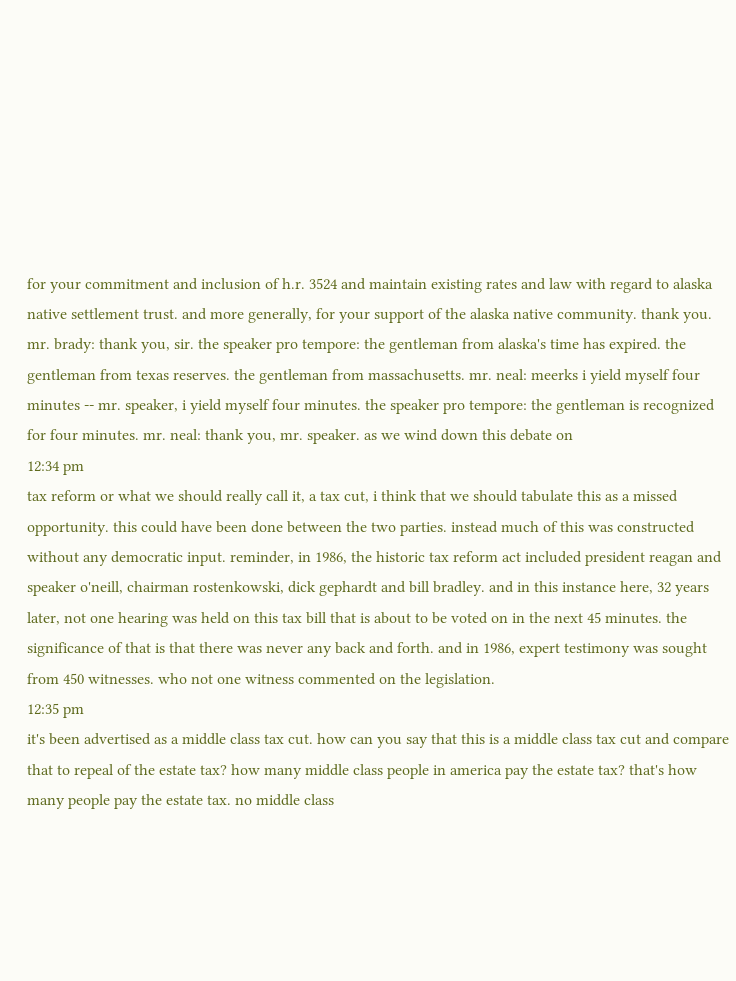for your commitment and inclusion of h.r. 3524 and maintain existing rates and law with regard to alaska native settlement trust. and more generally, for your support of the alaska native community. thank you. mr. brady: thank you, sir. the speaker pro tempore: the gentleman from alaska's time has expired. the gentleman from texas reserves. the gentleman from massachusetts. mr. neal: meerks i yield myself four minutes -- mr. speaker, i yield myself four minutes. the speaker pro tempore: the gentleman is recognized for four minutes. mr. neal: thank you, mr. speaker. as we wind down this debate on
12:34 pm
tax reform or what we should really call it, a tax cut, i think that we should tabulate this as a missed opportunity. this could have been done between the two parties. instead much of this was constructed without any democratic input. reminder, in 1986, the historic tax reform act included president reagan and speaker o'neill, chairman rostenkowski, dick gephardt and bill bradley. and in this instance here, 32 years later, not one hearing was held on this tax bill that is about to be voted on in the next 45 minutes. the significance of that is that there was never any back and forth. and in 1986, expert testimony was sought from 450 witnesses. who not one witness commented on the legislation.
12:35 pm
it's been advertised as a middle class tax cut. how can you say that this is a middle class tax cut and compare that to repeal of the estate tax? how many middle class people in america pay the estate tax? that's how many people pay the estate tax. no middle class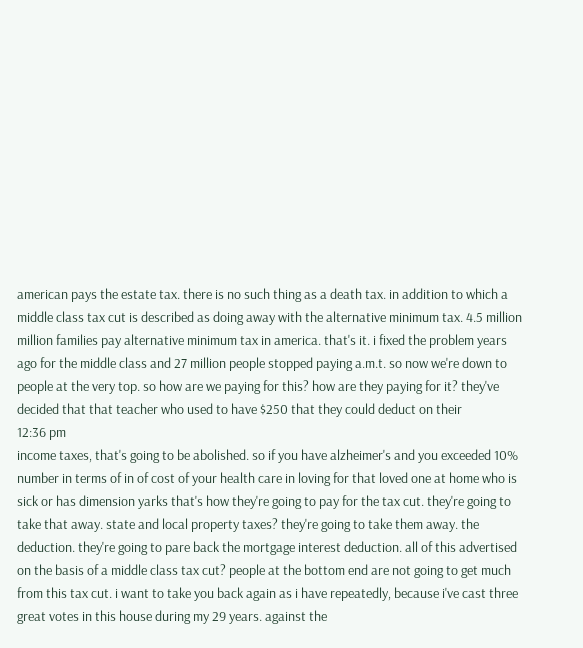american pays the estate tax. there is no such thing as a death tax. in addition to which a middle class tax cut is described as doing away with the alternative minimum tax. 4.5 million million families pay alternative minimum tax in america. that's it. i fixed the problem years ago for the middle class and 27 million people stopped paying a.m.t. so now we're down to people at the very top. so how are we paying for this? how are they paying for it? they've decided that that teacher who used to have $250 that they could deduct on their
12:36 pm
income taxes, that's going to be abolished. so if you have alzheimer's and you exceeded 10% number in terms of in of cost of your health care in loving for that loved one at home who is sick or has dimension yarks that's how they're going to pay for the tax cut. they're going to take that away. state and local property taxes? they're going to take them away. the deduction. they're going to pare back the mortgage interest deduction. all of this advertised on the basis of a middle class tax cut? people at the bottom end are not going to get much from this tax cut. i want to take you back again as i have repeatedly, because i've cast three great votes in this house during my 29 years. against the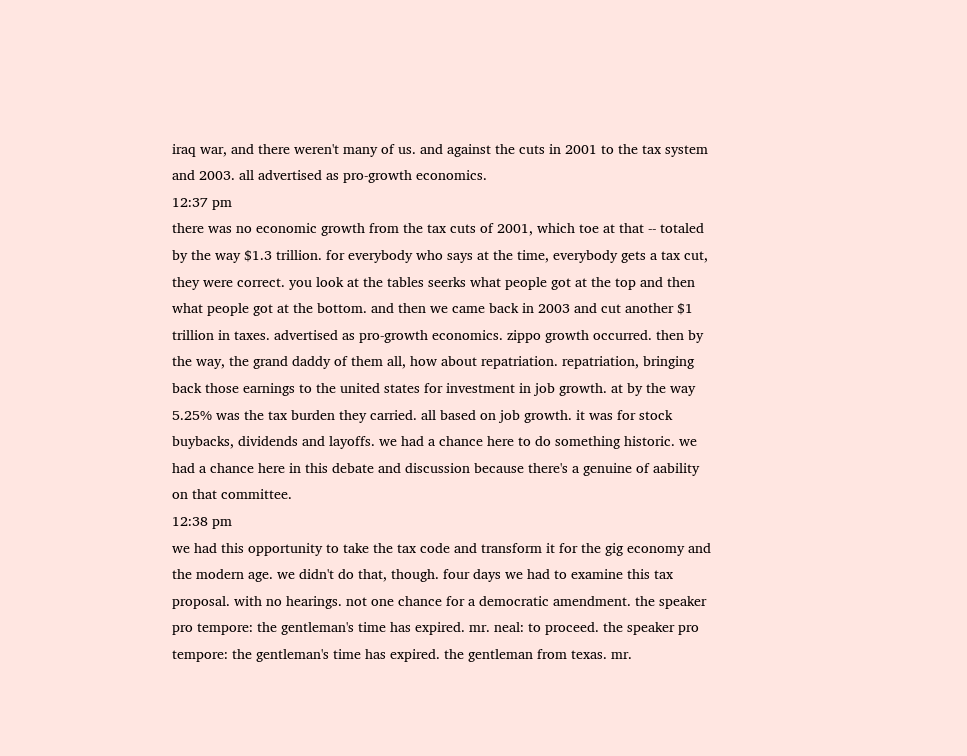iraq war, and there weren't many of us. and against the cuts in 2001 to the tax system and 2003. all advertised as pro-growth economics.
12:37 pm
there was no economic growth from the tax cuts of 2001, which toe at that -- totaled by the way $1.3 trillion. for everybody who says at the time, everybody gets a tax cut, they were correct. you look at the tables seerks what people got at the top and then what people got at the bottom. and then we came back in 2003 and cut another $1 trillion in taxes. advertised as pro-growth economics. zippo growth occurred. then by the way, the grand daddy of them all, how about repatriation. repatriation, bringing back those earnings to the united states for investment in job growth. at by the way 5.25% was the tax burden they carried. all based on job growth. it was for stock buybacks, dividends and layoffs. we had a chance here to do something historic. we had a chance here in this debate and discussion because there's a genuine of aability on that committee.
12:38 pm
we had this opportunity to take the tax code and transform it for the gig economy and the modern age. we didn't do that, though. four days we had to examine this tax proposal. with no hearings. not one chance for a democratic amendment. the speaker pro tempore: the gentleman's time has expired. mr. neal: to proceed. the speaker pro tempore: the gentleman's time has expired. the gentleman from texas. mr.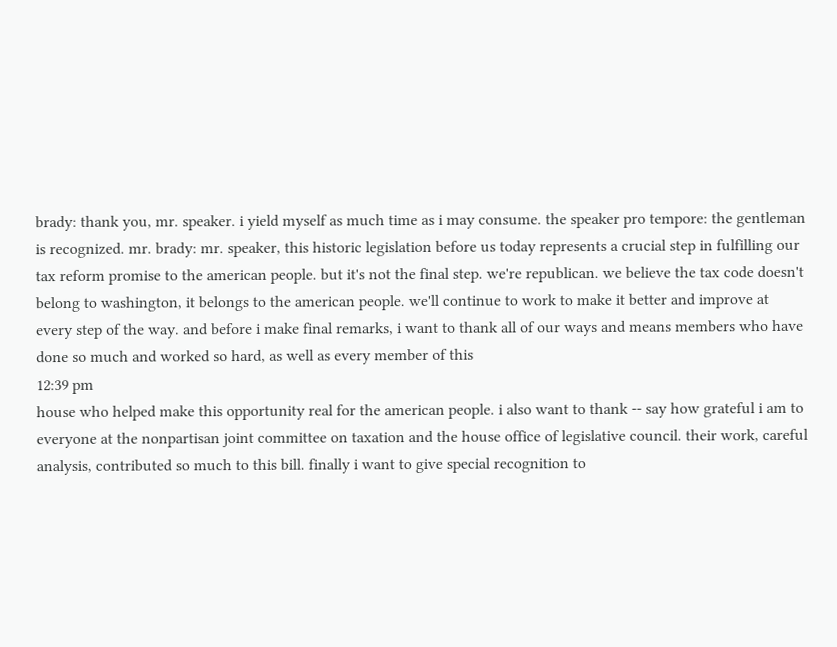brady: thank you, mr. speaker. i yield myself as much time as i may consume. the speaker pro tempore: the gentleman is recognized. mr. brady: mr. speaker, this historic legislation before us today represents a crucial step in fulfilling our tax reform promise to the american people. but it's not the final step. we're republican. we believe the tax code doesn't belong to washington, it belongs to the american people. we'll continue to work to make it better and improve at every step of the way. and before i make final remarks, i want to thank all of our ways and means members who have done so much and worked so hard, as well as every member of this
12:39 pm
house who helped make this opportunity real for the american people. i also want to thank -- say how grateful i am to everyone at the nonpartisan joint committee on taxation and the house office of legislative council. their work, careful analysis, contributed so much to this bill. finally i want to give special recognition to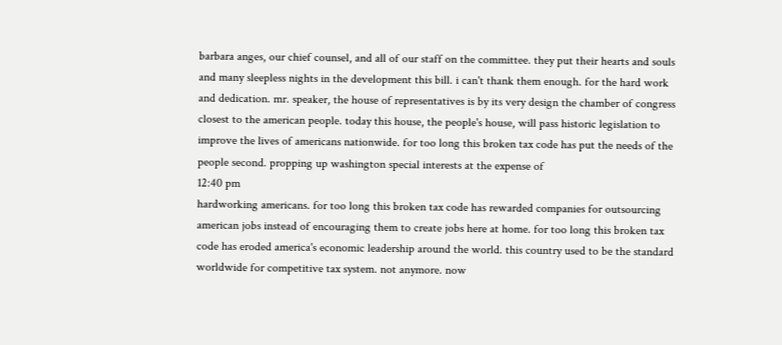barbara anges, our chief counsel, and all of our staff on the committee. they put their hearts and souls and many sleepless nights in the development this bill. i can't thank them enough. for the hard work and dedication. mr. speaker, the house of representatives is by its very design the chamber of congress closest to the american people. today this house, the people's house, will pass historic legislation to improve the lives of americans nationwide. for too long this broken tax code has put the needs of the people second. propping up washington special interests at the expense of
12:40 pm
hardworking americans. for too long this broken tax code has rewarded companies for outsourcing american jobs instead of encouraging them to create jobs here at home. for too long this broken tax code has eroded america's economic leadership around the world. this country used to be the standard worldwide for competitive tax system. not anymore. now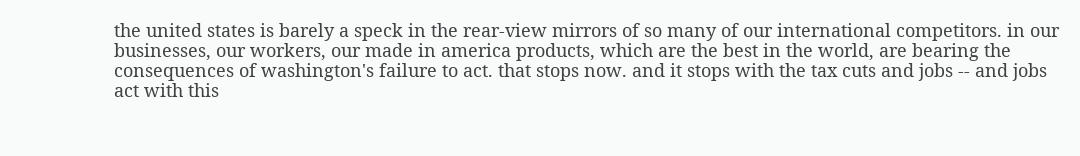the united states is barely a speck in the rear-view mirrors of so many of our international competitors. in our businesses, our workers, our made in america products, which are the best in the world, are bearing the consequences of washington's failure to act. that stops now. and it stops with the tax cuts and jobs -- and jobs act with this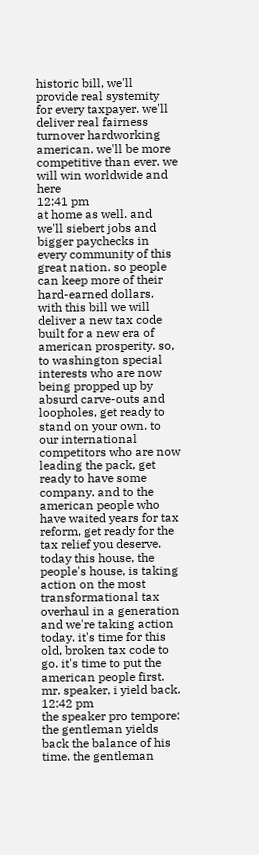historic bill, we'll provide real systemity for every taxpayer. we'll deliver real fairness turnover hardworking american. we'll be more competitive than ever. we will win worldwide and here
12:41 pm
at home as well. and we'll siebert jobs and bigger paychecks in every community of this great nation. so people can keep more of their hard-earned dollars. with this bill we will deliver a new tax code built for a new era of american prosperity. so, to washington special interests who are now being propped up by absurd carve-outs and loopholes, get ready to stand on your own. to our international competitors who are now leading the pack, get ready to have some company. and to the american people who have waited years for tax reform, get ready for the tax relief you deserve. today this house, the people's house, is taking action on the most transformational tax overhaul in a generation and we're taking action today. it's time for this old, broken tax code to go. it's time to put the american people first. mr. speaker, i yield back.
12:42 pm
the speaker pro tempore: the gentleman yields back the balance of his time. the gentleman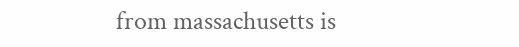from massachusetts is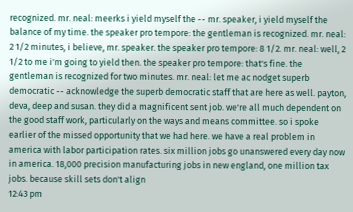recognized. mr. neal: meerks i yield myself the -- mr. speaker, i yield myself the balance of my time. the speaker pro tempore: the gentleman is recognized. mr. neal: 2 1/2 minutes, i believe, mr. speaker. the speaker pro tempore: 8 1/2. mr. neal: well, 2 1/2 to me i'm going to yield then. the speaker pro tempore: that's fine. the gentleman is recognized for two minutes. mr. neal: let me ac nodget superb democratic -- acknowledge the superb democratic staff that are here as well. payton, deva, deep and susan. they did a magnificent sent job. we're all much dependent on the good staff work, particularly on the ways and means committee. so i spoke earlier of the missed opportunity that we had here. we have a real problem in america with labor participation rates. six million jobs go unanswered every day now in america. 18,000 precision manufacturing jobs in new england, one million tax jobs. because skill sets don't align
12:43 pm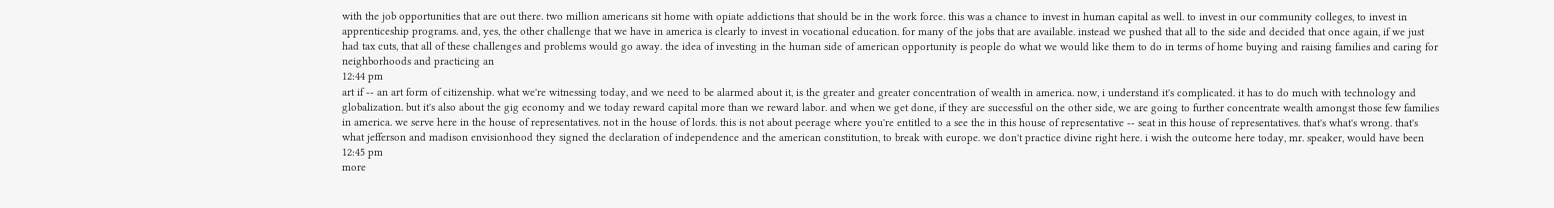with the job opportunities that are out there. two million americans sit home with opiate addictions that should be in the work force. this was a chance to invest in human capital as well. to invest in our community colleges, to invest in apprenticeship programs. and, yes, the other challenge that we have in america is clearly to invest in vocational education. for many of the jobs that are available. instead we pushed that all to the side and decided that once again, if we just had tax cuts, that all of these challenges and problems would go away. the idea of investing in the human side of american opportunity is people do what we would like them to do in terms of home buying and raising families and caring for neighborhoods and practicing an
12:44 pm
art if -- an art form of citizenship. what we're witnessing today, and we need to be alarmed about it, is the greater and greater concentration of wealth in america. now, i understand it's complicated. it has to do much with technology and globalization. but it's also about the gig economy and we today reward capital more than we reward labor. and when we get done, if they are successful on the other side, we are going to further concentrate wealth amongst those few families in america. we serve here in the house of representatives. not in the house of lords. this is not about peerage where you're entitled to a see the in this house of representative -- seat in this house of representatives. that's what's wrong. that's what jefferson and madison envisionhood they signed the declaration of independence and the american constitution, to break with europe. we don't practice divine right here. i wish the outcome here today, mr. speaker, would have been
12:45 pm
more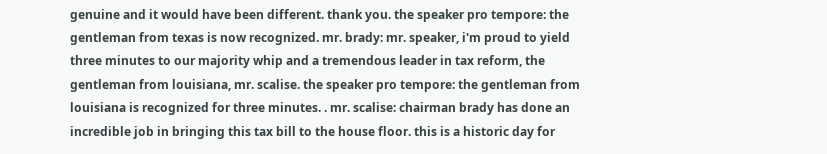genuine and it would have been different. thank you. the speaker pro tempore: the gentleman from texas is now recognized. mr. brady: mr. speaker, i'm proud to yield three minutes to our majority whip and a tremendous leader in tax reform, the gentleman from louisiana, mr. scalise. the speaker pro tempore: the gentleman from louisiana is recognized for three minutes. . mr. scalise: chairman brady has done an incredible job in bringing this tax bill to the house floor. this is a historic day for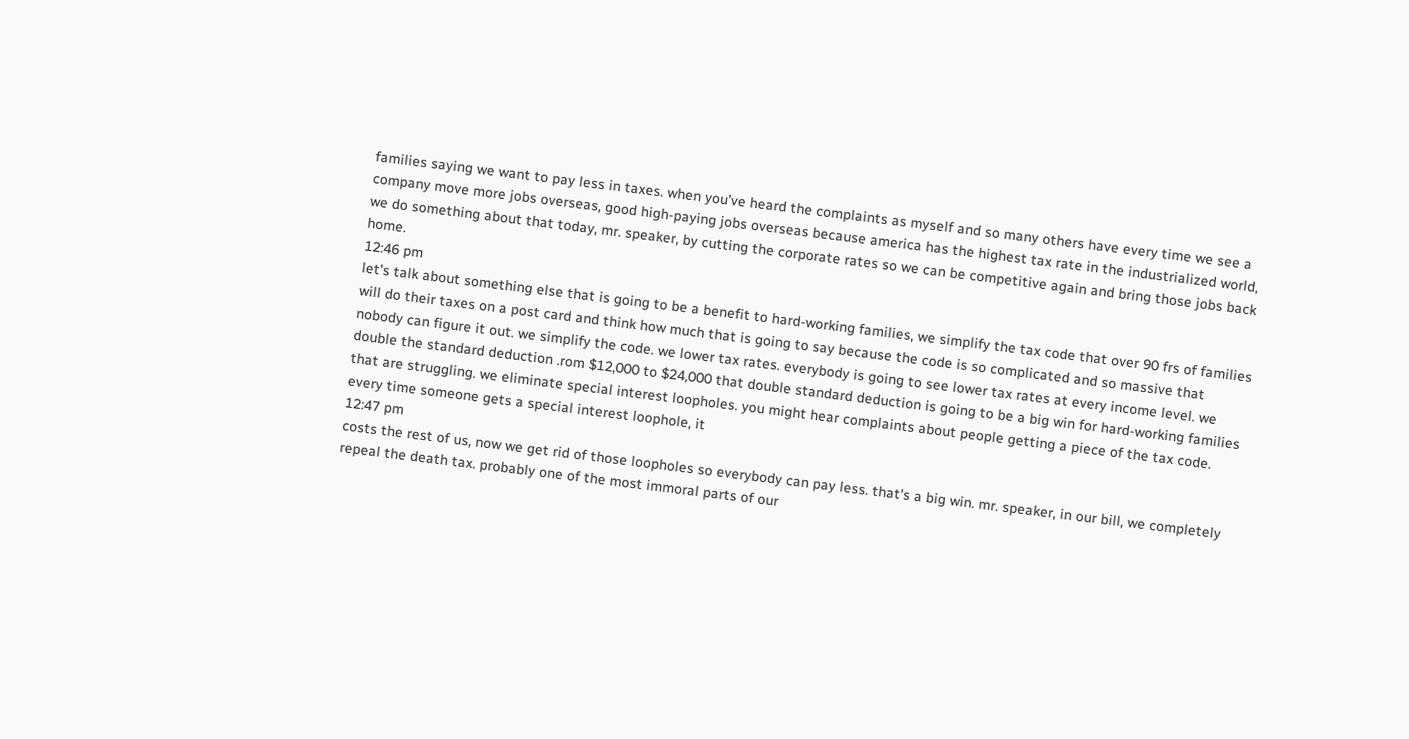families saying we want to pay less in taxes. when you've heard the complaints as myself and so many others have every time we see a company move more jobs overseas, good high-paying jobs overseas because america has the highest tax rate in the industrialized world, we do something about that today, mr. speaker, by cutting the corporate rates so we can be competitive again and bring those jobs back home.
12:46 pm
let's talk about something else that is going to be a benefit to hard-working families, we simplify the tax code that over 90 frs of families will do their taxes on a post card and think how much that is going to say because the code is so complicated and so massive that nobody can figure it out. we simplify the code. we lower tax rates. everybody is going to see lower tax rates at every income level. we double the standard deduction .rom $12,000 to $24,000 that double standard deduction is going to be a big win for hard-working families that are struggling. we eliminate special interest loopholes. you might hear complaints about people getting a piece of the tax code. every time someone gets a special interest loophole, it
12:47 pm
costs the rest of us, now we get rid of those loopholes so everybody can pay less. that's a big win. mr. speaker, in our bill, we completely repeal the death tax. probably one of the most immoral parts of our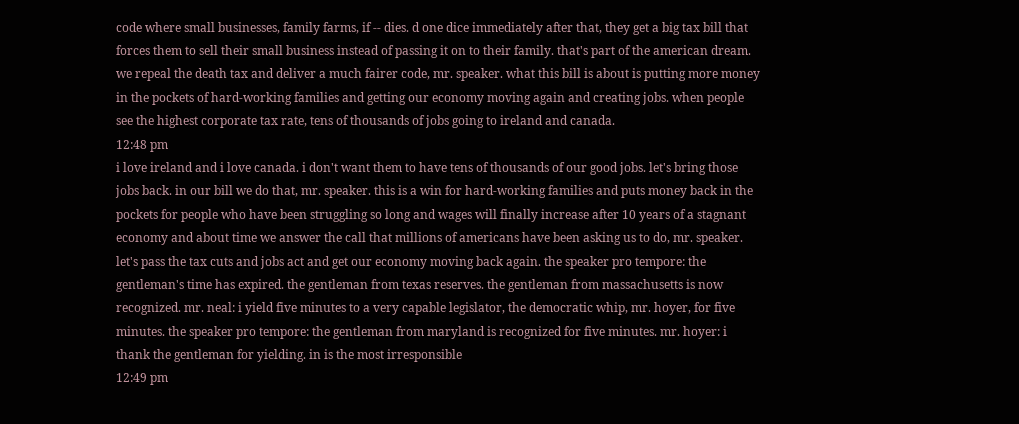code where small businesses, family farms, if -- dies. d one dice immediately after that, they get a big tax bill that forces them to sell their small business instead of passing it on to their family. that's part of the american dream. we repeal the death tax and deliver a much fairer code, mr. speaker. what this bill is about is putting more money in the pockets of hard-working families and getting our economy moving again and creating jobs. when people see the highest corporate tax rate, tens of thousands of jobs going to ireland and canada.
12:48 pm
i love ireland and i love canada. i don't want them to have tens of thousands of our good jobs. let's bring those jobs back. in our bill we do that, mr. speaker. this is a win for hard-working families and puts money back in the pockets for people who have been struggling so long and wages will finally increase after 10 years of a stagnant economy and about time we answer the call that millions of americans have been asking us to do, mr. speaker. let's pass the tax cuts and jobs act and get our economy moving back again. the speaker pro tempore: the gentleman's time has expired. the gentleman from texas reserves. the gentleman from massachusetts is now recognized. mr. neal: i yield five minutes to a very capable legislator, the democratic whip, mr. hoyer, for five minutes. the speaker pro tempore: the gentleman from maryland is recognized for five minutes. mr. hoyer: i thank the gentleman for yielding. in is the most irresponsible
12:49 pm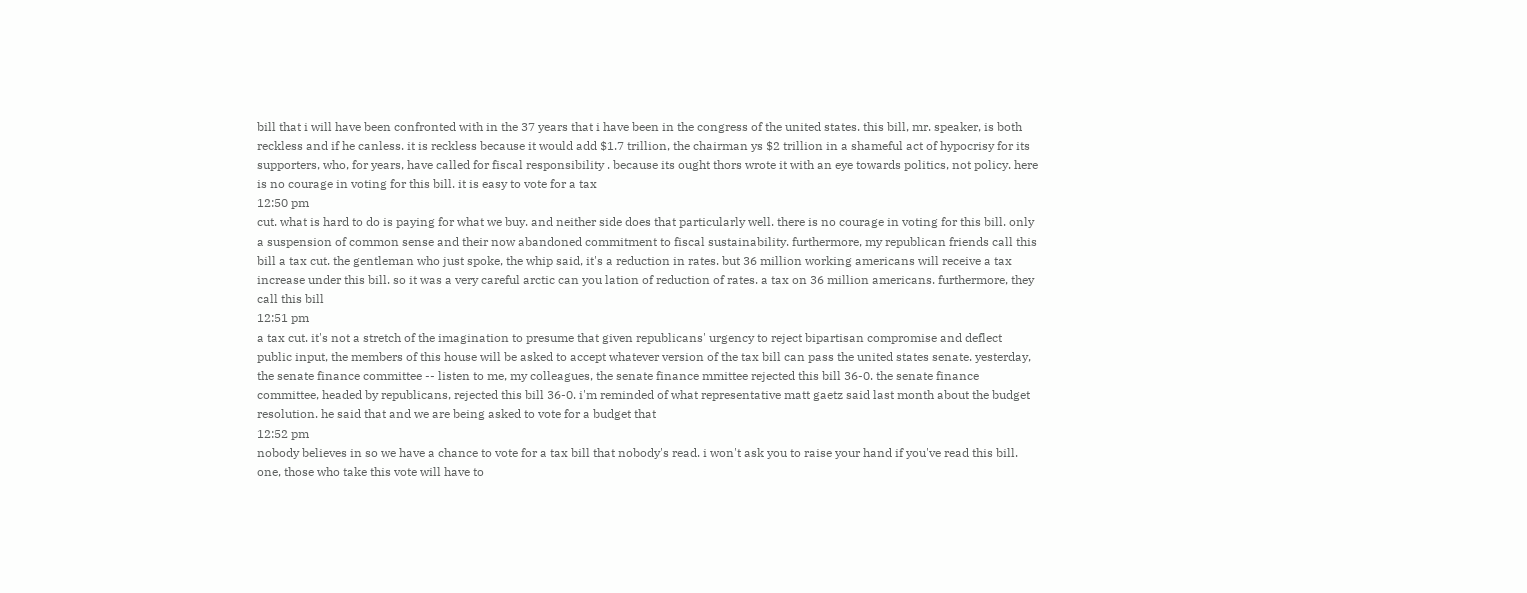bill that i will have been confronted with in the 37 years that i have been in the congress of the united states. this bill, mr. speaker, is both reckless and if he canless. it is reckless because it would add $1.7 trillion, the chairman ys $2 trillion in a shameful act of hypocrisy for its supporters, who, for years, have called for fiscal responsibility . because its ought thors wrote it with an eye towards politics, not policy. here is no courage in voting for this bill. it is easy to vote for a tax
12:50 pm
cut. what is hard to do is paying for what we buy. and neither side does that particularly well. there is no courage in voting for this bill. only a suspension of common sense and their now abandoned commitment to fiscal sustainability. furthermore, my republican friends call this bill a tax cut. the gentleman who just spoke, the whip said, it's a reduction in rates. but 36 million working americans will receive a tax increase under this bill. so it was a very careful arctic can you lation of reduction of rates. a tax on 36 million americans. furthermore, they call this bill
12:51 pm
a tax cut. it's not a stretch of the imagination to presume that given republicans' urgency to reject bipartisan compromise and deflect public input, the members of this house will be asked to accept whatever version of the tax bill can pass the united states senate. yesterday, the senate finance committee -- listen to me, my colleagues, the senate finance mmittee rejected this bill 36-0. the senate finance committee, headed by republicans, rejected this bill 36-0. i'm reminded of what representative matt gaetz said last month about the budget resolution. he said that and we are being asked to vote for a budget that
12:52 pm
nobody believes in so we have a chance to vote for a tax bill that nobody's read. i won't ask you to raise your hand if you've read this bill. one, those who take this vote will have to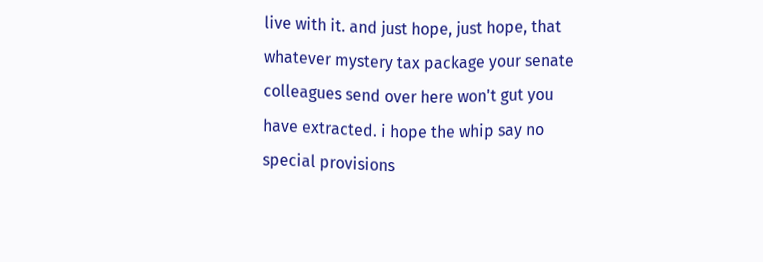live with it. and just hope, just hope, that whatever mystery tax package your senate colleagues send over here won't gut you have extracted. i hope the whip say no special provisions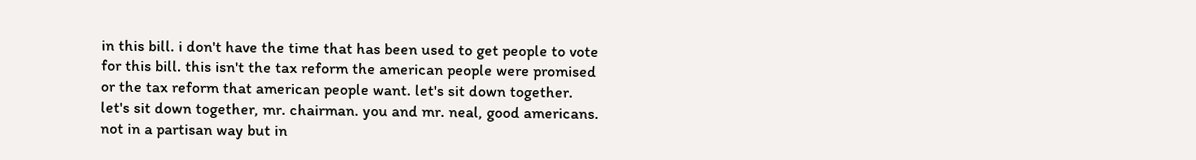in this bill. i don't have the time that has been used to get people to vote for this bill. this isn't the tax reform the american people were promised or the tax reform that american people want. let's sit down together. let's sit down together, mr. chairman. you and mr. neal, good americans. not in a partisan way but in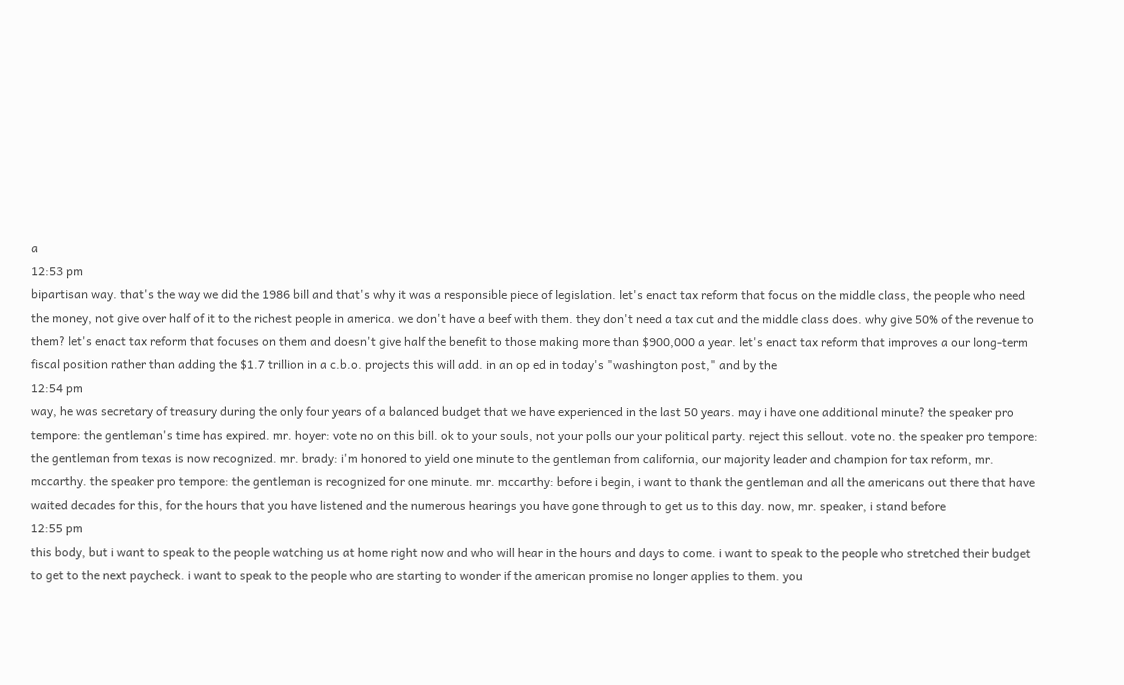a
12:53 pm
bipartisan way. that's the way we did the 1986 bill and that's why it was a responsible piece of legislation. let's enact tax reform that focus on the middle class, the people who need the money, not give over half of it to the richest people in america. we don't have a beef with them. they don't need a tax cut and the middle class does. why give 50% of the revenue to them? let's enact tax reform that focuses on them and doesn't give half the benefit to those making more than $900,000 a year. let's enact tax reform that improves a our long-term fiscal position rather than adding the $1.7 trillion in a c.b.o. projects this will add. in an op ed in today's "washington post," and by the
12:54 pm
way, he was secretary of treasury during the only four years of a balanced budget that we have experienced in the last 50 years. may i have one additional minute? the speaker pro tempore: the gentleman's time has expired. mr. hoyer: vote no on this bill. ok to your souls, not your polls our your political party. reject this sellout. vote no. the speaker pro tempore: the gentleman from texas is now recognized. mr. brady: i'm honored to yield one minute to the gentleman from california, our majority leader and champion for tax reform, mr. mccarthy. the speaker pro tempore: the gentleman is recognized for one minute. mr. mccarthy: before i begin, i want to thank the gentleman and all the americans out there that have waited decades for this, for the hours that you have listened and the numerous hearings you have gone through to get us to this day. now, mr. speaker, i stand before
12:55 pm
this body, but i want to speak to the people watching us at home right now and who will hear in the hours and days to come. i want to speak to the people who stretched their budget to get to the next paycheck. i want to speak to the people who are starting to wonder if the american promise no longer applies to them. you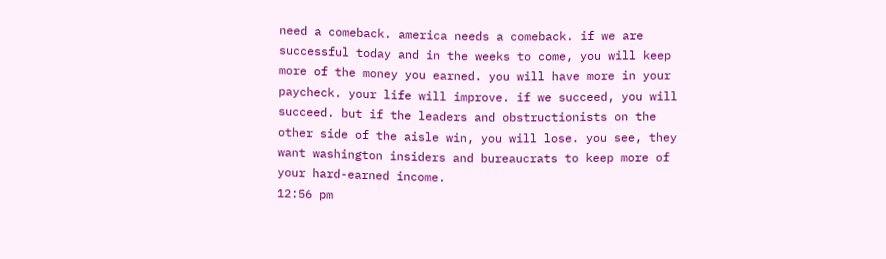need a comeback. america needs a comeback. if we are successful today and in the weeks to come, you will keep more of the money you earned. you will have more in your paycheck. your life will improve. if we succeed, you will succeed. but if the leaders and obstructionists on the other side of the aisle win, you will lose. you see, they want washington insiders and bureaucrats to keep more of your hard-earned income.
12:56 pm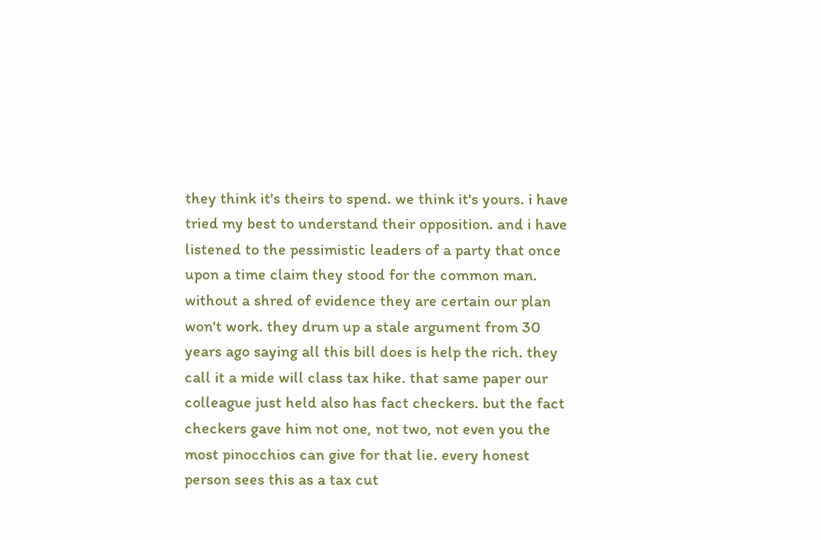they think it's theirs to spend. we think it's yours. i have tried my best to understand their opposition. and i have listened to the pessimistic leaders of a party that once upon a time claim they stood for the common man. without a shred of evidence they are certain our plan won't work. they drum up a stale argument from 30 years ago saying all this bill does is help the rich. they call it a mide will class tax hike. that same paper our colleague just held also has fact checkers. but the fact checkers gave him not one, not two, not even you the most pinocchios can give for that lie. every honest person sees this as a tax cut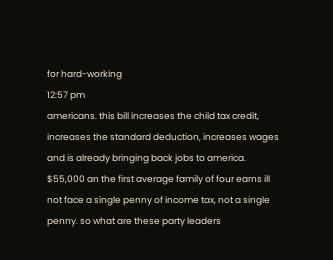for hard-working
12:57 pm
americans. this bill increases the child tax credit, increases the standard deduction, increases wages and is already bringing back jobs to america. $55,000 an the first average family of four earns ill not face a single penny of income tax, not a single penny. so what are these party leaders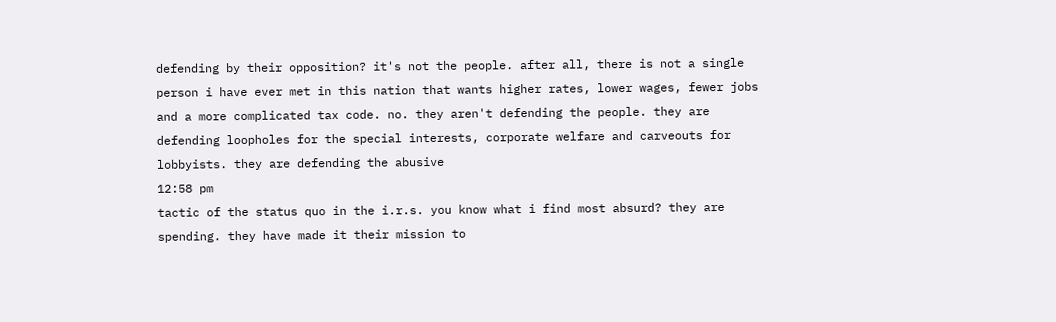defending by their opposition? it's not the people. after all, there is not a single person i have ever met in this nation that wants higher rates, lower wages, fewer jobs and a more complicated tax code. no. they aren't defending the people. they are defending loopholes for the special interests, corporate welfare and carveouts for lobbyists. they are defending the abusive
12:58 pm
tactic of the status quo in the i.r.s. you know what i find most absurd? they are spending. they have made it their mission to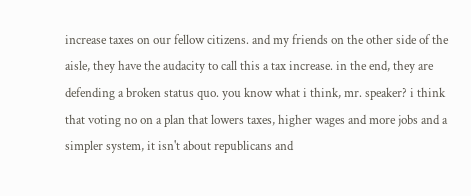increase taxes on our fellow citizens. and my friends on the other side of the aisle, they have the audacity to call this a tax increase. in the end, they are defending a broken status quo. you know what i think, mr. speaker? i think that voting no on a plan that lowers taxes, higher wages and more jobs and a simpler system, it isn't about republicans and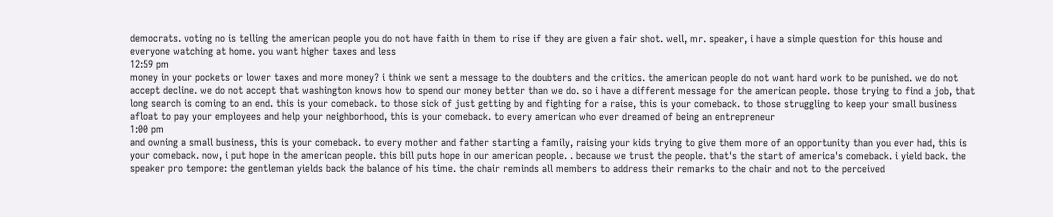democrats. voting no is telling the american people you do not have faith in them to rise if they are given a fair shot. well, mr. speaker, i have a simple question for this house and everyone watching at home. you want higher taxes and less
12:59 pm
money in your pockets or lower taxes and more money? i think we sent a message to the doubters and the critics. the american people do not want hard work to be punished. we do not accept decline. we do not accept that washington knows how to spend our money better than we do. so i have a different message for the american people. those trying to find a job, that long search is coming to an end. this is your comeback. to those sick of just getting by and fighting for a raise, this is your comeback. to those struggling to keep your small business afloat to pay your employees and help your neighborhood, this is your comeback. to every american who ever dreamed of being an entrepreneur
1:00 pm
and owning a small business, this is your comeback. to every mother and father starting a family, raising your kids trying to give them more of an opportunity than you ever had, this is your comeback. now, i put hope in the american people. this bill puts hope in our american people. . because we trust the people. that's the start of america's comeback. i yield back. the speaker pro tempore: the gentleman yields back the balance of his time. the chair reminds all members to address their remarks to the chair and not to the perceived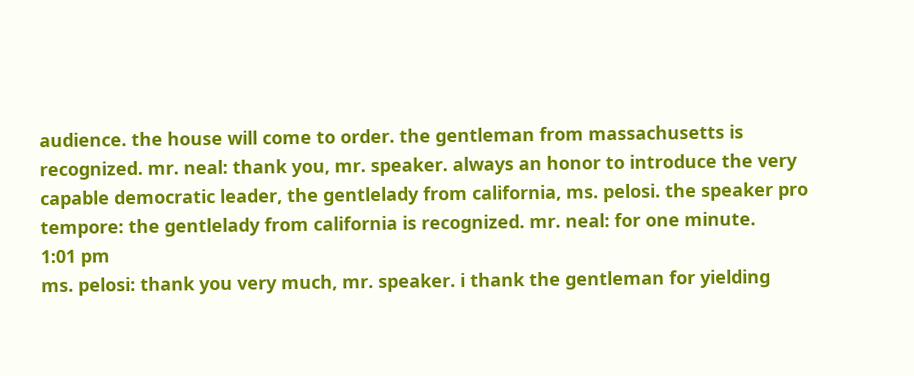audience. the house will come to order. the gentleman from massachusetts is recognized. mr. neal: thank you, mr. speaker. always an honor to introduce the very capable democratic leader, the gentlelady from california, ms. pelosi. the speaker pro tempore: the gentlelady from california is recognized. mr. neal: for one minute.
1:01 pm
ms. pelosi: thank you very much, mr. speaker. i thank the gentleman for yielding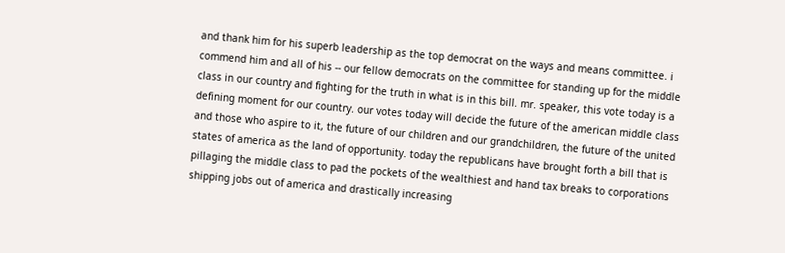and thank him for his superb leadership as the top democrat on the ways and means committee. i commend him and all of his -- our fellow democrats on the committee for standing up for the middle class in our country and fighting for the truth in what is in this bill. mr. speaker, this vote today is a defining moment for our country. our votes today will decide the future of the american middle class and those who aspire to it, the future of our children and our grandchildren, the future of the united states of america as the land of opportunity. today the republicans have brought forth a bill that is pillaging the middle class to pad the pockets of the wealthiest and hand tax breaks to corporations shipping jobs out of america and drastically increasing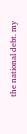the national debt. my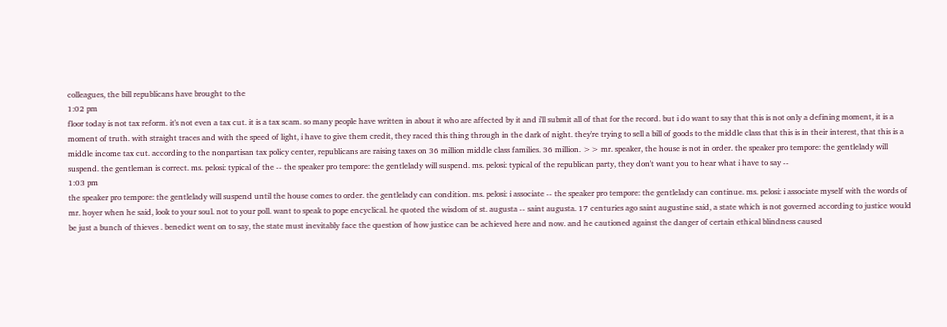colleagues, the bill republicans have brought to the
1:02 pm
floor today is not tax reform. it's not even a tax cut. it is a tax scam. so many people have written in about it who are affected by it and i'll submit all of that for the record. but i do want to say that this is not only a defining moment, it is a moment of truth. with straight traces and with the speed of light, i have to give them credit, they raced this thing through in the dark of night. they're trying to sell a bill of goods to the middle class that this is in their interest, that this is a middle income tax cut. according to the nonpartisan tax policy center, republicans are raising taxes on 36 million middle class families. 36 million. >> mr. speaker, the house is not in order. the speaker pro tempore: the gentlelady will suspend. the gentleman is correct. ms. pelosi: typical of the -- the speaker pro tempore: the gentlelady will suspend. ms. pelosi: typical of the republican party, they don't want you to hear what i have to say --
1:03 pm
the speaker pro tempore: the gentlelady will suspend until the house comes to order. the gentlelady can condition. ms. pelosi: i associate -- the speaker pro tempore: the gentlelady can continue. ms. pelosi: i associate myself with the words of mr. hoyer when he said, look to your soul. not to your poll. want to speak to pope encyclical. he quoted the wisdom of st. augusta -- saint augusta. 17 centuries ago saint augustine said, a state which is not governed according to justice would be just a bunch of thieves . benedict went on to say, the state must inevitably face the question of how justice can be achieved here and now. and he cautioned against the danger of certain ethical blindness caused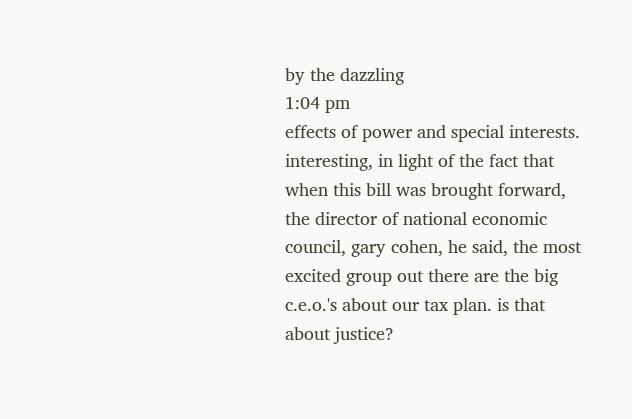by the dazzling
1:04 pm
effects of power and special interests. interesting, in light of the fact that when this bill was brought forward, the director of national economic council, gary cohen, he said, the most excited group out there are the big c.e.o.'s about our tax plan. is that about justice?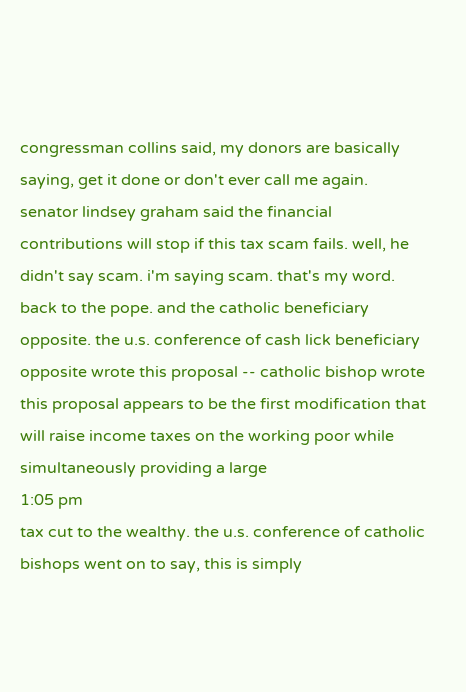congressman collins said, my donors are basically saying, get it done or don't ever call me again. senator lindsey graham said the financial contributions will stop if this tax scam fails. well, he didn't say scam. i'm saying scam. that's my word. back to the pope. and the catholic beneficiary opposite. the u.s. conference of cash lick beneficiary opposite wrote this proposal -- catholic bishop wrote this proposal appears to be the first modification that will raise income taxes on the working poor while simultaneously providing a large
1:05 pm
tax cut to the wealthy. the u.s. conference of catholic bishops went on to say, this is simply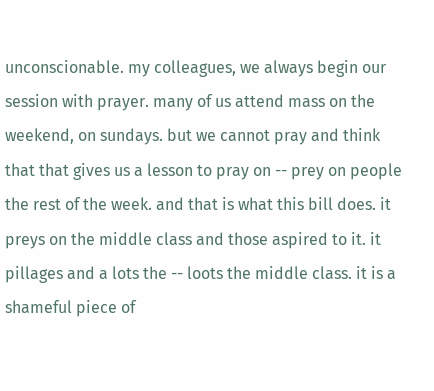unconscionable. my colleagues, we always begin our session with prayer. many of us attend mass on the weekend, on sundays. but we cannot pray and think that that gives us a lesson to pray on -- prey on people the rest of the week. and that is what this bill does. it preys on the middle class and those aspired to it. it pillages and a lots the -- loots the middle class. it is a shameful piece of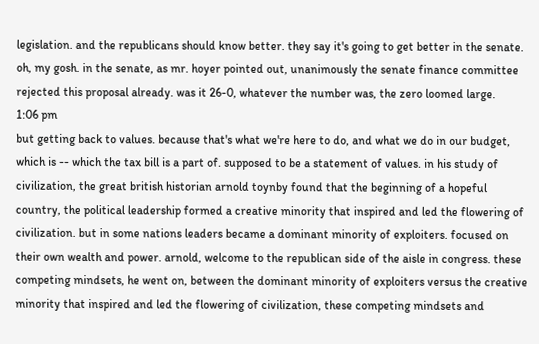legislation. and the republicans should know better. they say it's going to get better in the senate. oh, my gosh. in the senate, as mr. hoyer pointed out, unanimously the senate finance committee rejected this proposal already. was it 26-0, whatever the number was, the zero loomed large.
1:06 pm
but getting back to values. because that's what we're here to do, and what we do in our budget, which is -- which the tax bill is a part of. supposed to be a statement of values. in his study of civilization, the great british historian arnold toynby found that the beginning of a hopeful country, the political leadership formed a creative minority that inspired and led the flowering of civilization. but in some nations leaders became a dominant minority of exploiters. focused on their own wealth and power. arnold, welcome to the republican side of the aisle in congress. these competing mindsets, he went on, between the dominant minority of exploiters versus the creative minority that inspired and led the flowering of civilization, these competing mindsets and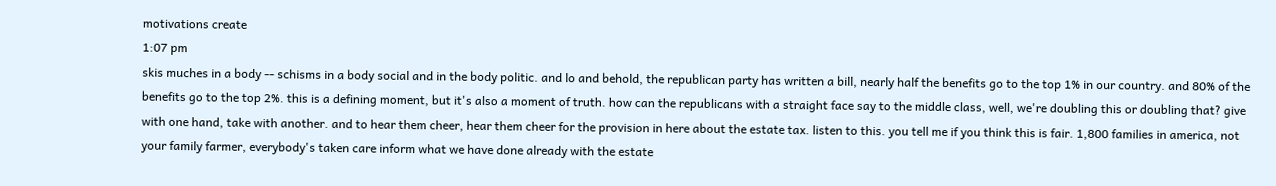motivations create
1:07 pm
skis muches in a body -- schisms in a body social and in the body politic. and lo and behold, the republican party has written a bill, nearly half the benefits go to the top 1% in our country. and 80% of the benefits go to the top 2%. this is a defining moment, but it's also a moment of truth. how can the republicans with a straight face say to the middle class, well, we're doubling this or doubling that? give with one hand, take with another. and to hear them cheer, hear them cheer for the provision in here about the estate tax. listen to this. you tell me if you think this is fair. 1,800 families in america, not your family farmer, everybody's taken care inform what we have done already with the estate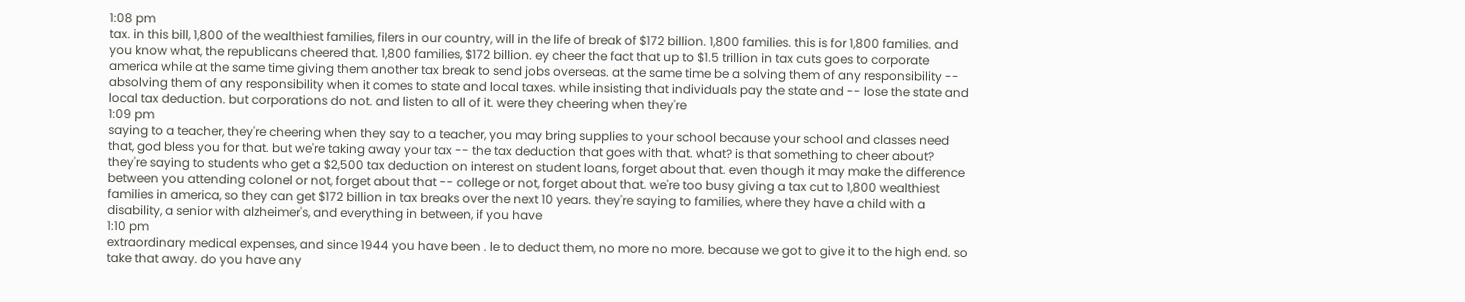1:08 pm
tax. in this bill, 1,800 of the wealthiest families, filers in our country, will in the life of break of $172 billion. 1,800 families. this is for 1,800 families. and you know what, the republicans cheered that. 1,800 families, $172 billion. ey cheer the fact that up to $1.5 trillion in tax cuts goes to corporate america while at the same time giving them another tax break to send jobs overseas. at the same time be a solving them of any responsibility -- absolving them of any responsibility when it comes to state and local taxes. while insisting that individuals pay the state and -- lose the state and local tax deduction. but corporations do not. and listen to all of it. were they cheering when they're
1:09 pm
saying to a teacher, they're cheering when they say to a teacher, you may bring supplies to your school because your school and classes need that, god bless you for that. but we're taking away your tax -- the tax deduction that goes with that. what? is that something to cheer about? they're saying to students who get a $2,500 tax deduction on interest on student loans, forget about that. even though it may make the difference between you attending colonel or not, forget about that -- college or not, forget about that. we're too busy giving a tax cut to 1,800 wealthiest families in america, so they can get $172 billion in tax breaks over the next 10 years. they're saying to families, where they have a child with a disability, a senior with alzheimer's, and everything in between, if you have
1:10 pm
extraordinary medical expenses, and since 1944 you have been . le to deduct them, no more no more. because we got to give it to the high end. so take that away. do you have any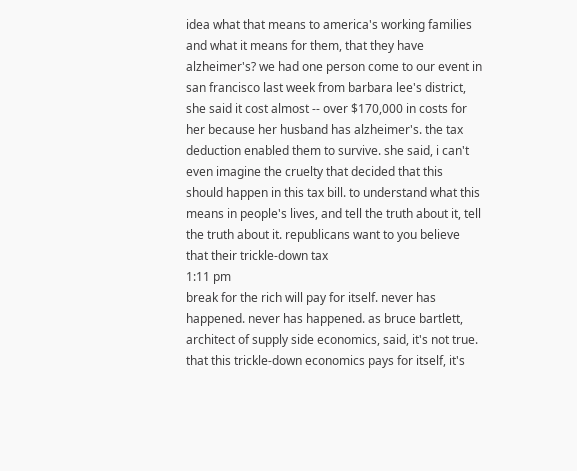idea what that means to america's working families and what it means for them, that they have alzheimer's? we had one person come to our event in san francisco last week from barbara lee's district, she said it cost almost -- over $170,000 in costs for her because her husband has alzheimer's. the tax deduction enabled them to survive. she said, i can't even imagine the cruelty that decided that this should happen in this tax bill. to understand what this means in people's lives, and tell the truth about it, tell the truth about it. republicans want to you believe that their trickle-down tax
1:11 pm
break for the rich will pay for itself. never has happened. never has happened. as bruce bartlett, architect of supply side economics, said, it's not true. that this trickle-down economics pays for itself, it's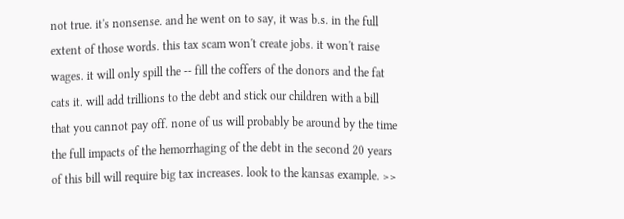not true. it's nonsense. and he went on to say, it was b.s. in the full extent of those words. this tax scam won't create jobs. it won't raise wages. it will only spill the -- fill the coffers of the donors and the fat cats it. will add trillions to the debt and stick our children with a bill that you cannot pay off. none of us will probably be around by the time the full impacts of the hemorrhaging of the debt in the second 20 years of this bill will require big tax increases. look to the kansas example. >>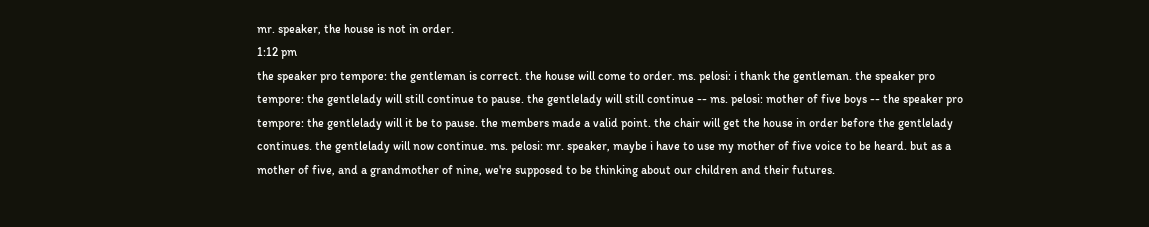mr. speaker, the house is not in order.
1:12 pm
the speaker pro tempore: the gentleman is correct. the house will come to order. ms. pelosi: i thank the gentleman. the speaker pro tempore: the gentlelady will still continue to pause. the gentlelady will still continue -- ms. pelosi: mother of five boys -- the speaker pro tempore: the gentlelady will it be to pause. the members made a valid point. the chair will get the house in order before the gentlelady continues. the gentlelady will now continue. ms. pelosi: mr. speaker, maybe i have to use my mother of five voice to be heard. but as a mother of five, and a grandmother of nine, we're supposed to be thinking about our children and their futures.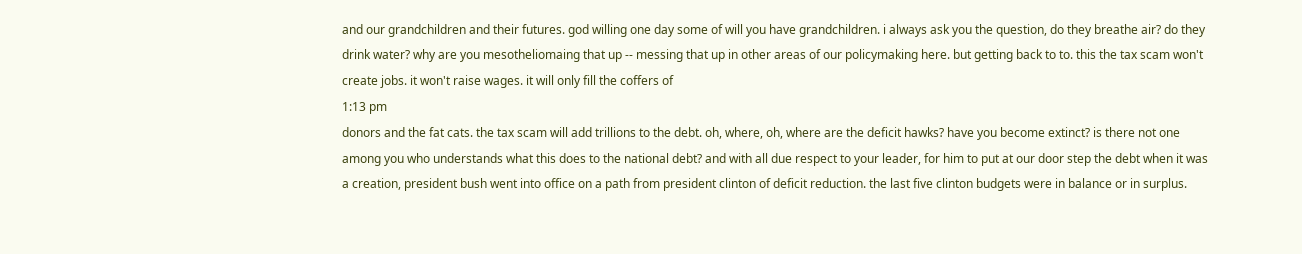and our grandchildren and their futures. god willing one day some of will you have grandchildren. i always ask you the question, do they breathe air? do they drink water? why are you mesotheliomaing that up -- messing that up in other areas of our policymaking here. but getting back to to. this the tax scam won't create jobs. it won't raise wages. it will only fill the coffers of
1:13 pm
donors and the fat cats. the tax scam will add trillions to the debt. oh, where, oh, where are the deficit hawks? have you become extinct? is there not one among you who understands what this does to the national debt? and with all due respect to your leader, for him to put at our door step the debt when it was a creation, president bush went into office on a path from president clinton of deficit reduction. the last five clinton budgets were in balance or in surplus.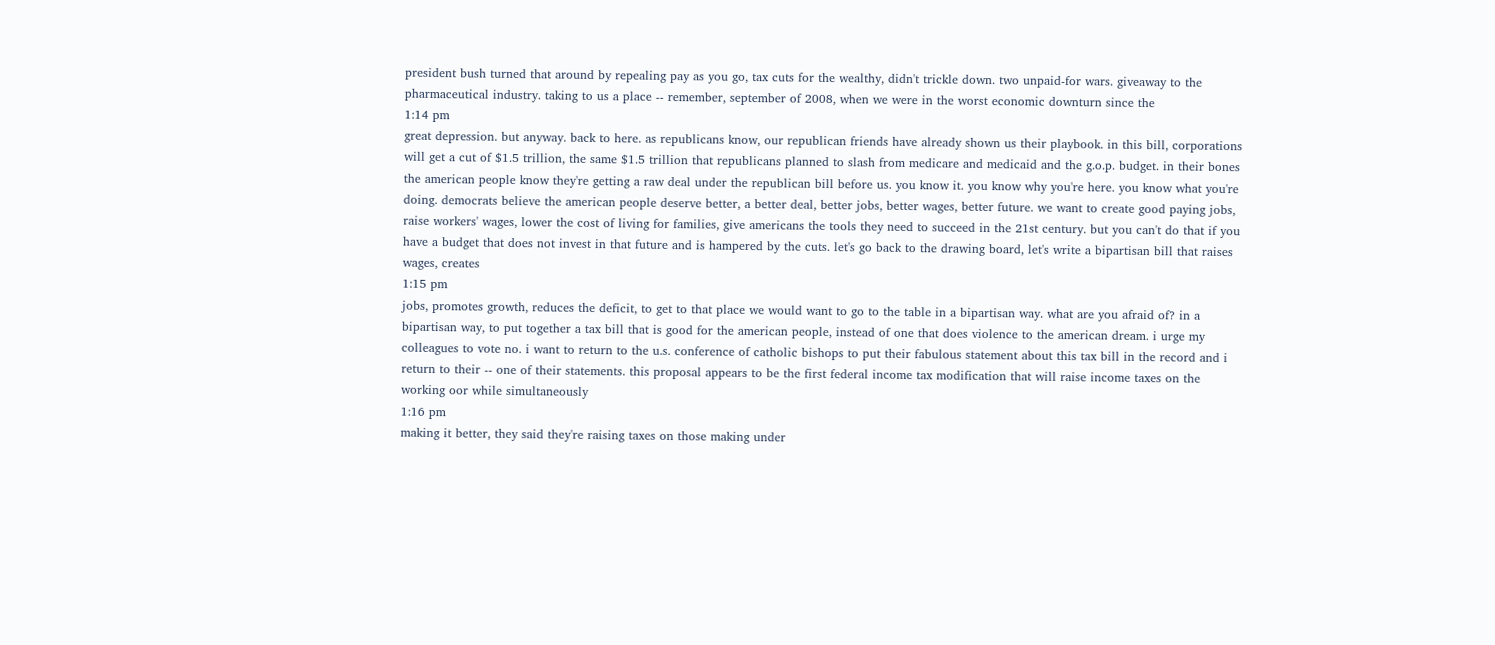president bush turned that around by repealing pay as you go, tax cuts for the wealthy, didn't trickle down. two unpaid-for wars. giveaway to the pharmaceutical industry. taking to us a place -- remember, september of 2008, when we were in the worst economic downturn since the
1:14 pm
great depression. but anyway. back to here. as republicans know, our republican friends have already shown us their playbook. in this bill, corporations will get a cut of $1.5 trillion, the same $1.5 trillion that republicans planned to slash from medicare and medicaid and the g.o.p. budget. in their bones the american people know they're getting a raw deal under the republican bill before us. you know it. you know why you're here. you know what you're doing. democrats believe the american people deserve better, a better deal, better jobs, better wages, better future. we want to create good paying jobs, raise workers' wages, lower the cost of living for families, give americans the tools they need to succeed in the 21st century. but you can't do that if you have a budget that does not invest in that future and is hampered by the cuts. let's go back to the drawing board, let's write a bipartisan bill that raises wages, creates
1:15 pm
jobs, promotes growth, reduces the deficit, to get to that place we would want to go to the table in a bipartisan way. what are you afraid of? in a bipartisan way, to put together a tax bill that is good for the american people, instead of one that does violence to the american dream. i urge my colleagues to vote no. i want to return to the u.s. conference of catholic bishops to put their fabulous statement about this tax bill in the record and i return to their -- one of their statements. this proposal appears to be the first federal income tax modification that will raise income taxes on the working oor while simultaneously
1:16 pm
making it better, they said they're raising taxes on those making under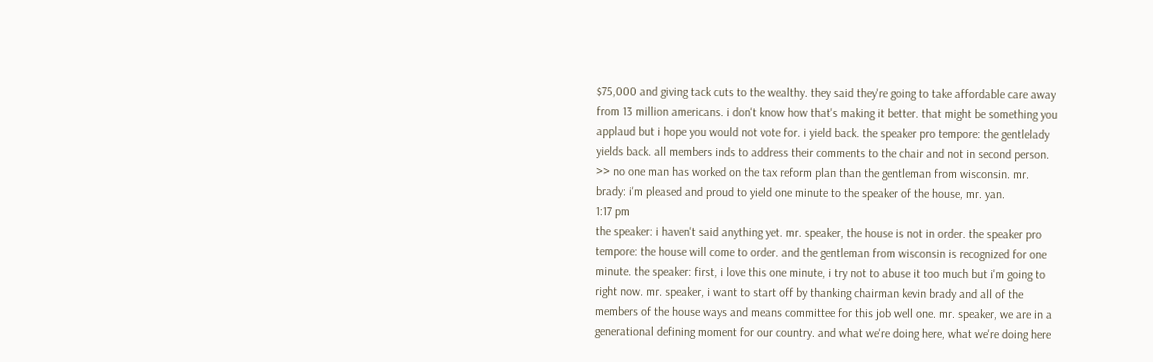$75,000 and giving tack cuts to the wealthy. they said they're going to take affordable care away from 13 million americans. i don't know how that's making it better. that might be something you applaud but i hope you would not vote for. i yield back. the speaker pro tempore: the gentlelady yields back. all members inds to address their comments to the chair and not in second person. >> no one man has worked on the tax reform plan than the gentleman from wisconsin. mr. brady: i'm pleased and proud to yield one minute to the speaker of the house, mr. yan.
1:17 pm
the speaker: i haven't said anything yet. mr. speaker, the house is not in order. the speaker pro tempore: the house will come to order. and the gentleman from wisconsin is recognized for one minute. the speaker: first, i love this one minute, i try not to abuse it too much but i'm going to right now. mr. speaker, i want to start off by thanking chairman kevin brady and all of the members of the house ways and means committee for this job well one. mr. speaker, we are in a generational defining moment for our country. and what we're doing here, what we're doing here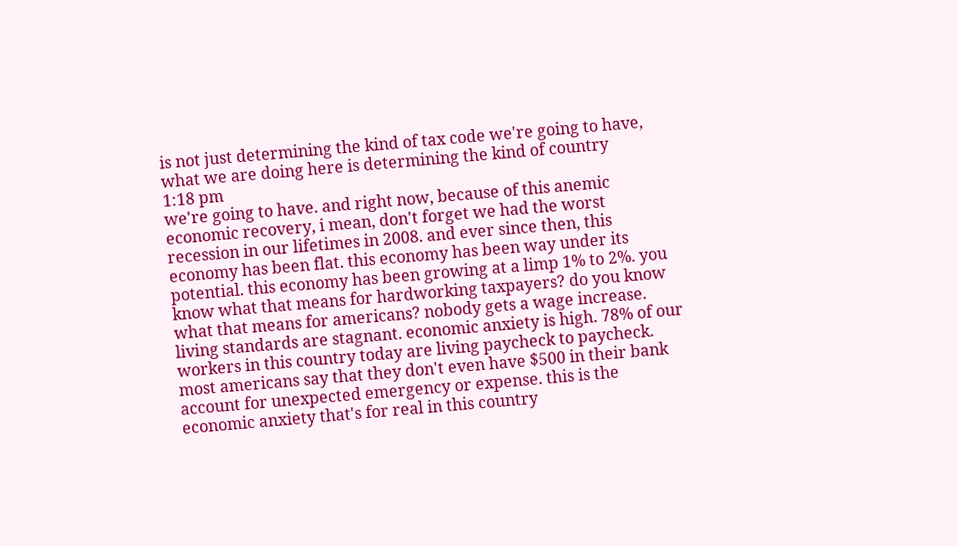is not just determining the kind of tax code we're going to have, what we are doing here is determining the kind of country
1:18 pm
we're going to have. and right now, because of this anemic economic recovery, i mean, don't forget we had the worst recession in our lifetimes in 2008. and ever since then, this economy has been flat. this economy has been way under its potential. this economy has been growing at a limp 1% to 2%. you know what that means for hardworking taxpayers? do you know what that means for americans? nobody gets a wage increase. living standards are stagnant. economic anxiety is high. 78% of our workers in this country today are living paycheck to paycheck. most americans say that they don't even have $500 in their bank account for unexpected emergency or expense. this is the economic anxiety that's for real in this country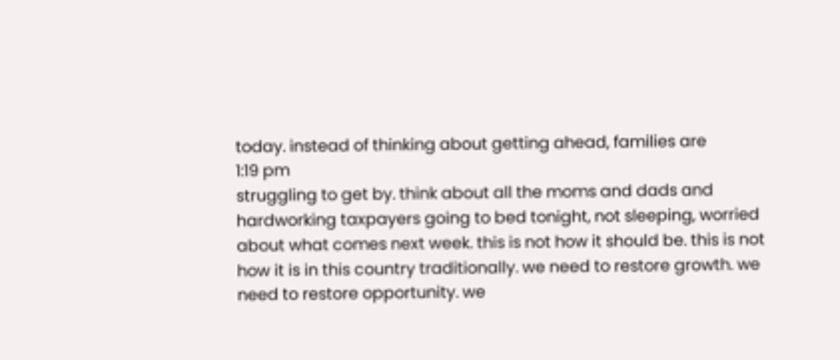today. instead of thinking about getting ahead, families are
1:19 pm
struggling to get by. think about all the moms and dads and hardworking taxpayers going to bed tonight, not sleeping, worried about what comes next week. this is not how it should be. this is not how it is in this country traditionally. we need to restore growth. we need to restore opportunity. we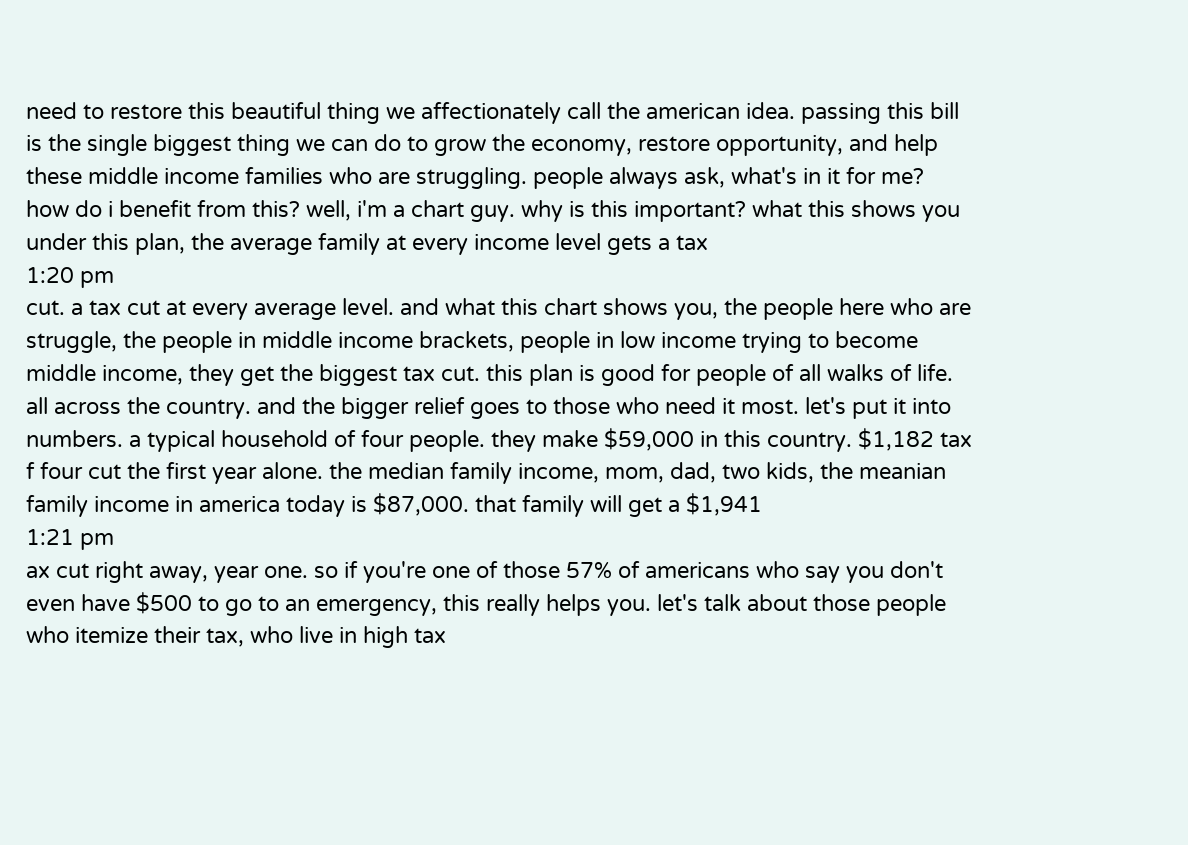need to restore this beautiful thing we affectionately call the american idea. passing this bill is the single biggest thing we can do to grow the economy, restore opportunity, and help these middle income families who are struggling. people always ask, what's in it for me? how do i benefit from this? well, i'm a chart guy. why is this important? what this shows you under this plan, the average family at every income level gets a tax
1:20 pm
cut. a tax cut at every average level. and what this chart shows you, the people here who are struggle, the people in middle income brackets, people in low income trying to become middle income, they get the biggest tax cut. this plan is good for people of all walks of life. all across the country. and the bigger relief goes to those who need it most. let's put it into numbers. a typical household of four people. they make $59,000 in this country. $1,182 tax f four cut the first year alone. the median family income, mom, dad, two kids, the meanian family income in america today is $87,000. that family will get a $1,941
1:21 pm
ax cut right away, year one. so if you're one of those 57% of americans who say you don't even have $500 to go to an emergency, this really helps you. let's talk about those people who itemize their tax, who live in high tax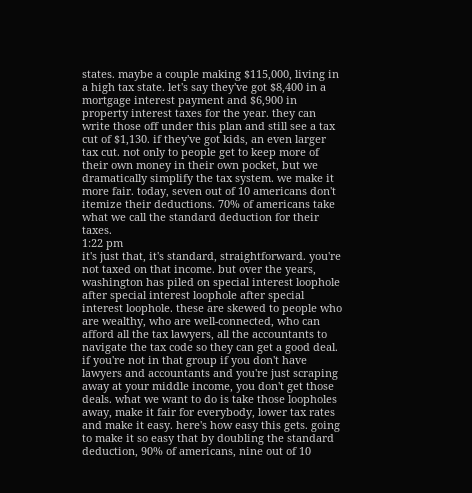states. maybe a couple making $115,000, living in a high tax state. let's say they've got $8,400 in a mortgage interest payment and $6,900 in property interest taxes for the year. they can write those off under this plan and still see a tax cut of $1,130. if they've got kids, an even larger tax cut. not only to people get to keep more of their own money in their own pocket, but we dramatically simplify the tax system. we make it more fair. today, seven out of 10 americans don't itemize their deductions. 70% of americans take what we call the standard deduction for their taxes.
1:22 pm
it's just that, it's standard, straightforward. you're not taxed on that income. but over the years, washington has piled on special interest loophole after special interest loophole after special interest loophole. these are skewed to people who are wealthy, who are well-connected, who can afford all the tax lawyers, all the accountants to navigate the tax code so they can get a good deal. if you're not in that group if you don't have lawyers and accountants and you're just scraping away at your middle income, you don't get those deals. what we want to do is take those loopholes away, make it fair for everybody, lower tax rates and make it easy. here's how easy this gets. going to make it so easy that by doubling the standard deduction, 90% of americans, nine out of 10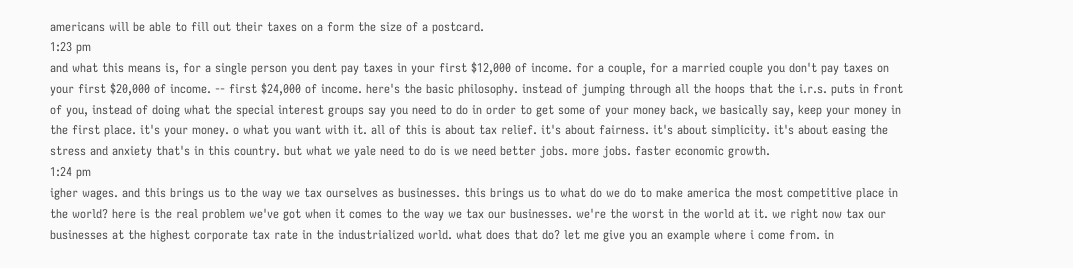americans will be able to fill out their taxes on a form the size of a postcard.
1:23 pm
and what this means is, for a single person you dent pay taxes in your first $12,000 of income. for a couple, for a married couple you don't pay taxes on your first $20,000 of income. -- first $24,000 of income. here's the basic philosophy. instead of jumping through all the hoops that the i.r.s. puts in front of you, instead of doing what the special interest groups say you need to do in order to get some of your money back, we basically say, keep your money in the first place. it's your money. o what you want with it. all of this is about tax relief. it's about fairness. it's about simplicity. it's about easing the stress and anxiety that's in this country. but what we yale need to do is we need better jobs. more jobs. faster economic growth.
1:24 pm
igher wages. and this brings us to the way we tax ourselves as businesses. this brings us to what do we do to make america the most competitive place in the world? here is the real problem we've got when it comes to the way we tax our businesses. we're the worst in the world at it. we right now tax our businesses at the highest corporate tax rate in the industrialized world. what does that do? let me give you an example where i come from. in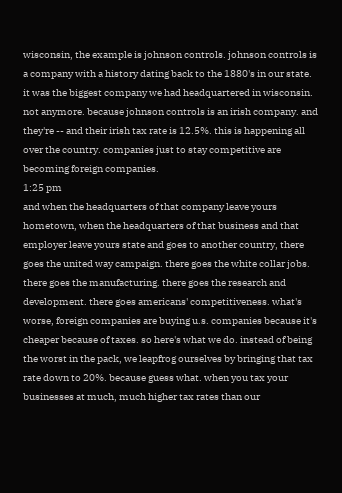wisconsin, the example is johnson controls. johnson controls is a company with a history dating back to the 1880's in our state. it was the biggest company we had headquartered in wisconsin. not anymore. because johnson controls is an irish company. and they're -- and their irish tax rate is 12.5%. this is happening all over the country. companies just to stay competitive are becoming foreign companies.
1:25 pm
and when the headquarters of that company leave yours hometown, when the headquarters of that business and that employer leave yours state and goes to another country, there goes the united way campaign. there goes the white collar jobs. there goes the manufacturing. there goes the research and development. there goes americans' competitiveness. what's worse, foreign companies are buying u.s. companies because it's cheaper because of taxes. so here's what we do. instead of being the worst in the pack, we leapfrog ourselves by bringing that tax rate down to 20%. because guess what. when you tax your businesses at much, much higher tax rates than our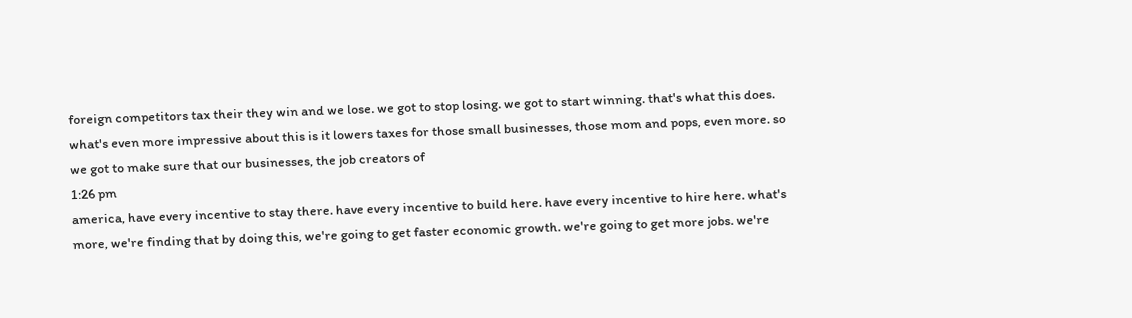foreign competitors tax their they win and we lose. we got to stop losing. we got to start winning. that's what this does. what's even more impressive about this is it lowers taxes for those small businesses, those mom and pops, even more. so we got to make sure that our businesses, the job creators of
1:26 pm
america, have every incentive to stay there. have every incentive to build here. have every incentive to hire here. what's more, we're finding that by doing this, we're going to get faster economic growth. we're going to get more jobs. we're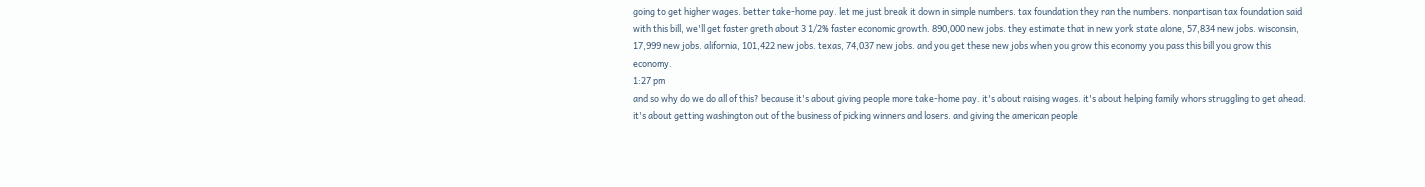going to get higher wages. better take-home pay. let me just break it down in simple numbers. tax foundation they ran the numbers. nonpartisan tax foundation said with this bill, we'll get faster greth about 3 1/2% faster economic growth. 890,000 new jobs. they estimate that in new york state alone, 57,834 new jobs. wisconsin, 17,999 new jobs. alifornia, 101,422 new jobs. texas, 74,037 new jobs. and you get these new jobs when you grow this economy you pass this bill you grow this economy.
1:27 pm
and so why do we do all of this? because it's about giving people more take-home pay. it's about raising wages. it's about helping family whors struggling to get ahead. it's about getting washington out of the business of picking winners and losers. and giving the american people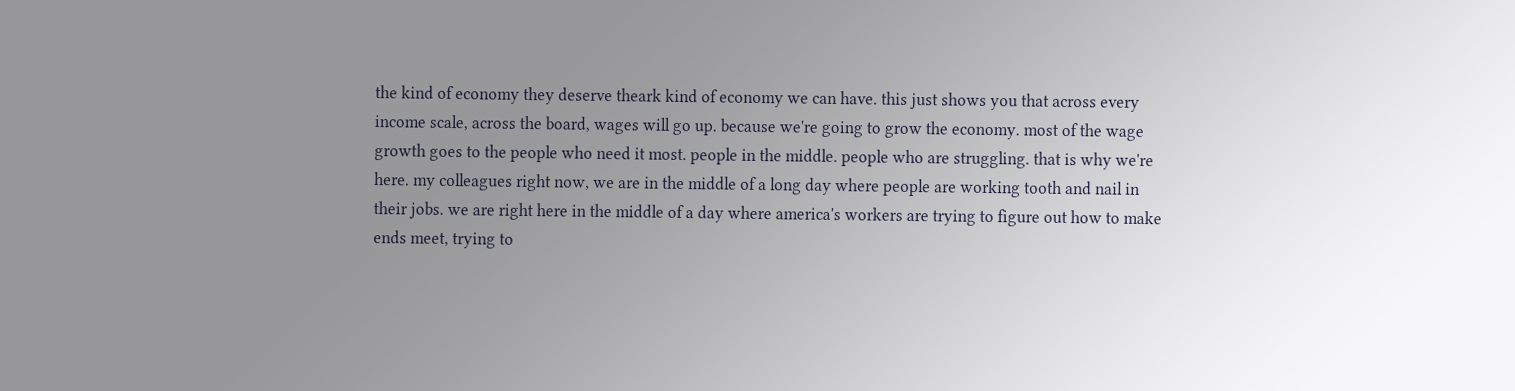the kind of economy they deserve theark kind of economy we can have. this just shows you that across every income scale, across the board, wages will go up. because we're going to grow the economy. most of the wage growth goes to the people who need it most. people in the middle. people who are struggling. that is why we're here. my colleagues right now, we are in the middle of a long day where people are working tooth and nail in their jobs. we are right here in the middle of a day where america's workers are trying to figure out how to make ends meet, trying to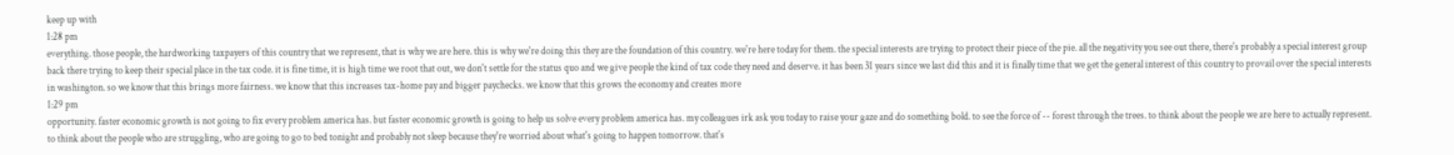keep up with
1:28 pm
everything. those people, the hardworking taxpayers of this country that we represent, that is why we are here. this is why we're doing this they are the foundation of this country. we're here today for them. the special interests are trying to protect their piece of the pie. all the negativity you see out there, there's probably a special interest group back there trying to keep their special place in the tax code. it is fine time, it is high time we root that out, we don't settle for the status quo and we give people the kind of tax code they need and deserve. it has been 31 years since we last did this and it is finally time that we get the general interest of this country to provail over the special interests in washington. so we know that this brings more fairness. we know that this increases tax-home pay and bigger paychecks. we know that this grows the economy and creates more
1:29 pm
opportunity. faster economic growth is not going to fix every problem america has. but faster economic growth is going to help us solve every problem america has. my colleagues irk ask you today to raise your gaze and do something bold. to see the force of -- forest through the trees. to think about the people we are here to actually represent. to think about the people who are struggling, who are going to go to bed tonight and probably not sleep because they're worried about what's going to happen tomorrow. that's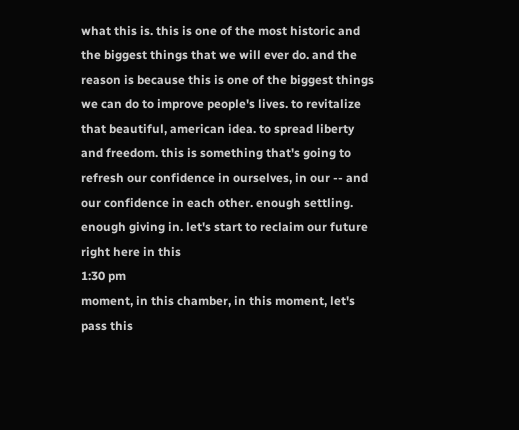what this is. this is one of the most historic and the biggest things that we will ever do. and the reason is because this is one of the biggest things we can do to improve people's lives. to revitalize that beautiful, american idea. to spread liberty and freedom. this is something that's going to refresh our confidence in ourselves, in our -- and our confidence in each other. enough settling. enough giving in. let's start to reclaim our future right here in this
1:30 pm
moment, in this chamber, in this moment, let's pass this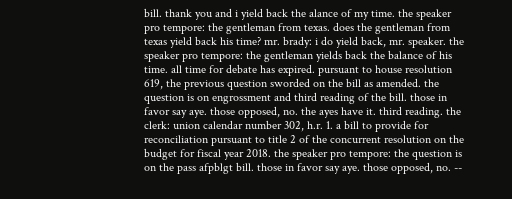bill. thank you and i yield back the alance of my time. the speaker pro tempore: the gentleman from texas. does the gentleman from texas yield back his time? mr. brady: i do yield back, mr. speaker. the speaker pro tempore: the gentleman yields back the balance of his time. all time for debate has expired. pursuant to house resolution 619, the previous question sworded on the bill as amended. the question is on engrossment and third reading of the bill. those in favor say aye. those opposed, no. the ayes have it. third reading. the clerk: union calendar number 302, h.r. 1. a bill to provide for reconciliation pursuant to title 2 of the concurrent resolution on the budget for fiscal year 2018. the speaker pro tempore: the question is on the pass afpblgt bill. those in favor say aye. those opposed, no. --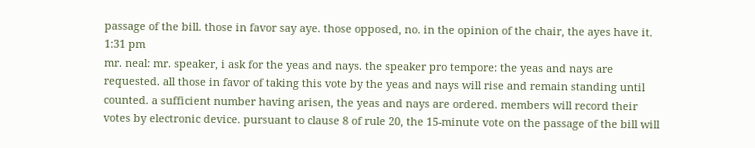passage of the bill. those in favor say aye. those opposed, no. in the opinion of the chair, the ayes have it.
1:31 pm
mr. neal: mr. speaker, i ask for the yeas and nays. the speaker pro tempore: the yeas and nays are requested. all those in favor of taking this vote by the yeas and nays will rise and remain standing until counted. a sufficient number having arisen, the yeas and nays are ordered. members will record their votes by electronic device. pursuant to clause 8 of rule 20, the 15-minute vote on the passage of the bill will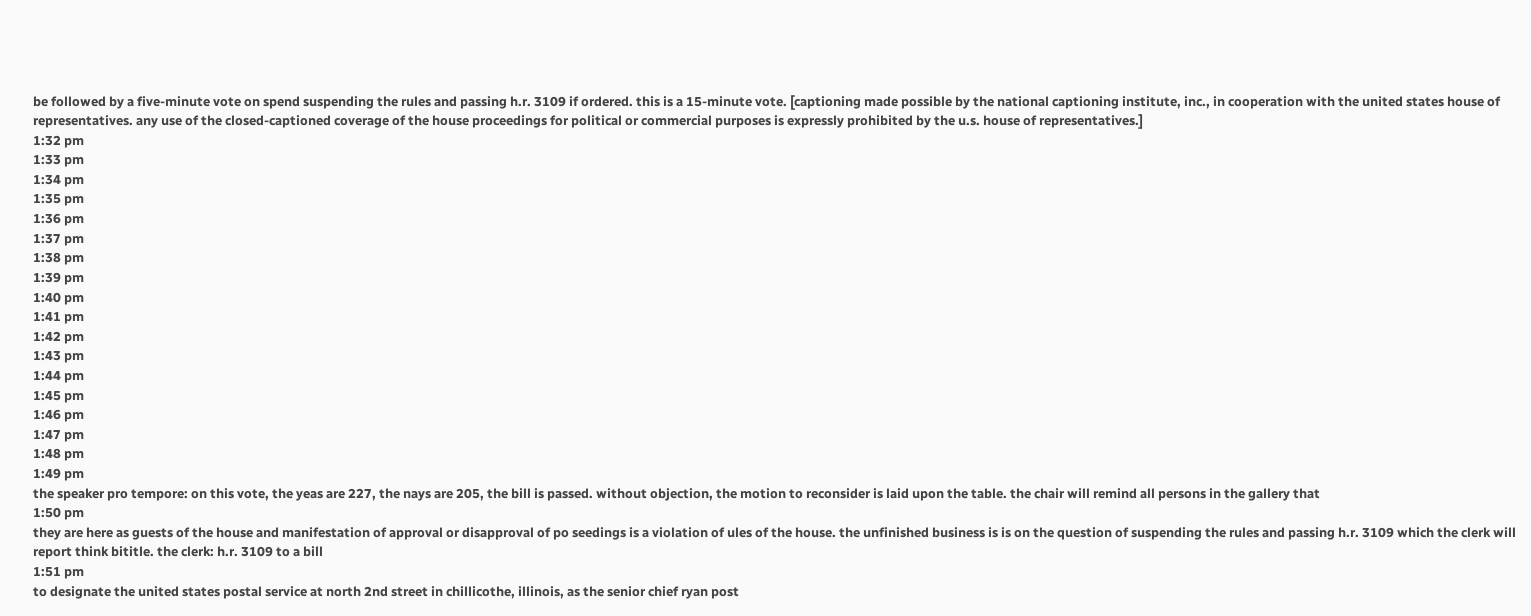be followed by a five-minute vote on spend suspending the rules and passing h.r. 3109 if ordered. this is a 15-minute vote. [captioning made possible by the national captioning institute, inc., in cooperation with the united states house of representatives. any use of the closed-captioned coverage of the house proceedings for political or commercial purposes is expressly prohibited by the u.s. house of representatives.]
1:32 pm
1:33 pm
1:34 pm
1:35 pm
1:36 pm
1:37 pm
1:38 pm
1:39 pm
1:40 pm
1:41 pm
1:42 pm
1:43 pm
1:44 pm
1:45 pm
1:46 pm
1:47 pm
1:48 pm
1:49 pm
the speaker pro tempore: on this vote, the yeas are 227, the nays are 205, the bill is passed. without objection, the motion to reconsider is laid upon the table. the chair will remind all persons in the gallery that
1:50 pm
they are here as guests of the house and manifestation of approval or disapproval of po seedings is a violation of ules of the house. the unfinished business is is on the question of suspending the rules and passing h.r. 3109 which the clerk will report think bititle. the clerk: h.r. 3109 to a bill
1:51 pm
to designate the united states postal service at north 2nd street in chillicothe, illinois, as the senior chief ryan post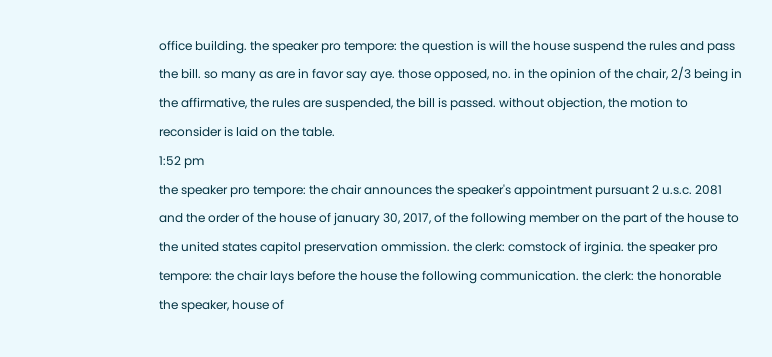office building. the speaker pro tempore: the question is will the house suspend the rules and pass the bill. so many as are in favor say aye. those opposed, no. in the opinion of the chair, 2/3 being in the affirmative, the rules are suspended, the bill is passed. without objection, the motion to reconsider is laid on the table.
1:52 pm
the speaker pro tempore: the chair announces the speaker's appointment pursuant 2 u.s.c. 2081 and the order of the house of january 30, 2017, of the following member on the part of the house to the united states capitol preservation ommission. the clerk: comstock of irginia. the speaker pro tempore: the chair lays before the house the following communication. the clerk: the honorable the speaker, house of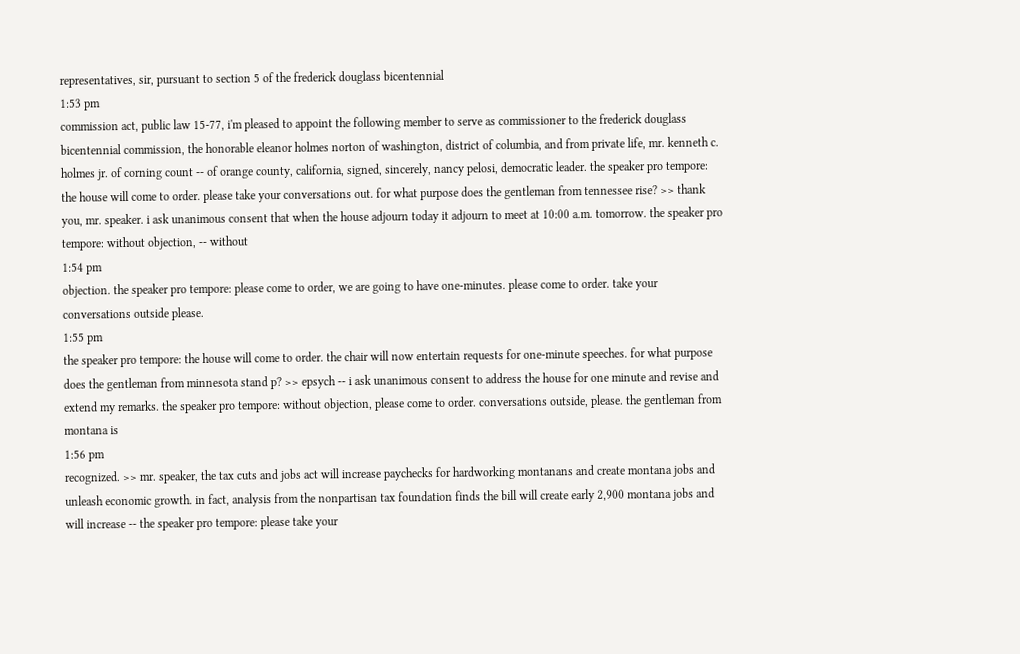representatives, sir, pursuant to section 5 of the frederick douglass bicentennial
1:53 pm
commission act, public law 15-77, i'm pleased to appoint the following member to serve as commissioner to the frederick douglass bicentennial commission, the honorable eleanor holmes norton of washington, district of columbia, and from private life, mr. kenneth c. holmes jr. of corning count -- of orange county, california, signed, sincerely, nancy pelosi, democratic leader. the speaker pro tempore: the house will come to order. please take your conversations out. for what purpose does the gentleman from tennessee rise? >> thank you, mr. speaker. i ask unanimous consent that when the house adjourn today it adjourn to meet at 10:00 a.m. tomorrow. the speaker pro tempore: without objection, -- without
1:54 pm
objection. the speaker pro tempore: please come to order, we are going to have one-minutes. please come to order. take your conversations outside please.
1:55 pm
the speaker pro tempore: the house will come to order. the chair will now entertain requests for one-minute speeches. for what purpose does the gentleman from minnesota stand p? >> epsych -- i ask unanimous consent to address the house for one minute and revise and extend my remarks. the speaker pro tempore: without objection, please come to order. conversations outside, please. the gentleman from montana is
1:56 pm
recognized. >> mr. speaker, the tax cuts and jobs act will increase paychecks for hardworking montanans and create montana jobs and unleash economic growth. in fact, analysis from the nonpartisan tax foundation finds the bill will create early 2,900 montana jobs and will increase -- the speaker pro tempore: please take your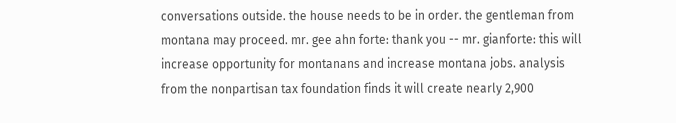conversations outside. the house needs to be in order. the gentleman from montana may proceed. mr. gee ahn forte: thank you -- mr. gianforte: this will increase opportunity for montanans and increase montana jobs. analysis from the nonpartisan tax foundation finds it will create nearly 2,900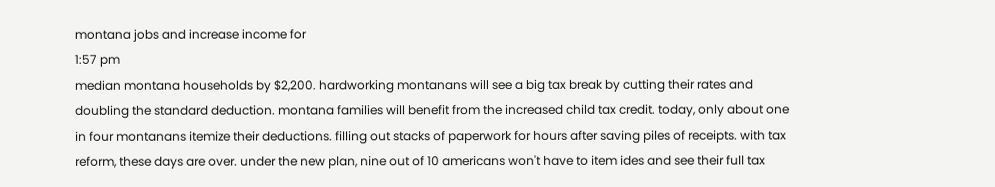montana jobs and increase income for
1:57 pm
median montana households by $2,200. hardworking montanans will see a big tax break by cutting their rates and doubling the standard deduction. montana families will benefit from the increased child tax credit. today, only about one in four montanans itemize their deductions. filling out stacks of paperwork for hours after saving piles of receipts. with tax reform, these days are over. under the new plan, nine out of 10 americans won't have to item ides and see their full tax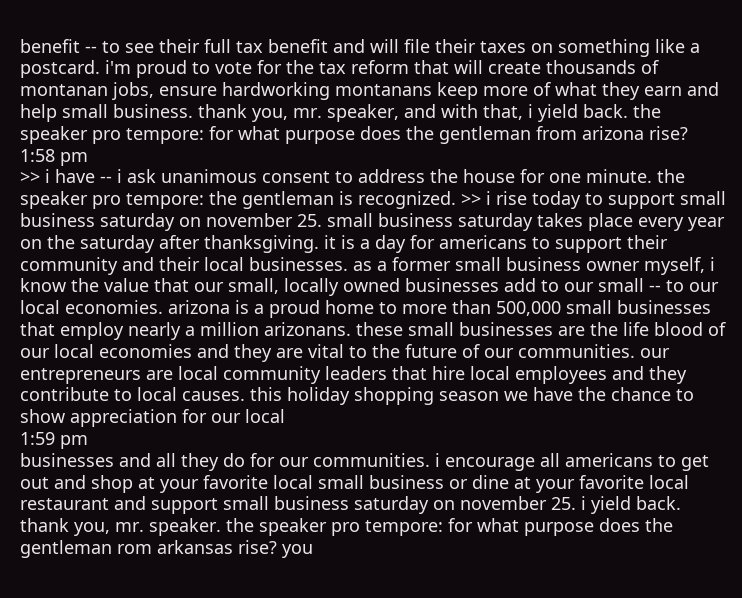benefit -- to see their full tax benefit and will file their taxes on something like a postcard. i'm proud to vote for the tax reform that will create thousands of montanan jobs, ensure hardworking montanans keep more of what they earn and help small business. thank you, mr. speaker, and with that, i yield back. the speaker pro tempore: for what purpose does the gentleman from arizona rise?
1:58 pm
>> i have -- i ask unanimous consent to address the house for one minute. the speaker pro tempore: the gentleman is recognized. >> i rise today to support small business saturday on november 25. small business saturday takes place every year on the saturday after thanksgiving. it is a day for americans to support their community and their local businesses. as a former small business owner myself, i know the value that our small, locally owned businesses add to our small -- to our local economies. arizona is a proud home to more than 500,000 small businesses that employ nearly a million arizonans. these small businesses are the life blood of our local economies and they are vital to the future of our communities. our entrepreneurs are local community leaders that hire local employees and they contribute to local causes. this holiday shopping season we have the chance to show appreciation for our local
1:59 pm
businesses and all they do for our communities. i encourage all americans to get out and shop at your favorite local small business or dine at your favorite local restaurant and support small business saturday on november 25. i yield back. thank you, mr. speaker. the speaker pro tempore: for what purpose does the gentleman rom arkansas rise? you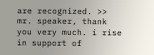are recognized. >> mr. speaker, thank you very much. i rise in support of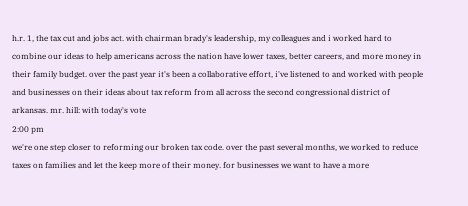h.r. 1, the tax cut and jobs act. with chairman brady's leadership, my colleagues and i worked hard to combine our ideas to help americans across the nation have lower taxes, better careers, and more money in their family budget. over the past year it's been a collaborative effort, i've listened to and worked with people and businesses on their ideas about tax reform from all across the second congressional district of arkansas. mr. hill: with today's vote
2:00 pm
we're one step closer to reforming our broken tax code. over the past several months, we worked to reduce taxes on families and let the keep more of their money. for businesses we want to have a more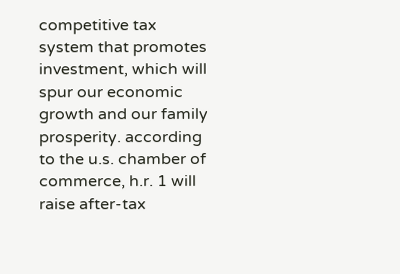competitive tax system that promotes investment, which will spur our economic growth and our family prosperity. according to the u.s. chamber of commerce, h.r. 1 will raise after-tax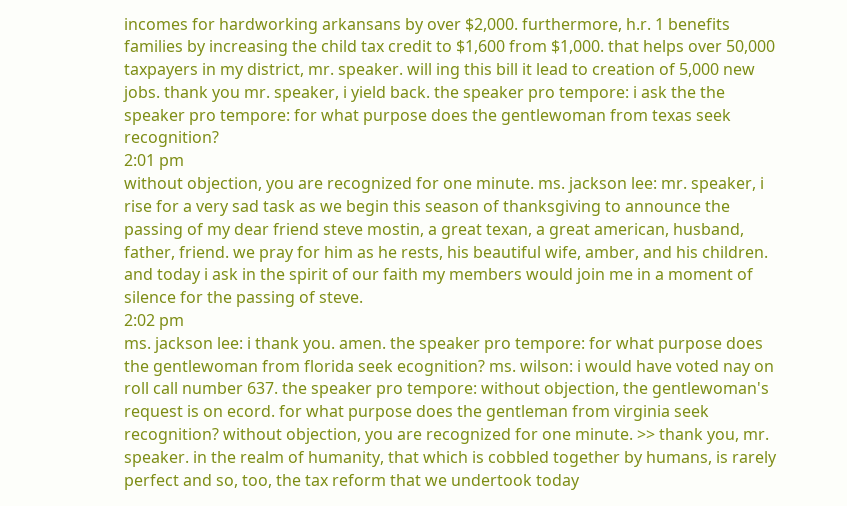incomes for hardworking arkansans by over $2,000. furthermore, h.r. 1 benefits families by increasing the child tax credit to $1,600 from $1,000. that helps over 50,000 taxpayers in my district, mr. speaker. will ing this bill it lead to creation of 5,000 new jobs. thank you mr. speaker, i yield back. the speaker pro tempore: i ask the the speaker pro tempore: for what purpose does the gentlewoman from texas seek recognition?
2:01 pm
without objection, you are recognized for one minute. ms. jackson lee: mr. speaker, i rise for a very sad task as we begin this season of thanksgiving to announce the passing of my dear friend steve mostin, a great texan, a great american, husband, father, friend. we pray for him as he rests, his beautiful wife, amber, and his children. and today i ask in the spirit of our faith my members would join me in a moment of silence for the passing of steve.
2:02 pm
ms. jackson lee: i thank you. amen. the speaker pro tempore: for what purpose does the gentlewoman from florida seek ecognition? ms. wilson: i would have voted nay on roll call number 637. the speaker pro tempore: without objection, the gentlewoman's request is on ecord. for what purpose does the gentleman from virginia seek recognition? without objection, you are recognized for one minute. >> thank you, mr. speaker. in the realm of humanity, that which is cobbled together by humans, is rarely perfect and so, too, the tax reform that we undertook today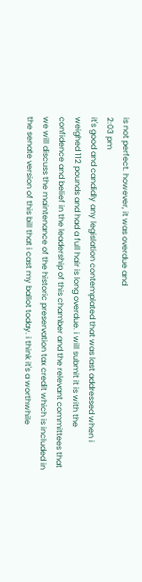is not perfect. however, it was overdue and
2:03 pm
it's good and candidly any legislation contemplated that was last addressed when i weighed 112 pounds and had a full hair is long overdue. i will submit it is with the confidence and belief in the leadership of this chamber and the relevant committees that we will discuss the maintenance of the historic preservation tax credit which is included in the senate version of this bill that i cast my ballot today. i think it's a worthwhile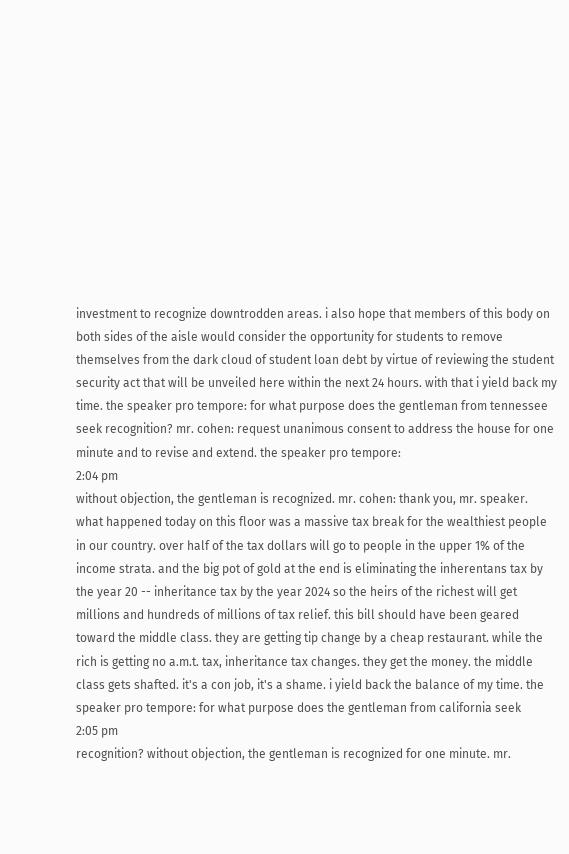investment to recognize downtrodden areas. i also hope that members of this body on both sides of the aisle would consider the opportunity for students to remove themselves from the dark cloud of student loan debt by virtue of reviewing the student security act that will be unveiled here within the next 24 hours. with that i yield back my time. the speaker pro tempore: for what purpose does the gentleman from tennessee seek recognition? mr. cohen: request unanimous consent to address the house for one minute and to revise and extend. the speaker pro tempore:
2:04 pm
without objection, the gentleman is recognized. mr. cohen: thank you, mr. speaker. what happened today on this floor was a massive tax break for the wealthiest people in our country. over half of the tax dollars will go to people in the upper 1% of the income strata. and the big pot of gold at the end is eliminating the inherentans tax by the year 20 -- inheritance tax by the year 2024 so the heirs of the richest will get millions and hundreds of millions of tax relief. this bill should have been geared toward the middle class. they are getting tip change by a cheap restaurant. while the rich is getting no a.m.t. tax, inheritance tax changes. they get the money. the middle class gets shafted. it's a con job, it's a shame. i yield back the balance of my time. the speaker pro tempore: for what purpose does the gentleman from california seek
2:05 pm
recognition? without objection, the gentleman is recognized for one minute. mr.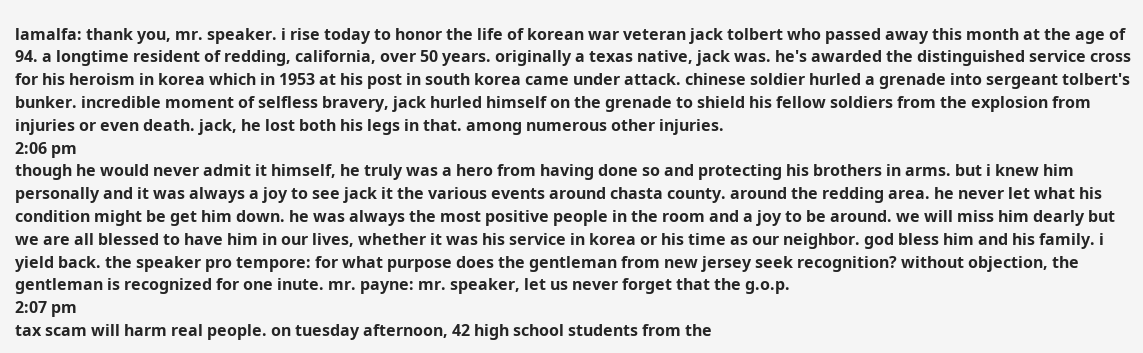lamalfa: thank you, mr. speaker. i rise today to honor the life of korean war veteran jack tolbert who passed away this month at the age of 94. a longtime resident of redding, california, over 50 years. originally a texas native, jack was. he's awarded the distinguished service cross for his heroism in korea which in 1953 at his post in south korea came under attack. chinese soldier hurled a grenade into sergeant tolbert's bunker. incredible moment of selfless bravery, jack hurled himself on the grenade to shield his fellow soldiers from the explosion from injuries or even death. jack, he lost both his legs in that. among numerous other injuries.
2:06 pm
though he would never admit it himself, he truly was a hero from having done so and protecting his brothers in arms. but i knew him personally and it was always a joy to see jack it the various events around chasta county. around the redding area. he never let what his condition might be get him down. he was always the most positive people in the room and a joy to be around. we will miss him dearly but we are all blessed to have him in our lives, whether it was his service in korea or his time as our neighbor. god bless him and his family. i yield back. the speaker pro tempore: for what purpose does the gentleman from new jersey seek recognition? without objection, the gentleman is recognized for one inute. mr. payne: mr. speaker, let us never forget that the g.o.p.
2:07 pm
tax scam will harm real people. on tuesday afternoon, 42 high school students from the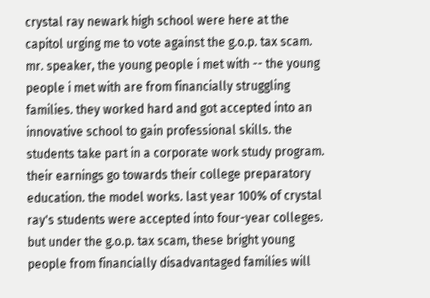crystal ray newark high school were here at the capitol urging me to vote against the g.o.p. tax scam. mr. speaker, the young people i met with -- the young people i met with are from financially struggling families. they worked hard and got accepted into an innovative school to gain professional skills. the students take part in a corporate work study program. their earnings go towards their college preparatory education. the model works. last year 100% of crystal ray's students were accepted into four-year colleges. but under the g.o.p. tax scam, these bright young people from financially disadvantaged families will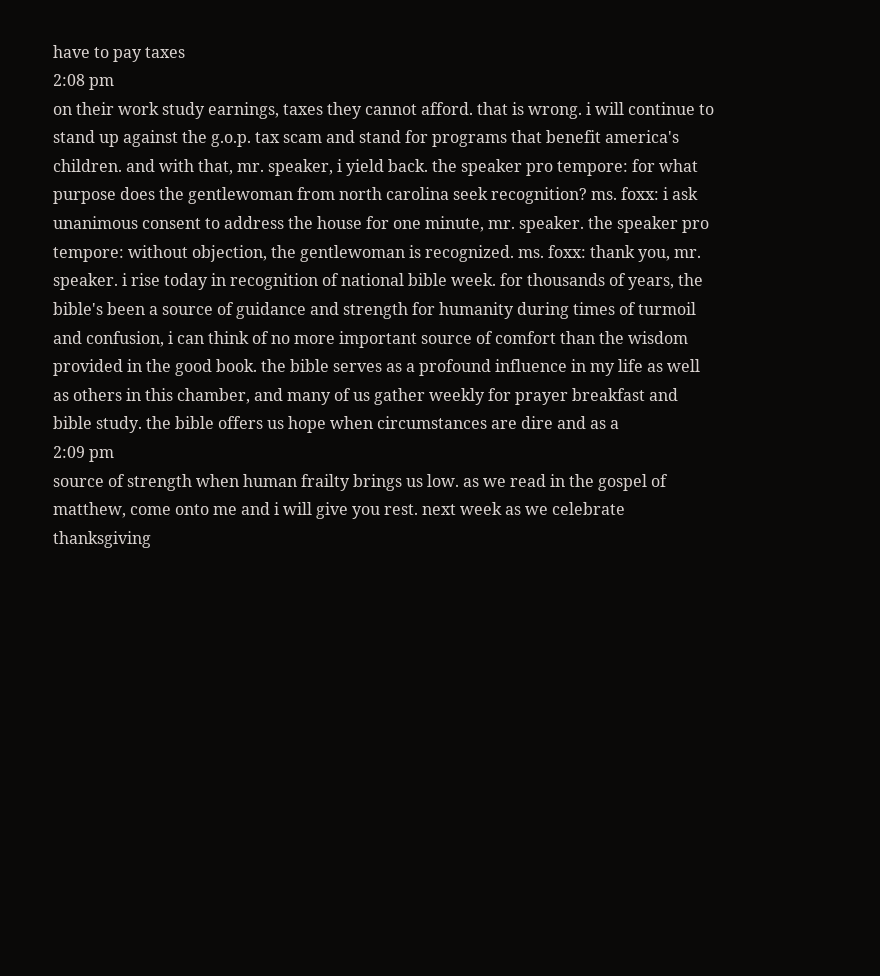have to pay taxes
2:08 pm
on their work study earnings, taxes they cannot afford. that is wrong. i will continue to stand up against the g.o.p. tax scam and stand for programs that benefit america's children. and with that, mr. speaker, i yield back. the speaker pro tempore: for what purpose does the gentlewoman from north carolina seek recognition? ms. foxx: i ask unanimous consent to address the house for one minute, mr. speaker. the speaker pro tempore: without objection, the gentlewoman is recognized. ms. foxx: thank you, mr. speaker. i rise today in recognition of national bible week. for thousands of years, the bible's been a source of guidance and strength for humanity during times of turmoil and confusion, i can think of no more important source of comfort than the wisdom provided in the good book. the bible serves as a profound influence in my life as well as others in this chamber, and many of us gather weekly for prayer breakfast and bible study. the bible offers us hope when circumstances are dire and as a
2:09 pm
source of strength when human frailty brings us low. as we read in the gospel of matthew, come onto me and i will give you rest. next week as we celebrate thanksgiving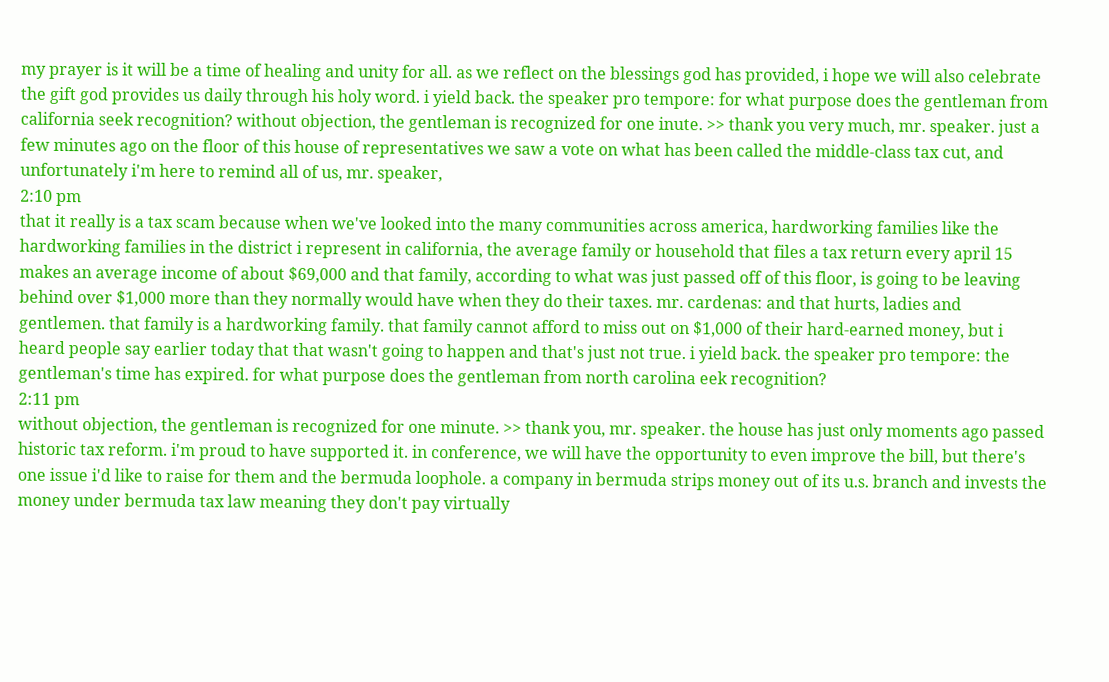my prayer is it will be a time of healing and unity for all. as we reflect on the blessings god has provided, i hope we will also celebrate the gift god provides us daily through his holy word. i yield back. the speaker pro tempore: for what purpose does the gentleman from california seek recognition? without objection, the gentleman is recognized for one inute. >> thank you very much, mr. speaker. just a few minutes ago on the floor of this house of representatives we saw a vote on what has been called the middle-class tax cut, and unfortunately i'm here to remind all of us, mr. speaker,
2:10 pm
that it really is a tax scam because when we've looked into the many communities across america, hardworking families like the hardworking families in the district i represent in california, the average family or household that files a tax return every april 15 makes an average income of about $69,000 and that family, according to what was just passed off of this floor, is going to be leaving behind over $1,000 more than they normally would have when they do their taxes. mr. cardenas: and that hurts, ladies and gentlemen. that family is a hardworking family. that family cannot afford to miss out on $1,000 of their hard-earned money, but i heard people say earlier today that that wasn't going to happen and that's just not true. i yield back. the speaker pro tempore: the gentleman's time has expired. for what purpose does the gentleman from north carolina eek recognition?
2:11 pm
without objection, the gentleman is recognized for one minute. >> thank you, mr. speaker. the house has just only moments ago passed historic tax reform. i'm proud to have supported it. in conference, we will have the opportunity to even improve the bill, but there's one issue i'd like to raise for them and the bermuda loophole. a company in bermuda strips money out of its u.s. branch and invests the money under bermuda tax law meaning they don't pay virtually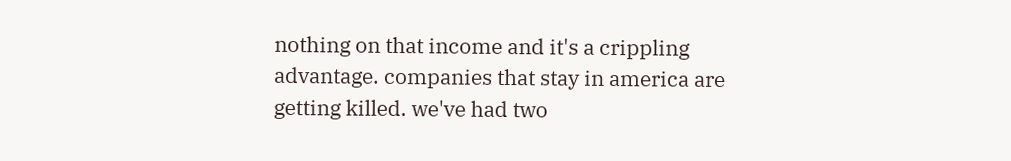nothing on that income and it's a crippling advantage. companies that stay in america are getting killed. we've had two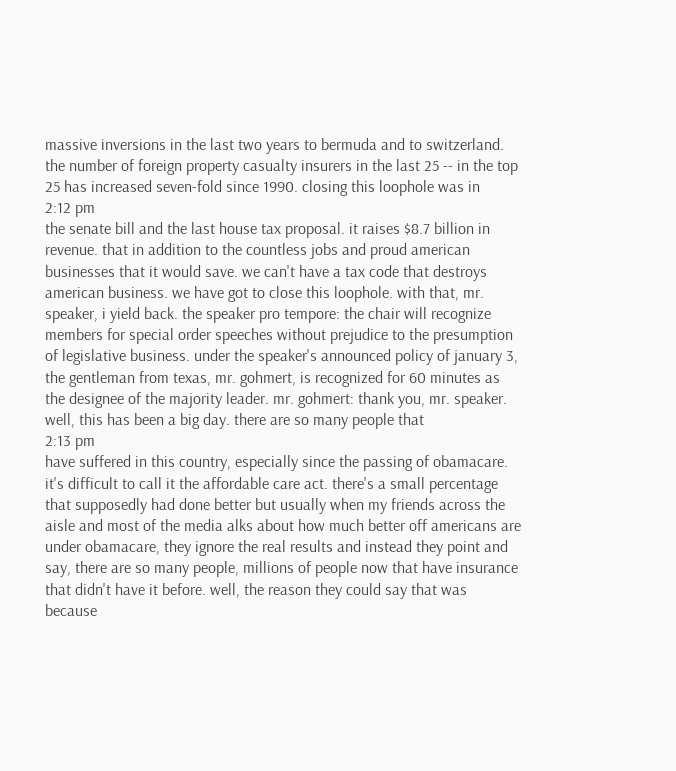massive inversions in the last two years to bermuda and to switzerland. the number of foreign property casualty insurers in the last 25 -- in the top 25 has increased seven-fold since 1990. closing this loophole was in
2:12 pm
the senate bill and the last house tax proposal. it raises $8.7 billion in revenue. that in addition to the countless jobs and proud american businesses that it would save. we can't have a tax code that destroys american business. we have got to close this loophole. with that, mr. speaker, i yield back. the speaker pro tempore: the chair will recognize members for special order speeches without prejudice to the presumption of legislative business. under the speaker's announced policy of january 3, the gentleman from texas, mr. gohmert, is recognized for 60 minutes as the designee of the majority leader. mr. gohmert: thank you, mr. speaker. well, this has been a big day. there are so many people that
2:13 pm
have suffered in this country, especially since the passing of obamacare. it's difficult to call it the affordable care act. there's a small percentage that supposedly had done better but usually when my friends across the aisle and most of the media alks about how much better off americans are under obamacare, they ignore the real results and instead they point and say, there are so many people, millions of people now that have insurance that didn't have it before. well, the reason they could say that was because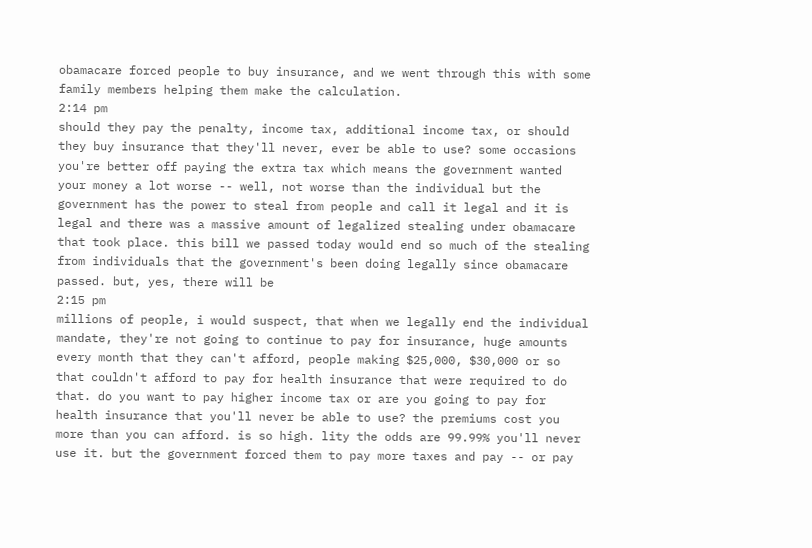obamacare forced people to buy insurance, and we went through this with some family members helping them make the calculation.
2:14 pm
should they pay the penalty, income tax, additional income tax, or should they buy insurance that they'll never, ever be able to use? some occasions you're better off paying the extra tax which means the government wanted your money a lot worse -- well, not worse than the individual but the government has the power to steal from people and call it legal and it is legal and there was a massive amount of legalized stealing under obamacare that took place. this bill we passed today would end so much of the stealing from individuals that the government's been doing legally since obamacare passed. but, yes, there will be
2:15 pm
millions of people, i would suspect, that when we legally end the individual mandate, they're not going to continue to pay for insurance, huge amounts every month that they can't afford, people making $25,000, $30,000 or so that couldn't afford to pay for health insurance that were required to do that. do you want to pay higher income tax or are you going to pay for health insurance that you'll never be able to use? the premiums cost you more than you can afford. is so high. lity the odds are 99.99% you'll never use it. but the government forced them to pay more taxes and pay -- or pay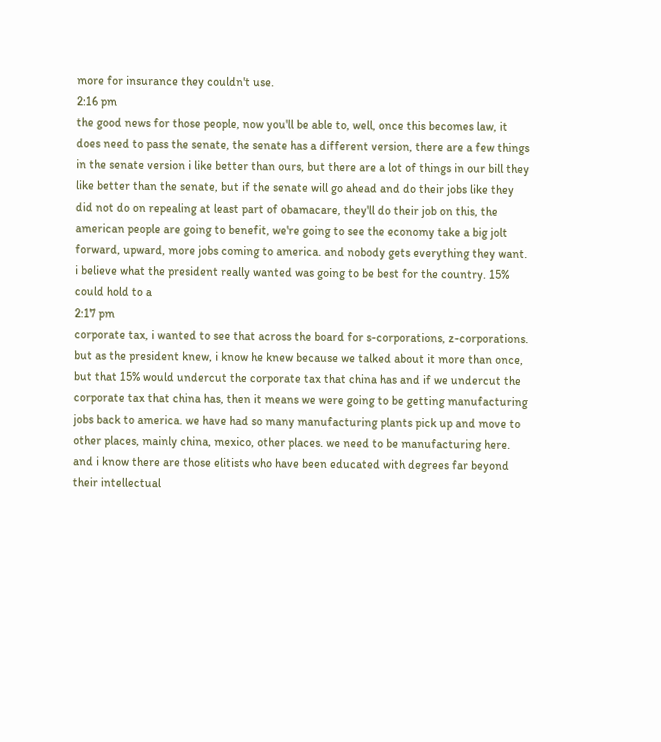more for insurance they couldn't use.
2:16 pm
the good news for those people, now you'll be able to, well, once this becomes law, it does need to pass the senate, the senate has a different version, there are a few things in the senate version i like better than ours, but there are a lot of things in our bill they like better than the senate, but if the senate will go ahead and do their jobs like they did not do on repealing at least part of obamacare, they'll do their job on this, the american people are going to benefit, we're going to see the economy take a big jolt forward, upward, more jobs coming to america. and nobody gets everything they want. i believe what the president really wanted was going to be best for the country. 15% could hold to a
2:17 pm
corporate tax, i wanted to see that across the board for s-corporations, z-corporations. but as the president knew, i know he knew because we talked about it more than once, but that 15% would undercut the corporate tax that china has and if we undercut the corporate tax that china has, then it means we were going to be getting manufacturing jobs back to america. we have had so many manufacturing plants pick up and move to other places, mainly china, mexico, other places. we need to be manufacturing here. and i know there are those elitists who have been educated with degrees far beyond their intellectual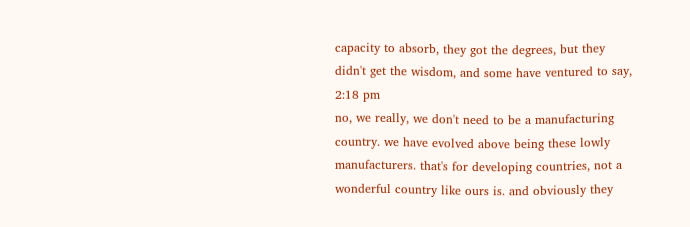capacity to absorb, they got the degrees, but they didn't get the wisdom, and some have ventured to say,
2:18 pm
no, we really, we don't need to be a manufacturing country. we have evolved above being these lowly manufacturers. that's for developing countries, not a wonderful country like ours is. and obviously they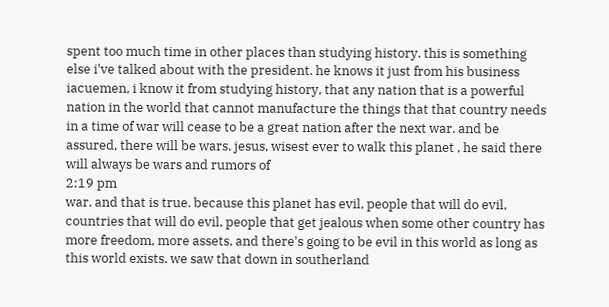spent too much time in other places than studying history. this is something else i've talked about with the president. he knows it just from his business iacuemen, i know it from studying history, that any nation that is a powerful nation in the world that cannot manufacture the things that that country needs in a time of war will cease to be a great nation after the next war. and be assured, there will be wars. jesus, wisest ever to walk this planet , he said there will always be wars and rumors of
2:19 pm
war. and that is true. because this planet has evil, people that will do evil, countries that will do evil, people that get jealous when some other country has more freedom, more assets, and there's going to be evil in this world as long as this world exists. we saw that down in southerland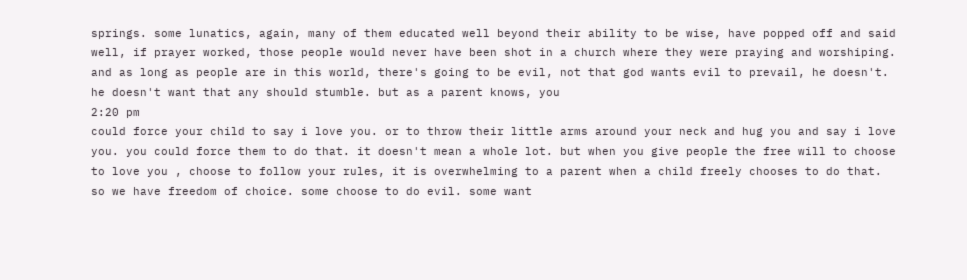springs. some lunatics, again, many of them educated well beyond their ability to be wise, have popped off and said well, if prayer worked, those people would never have been shot in a church where they were praying and worshiping. and as long as people are in this world, there's going to be evil, not that god wants evil to prevail, he doesn't. he doesn't want that any should stumble. but as a parent knows, you
2:20 pm
could force your child to say i love you. or to throw their little arms around your neck and hug you and say i love you. you could force them to do that. it doesn't mean a whole lot. but when you give people the free will to choose to love you , choose to follow your rules, it is overwhelming to a parent when a child freely chooses to do that. so we have freedom of choice. some choose to do evil. some want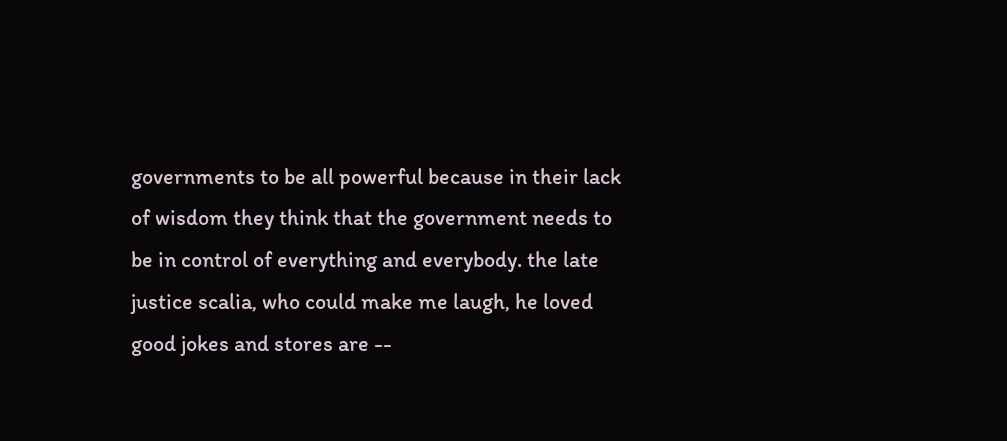governments to be all powerful because in their lack of wisdom they think that the government needs to be in control of everything and everybody. the late justice scalia, who could make me laugh, he loved good jokes and stores are --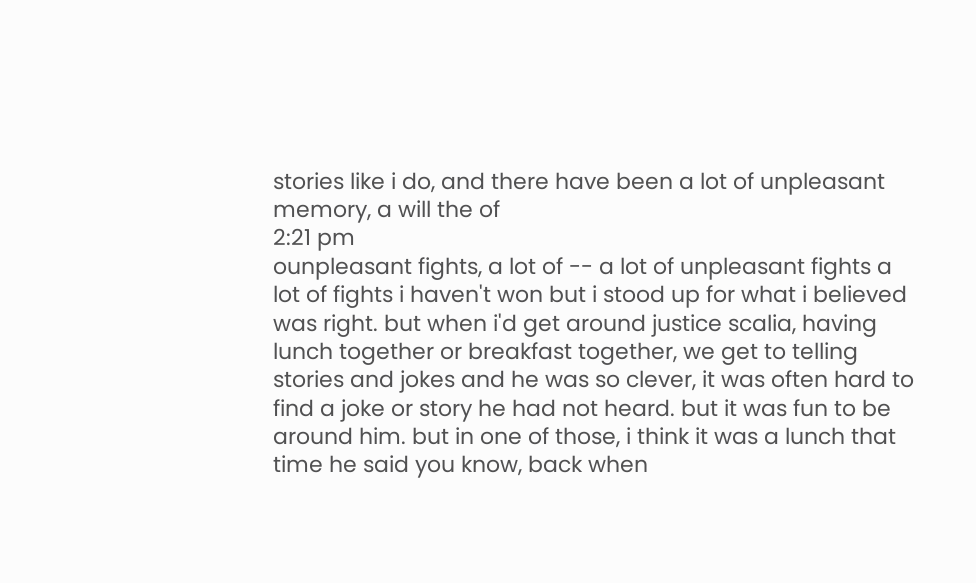stories like i do, and there have been a lot of unpleasant memory, a will the of
2:21 pm
ounpleasant fights, a lot of -- a lot of unpleasant fights a lot of fights i haven't won but i stood up for what i believed was right. but when i'd get around justice scalia, having lunch together or breakfast together, we get to telling stories and jokes and he was so clever, it was often hard to find a joke or story he had not heard. but it was fun to be around him. but in one of those, i think it was a lunch that time he said you know, back when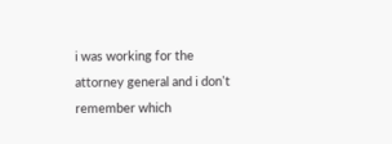i was working for the attorney general and i don't remember which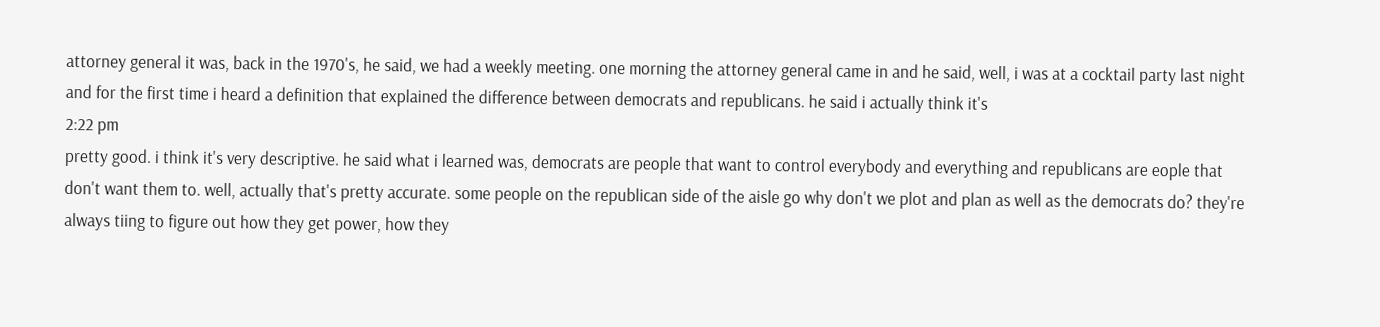attorney general it was, back in the 1970's, he said, we had a weekly meeting. one morning the attorney general came in and he said, well, i was at a cocktail party last night and for the first time i heard a definition that explained the difference between democrats and republicans. he said i actually think it's
2:22 pm
pretty good. i think it's very descriptive. he said what i learned was, democrats are people that want to control everybody and everything and republicans are eople that don't want them to. well, actually that's pretty accurate. some people on the republican side of the aisle go why don't we plot and plan as well as the democrats do? they're always tiing to figure out how they get power, how they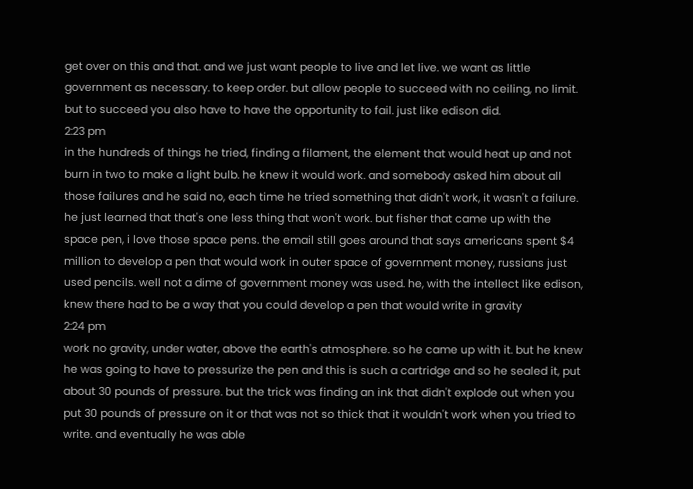get over on this and that. and we just want people to live and let live. we want as little government as necessary. to keep order. but allow people to succeed with no ceiling, no limit. but to succeed you also have to have the opportunity to fail. just like edison did.
2:23 pm
in the hundreds of things he tried, finding a filament, the element that would heat up and not burn in two to make a light bulb. he knew it would work. and somebody asked him about all those failures and he said no, each time he tried something that didn't work, it wasn't a failure. he just learned that that's one less thing that won't work. but fisher that came up with the space pen, i love those space pens. the email still goes around that says americans spent $4 million to develop a pen that would work in outer space of government money, russians just used pencils. well not a dime of government money was used. he, with the intellect like edison, knew there had to be a way that you could develop a pen that would write in gravity
2:24 pm
work no gravity, under water, above the earth's atmosphere. so he came up with it. but he knew he was going to have to pressurize the pen and this is such a cartridge and so he sealed it, put about 30 pounds of pressure. but the trick was finding an ink that didn't explode out when you put 30 pounds of pressure on it or that was not so thick that it wouldn't work when you tried to write. and eventually he was able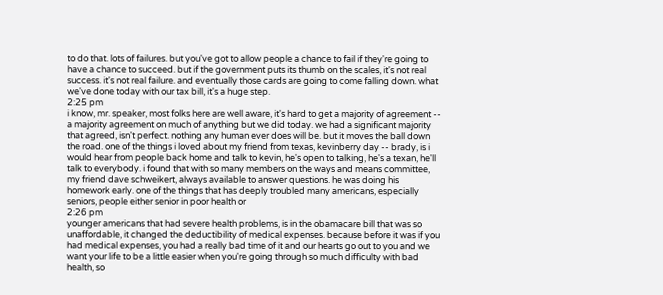to do that. lots of failures. but you've got to allow people a chance to fail if they're going to have a chance to succeed. but if the government puts its thumb on the scales, it's not real success. it's not real failure. and eventually those cards are going to come falling down. what we've done today with our tax bill, it's a huge step.
2:25 pm
i know, mr. speaker, most folks here are well aware, it's hard to get a majority of agreement -- a majority agreement on much of anything but we did today. we had a significant majority that agreed, isn't perfect. nothing any human ever does will be. but it moves the ball down the road. one of the things i loved about my friend from texas, kevinberry day -- brady, is i would hear from people back home and talk to kevin, he's open to talking, he's a texan, he'll talk to everybody. i found that with so many members on the ways and means committee, my friend dave schweikert, always available to answer questions. he was doing his homework early. one of the things that has deeply troubled many americans, especially seniors, people either senior in poor health or
2:26 pm
younger americans that had severe health problems, is in the obamacare bill that was so unaffordable, it changed the deductibility of medical expenses. because before it was if you had medical expenses, you had a really bad time of it and our hearts go out to you and we want your life to be a little easier when you're going through so much difficulty with bad health, so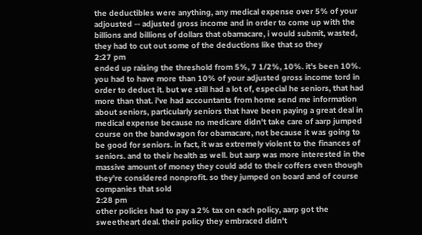the deductibles were anything, any medical expense over 5% of your adjousted -- adjusted gross income and in order to come up with the billions and billions of dollars that obamacare, i would submit, wasted, they had to cut out some of the deductions like that so they
2:27 pm
ended up raising the threshold from 5%, 7 1/2%, 10%. it's been 10%. you had to have more than 10% of your adjusted gross income tord in order to deduct it. but we still had a lot of, especial he seniors, that had more than that. i've had accountants from home send me information about seniors, particularly seniors that have been paying a great deal in medical expense because no medicare didn't take care of aarp jumped course on the bandwagon for obamacare, not because it was going to be good for seniors. in fact, it was extremely violent to the finances of seniors. and to their health as well. but aarp was more interested in the massive amount of money they could add to their coffers even though they're considered nonprofit. so they jumped on board and of course companies that sold
2:28 pm
other policies had to pay a 2% tax on each policy, aarp got the sweetheart deal. their policy they embraced didn't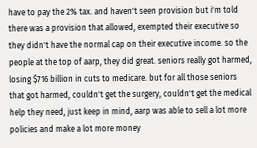have to pay the 2% tax. and haven't seen provision but i'm told there was a provision that allowed, exempted their executive so they didn't have the normal cap on their executive income. so the people at the top of aarp, they did great. seniors really got harmed, losing $716 billion in cuts to medicare. but for all those seniors that got harmed, couldn't get the surgery, couldn't get the medical help they need, just keep in mind, aarp was able to sell a lot more policies and make a lot more money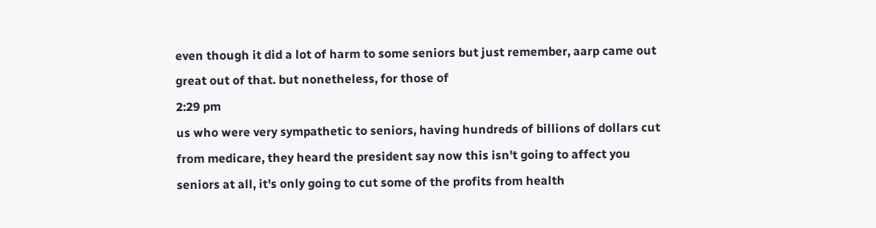even though it did a lot of harm to some seniors but just remember, aarp came out great out of that. but nonetheless, for those of
2:29 pm
us who were very sympathetic to seniors, having hundreds of billions of dollars cut from medicare, they heard the president say now this isn't going to affect you seniors at all, it's only going to cut some of the profits from health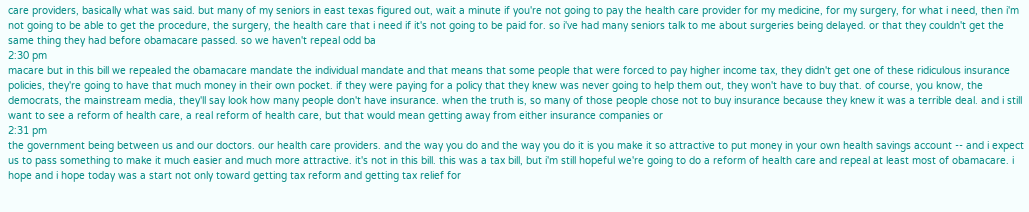care providers, basically what was said. but many of my seniors in east texas figured out, wait a minute if you're not going to pay the health care provider for my medicine, for my surgery, for what i need, then i'm not going to be able to get the procedure, the surgery, the health care that i need if it's not going to be paid for. so i've had many seniors talk to me about surgeries being delayed. or that they couldn't get the same thing they had before obamacare passed. so we haven't repeal odd ba
2:30 pm
macare but in this bill we repealed the obamacare mandate the individual mandate and that means that some people that were forced to pay higher income tax, they didn't get one of these ridiculous insurance policies, they're going to have that much money in their own pocket. if they were paying for a policy that they knew was never going to help them out, they won't have to buy that. of course, you know, the democrats, the mainstream media, they'll say look how many people don't have insurance. when the truth is, so many of those people chose not to buy insurance because they knew it was a terrible deal. and i still want to see a reform of health care, a real reform of health care, but that would mean getting away from either insurance companies or
2:31 pm
the government being between us and our doctors. our health care providers. and the way you do and the way you do it is you make it so attractive to put money in your own health savings account -- and i expect us to pass something to make it much easier and much more attractive. it's not in this bill. this was a tax bill, but i'm still hopeful we're going to do a reform of health care and repeal at least most of obamacare. i hope and i hope today was a start not only toward getting tax reform and getting tax relief for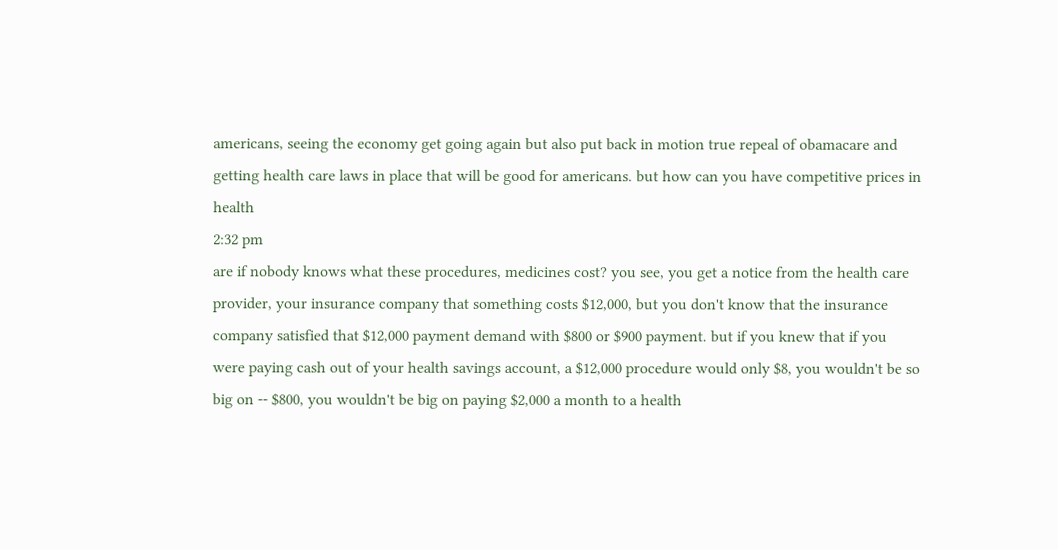americans, seeing the economy get going again but also put back in motion true repeal of obamacare and getting health care laws in place that will be good for americans. but how can you have competitive prices in health
2:32 pm
are if nobody knows what these procedures, medicines cost? you see, you get a notice from the health care provider, your insurance company that something costs $12,000, but you don't know that the insurance company satisfied that $12,000 payment demand with $800 or $900 payment. but if you knew that if you were paying cash out of your health savings account, a $12,000 procedure would only $8, you wouldn't be so big on -- $800, you wouldn't be big on paying $2,000 a month to a health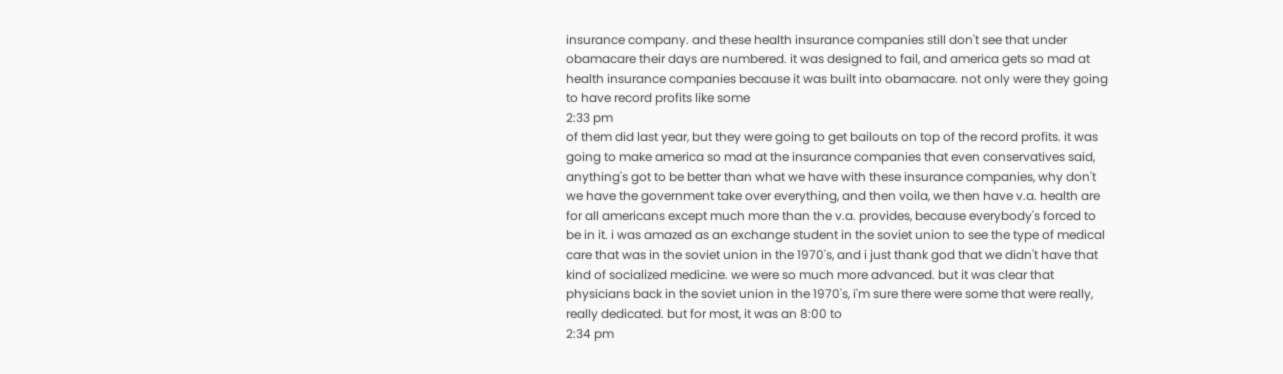insurance company. and these health insurance companies still don't see that under obamacare their days are numbered. it was designed to fail, and america gets so mad at health insurance companies because it was built into obamacare. not only were they going to have record profits like some
2:33 pm
of them did last year, but they were going to get bailouts on top of the record profits. it was going to make america so mad at the insurance companies that even conservatives said, anything's got to be better than what we have with these insurance companies, why don't we have the government take over everything, and then voila, we then have v.a. health are for all americans except much more than the v.a. provides, because everybody's forced to be in it. i was amazed as an exchange student in the soviet union to see the type of medical care that was in the soviet union in the 1970's, and i just thank god that we didn't have that kind of socialized medicine. we were so much more advanced. but it was clear that physicians back in the soviet union in the 1970's, i'm sure there were some that were really, really dedicated. but for most, it was an 8:00 to
2:34 pm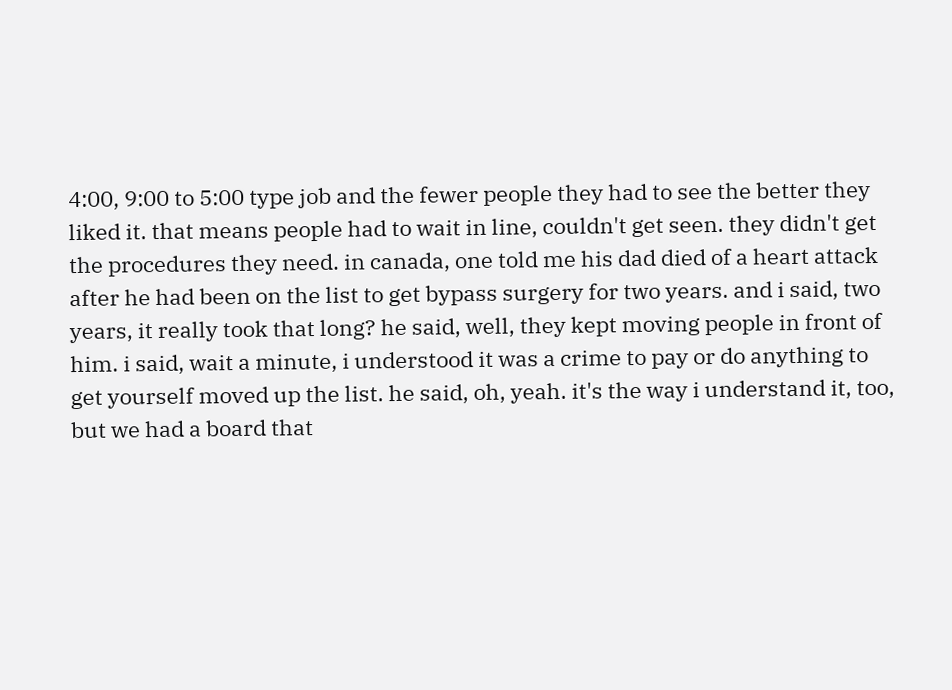4:00, 9:00 to 5:00 type job and the fewer people they had to see the better they liked it. that means people had to wait in line, couldn't get seen. they didn't get the procedures they need. in canada, one told me his dad died of a heart attack after he had been on the list to get bypass surgery for two years. and i said, two years, it really took that long? he said, well, they kept moving people in front of him. i said, wait a minute, i understood it was a crime to pay or do anything to get yourself moved up the list. he said, oh, yeah. it's the way i understand it, too, but we had a board that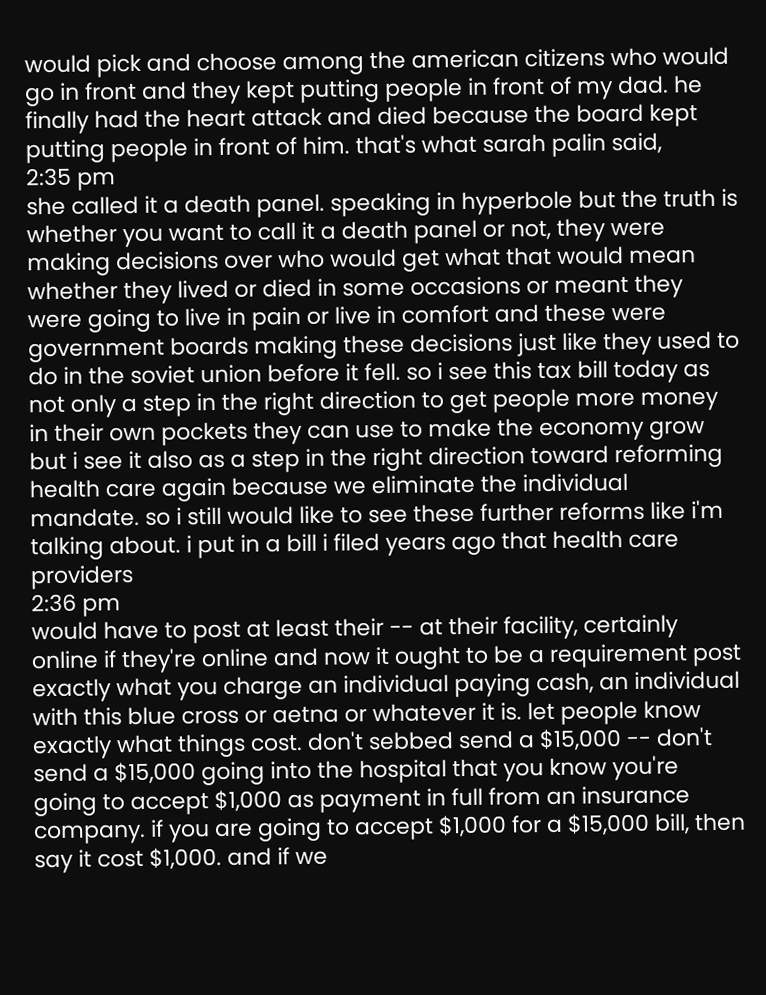would pick and choose among the american citizens who would go in front and they kept putting people in front of my dad. he finally had the heart attack and died because the board kept putting people in front of him. that's what sarah palin said,
2:35 pm
she called it a death panel. speaking in hyperbole but the truth is whether you want to call it a death panel or not, they were making decisions over who would get what that would mean whether they lived or died in some occasions or meant they were going to live in pain or live in comfort and these were government boards making these decisions just like they used to do in the soviet union before it fell. so i see this tax bill today as not only a step in the right direction to get people more money in their own pockets they can use to make the economy grow but i see it also as a step in the right direction toward reforming health care again because we eliminate the individual mandate. so i still would like to see these further reforms like i'm talking about. i put in a bill i filed years ago that health care providers
2:36 pm
would have to post at least their -- at their facility, certainly online if they're online and now it ought to be a requirement post exactly what you charge an individual paying cash, an individual with this blue cross or aetna or whatever it is. let people know exactly what things cost. don't sebbed send a $15,000 -- don't send a $15,000 going into the hospital that you know you're going to accept $1,000 as payment in full from an insurance company. if you are going to accept $1,000 for a $15,000 bill, then say it cost $1,000. and if we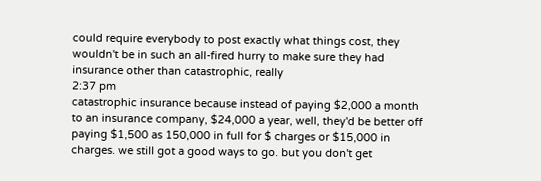could require everybody to post exactly what things cost, they wouldn't be in such an all-fired hurry to make sure they had insurance other than catastrophic, really
2:37 pm
catastrophic insurance because instead of paying $2,000 a month to an insurance company, $24,000 a year, well, they'd be better off paying $1,500 as 150,000 in full for $ charges or $15,000 in charges. we still got a good ways to go. but you don't get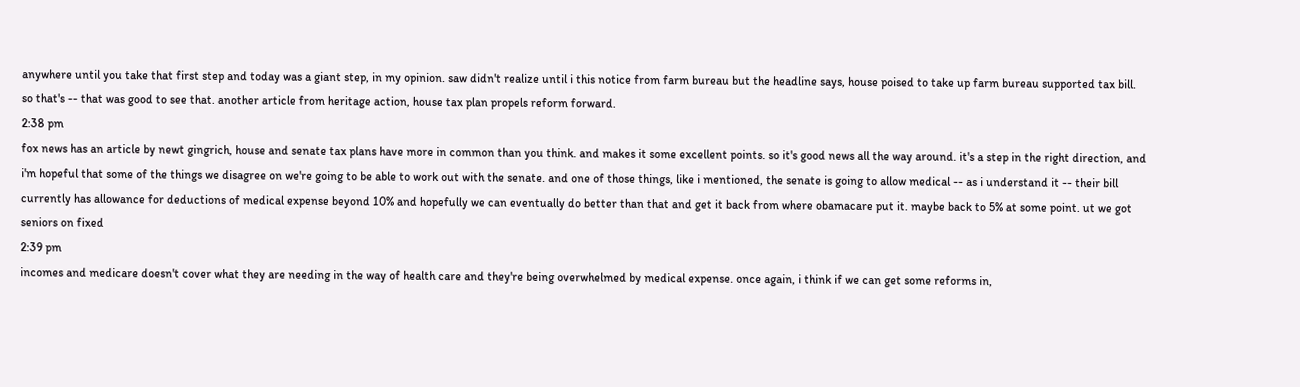anywhere until you take that first step and today was a giant step, in my opinion. saw didn't realize until i this notice from farm bureau but the headline says, house poised to take up farm bureau supported tax bill. so that's -- that was good to see that. another article from heritage action, house tax plan propels reform forward.
2:38 pm
fox news has an article by newt gingrich, house and senate tax plans have more in common than you think. and makes it some excellent points. so it's good news all the way around. it's a step in the right direction, and i'm hopeful that some of the things we disagree on we're going to be able to work out with the senate. and one of those things, like i mentioned, the senate is going to allow medical -- as i understand it -- their bill currently has allowance for deductions of medical expense beyond 10% and hopefully we can eventually do better than that and get it back from where obamacare put it. maybe back to 5% at some point. ut we got seniors on fixed
2:39 pm
incomes and medicare doesn't cover what they are needing in the way of health care and they're being overwhelmed by medical expense. once again, i think if we can get some reforms in,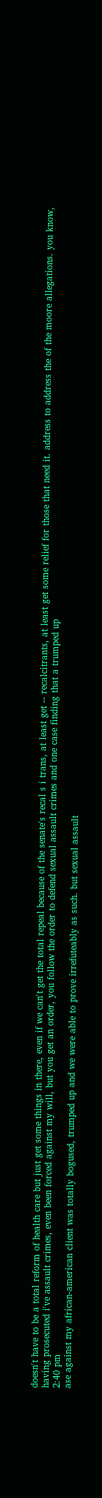doesn't have to be a total reform of health care but just get some things in there, even if we can't get the total repeal because of the senate's recal s i trans, at least get -- recalcitrants, at least get some relief for those that need it. address to address the of the moore allegations. you know, having prosecuted i've assault crimes, even been forced against my will, but you get an order, you follow the order to defend sexual assault crimes and one case finding that a trumped up
2:40 pm
ase against my african-american client was totally bogused, trumped up and we were able to prove irrefuteably as such. but sexual assault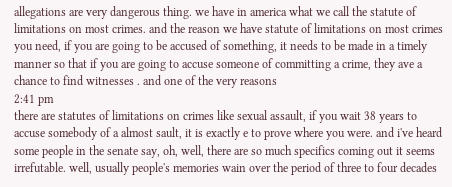allegations are very dangerous thing. we have in america what we call the statute of limitations on most crimes. and the reason we have statute of limitations on most crimes you need, if you are going to be accused of something, it needs to be made in a timely manner so that if you are going to accuse someone of committing a crime, they ave a chance to find witnesses . and one of the very reasons
2:41 pm
there are statutes of limitations on crimes like sexual assault, if you wait 38 years to accuse somebody of a almost sault, it is exactly e to prove where you were. and i've heard some people in the senate say, oh, well, there are so much specifics coming out it seems irrefutable. well, usually people's memories wain over the period of three to four decades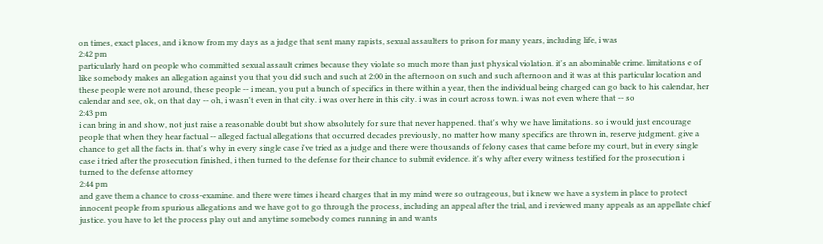on times, exact places, and i know from my days as a judge that sent many rapists, sexual assaulters to prison for many years, including life, i was
2:42 pm
particularly hard on people who committed sexual assault crimes because they violate so much more than just physical violation. it's an abominable crime. limitations e of like somebody makes an allegation against you that you did such and such at 2:00 in the afternoon on such and such afternoon and it was at this particular location and these people were not around, these people -- i mean, you put a bunch of specifics in there within a year, then the individual being charged can go back to his calendar, her calendar and see, ok, on that day -- oh, i wasn't even in that city. i was over here in this city. i was in court across town. i was not even where that -- so
2:43 pm
i can bring in and show, not just raise a reasonable doubt but show absolutely for sure that never happened. that's why we have limitations. so i would just encourage people that when they hear factual -- alleged factual allegations that occurred decades previously, no matter how many specifics are thrown in, reserve judgment. give a chance to get all the facts in. that's why in every single case i've tried as a judge and there were thousands of felony cases that came before my court, but in every single case i tried after the prosecution finished, i then turned to the defense for their chance to submit evidence. it's why after every witness testified for the prosecution i turned to the defense attorney
2:44 pm
and gave them a chance to cross-examine. and there were times i heard charges that in my mind were so outrageous, but i knew we have a system in place to protect innocent people from spurious allegations and we have got to go through the process, including an appeal after the trial, and i reviewed many appeals as an appellate chief justice. you have to let the process play out and anytime somebody comes running in and wants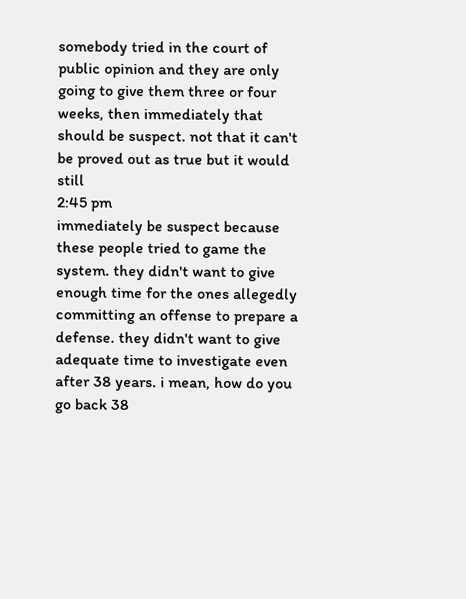somebody tried in the court of public opinion and they are only going to give them three or four weeks, then immediately that should be suspect. not that it can't be proved out as true but it would still
2:45 pm
immediately be suspect because these people tried to game the system. they didn't want to give enough time for the ones allegedly committing an offense to prepare a defense. they didn't want to give adequate time to investigate even after 38 years. i mean, how do you go back 38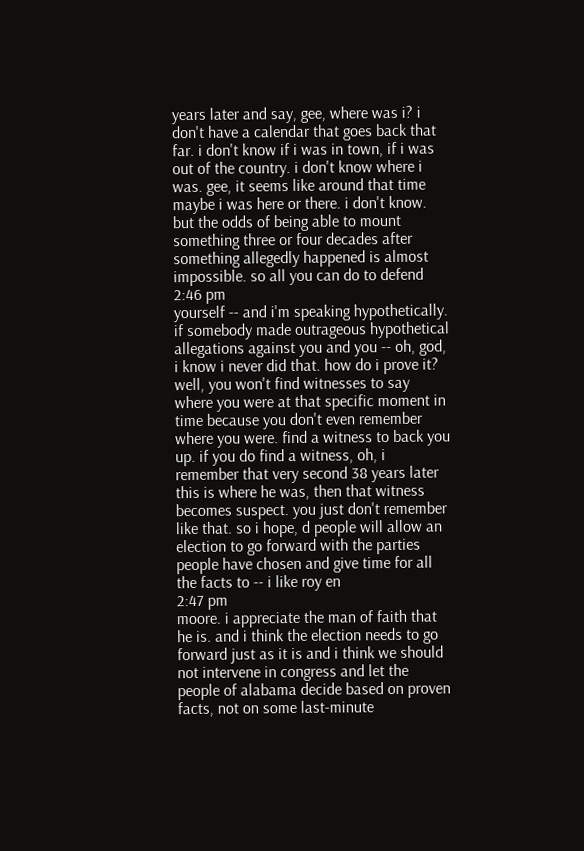years later and say, gee, where was i? i don't have a calendar that goes back that far. i don't know if i was in town, if i was out of the country. i don't know where i was. gee, it seems like around that time maybe i was here or there. i don't know. but the odds of being able to mount something three or four decades after something allegedly happened is almost impossible. so all you can do to defend
2:46 pm
yourself -- and i'm speaking hypothetically. if somebody made outrageous hypothetical allegations against you and you -- oh, god, i know i never did that. how do i prove it? well, you won't find witnesses to say where you were at that specific moment in time because you don't even remember where you were. find a witness to back you up. if you do find a witness, oh, i remember that very second 38 years later this is where he was, then that witness becomes suspect. you just don't remember like that. so i hope, d people will allow an election to go forward with the parties people have chosen and give time for all the facts to -- i like roy en
2:47 pm
moore. i appreciate the man of faith that he is. and i think the election needs to go forward just as it is and i think we should not intervene in congress and let the people of alabama decide based on proven facts, not on some last-minute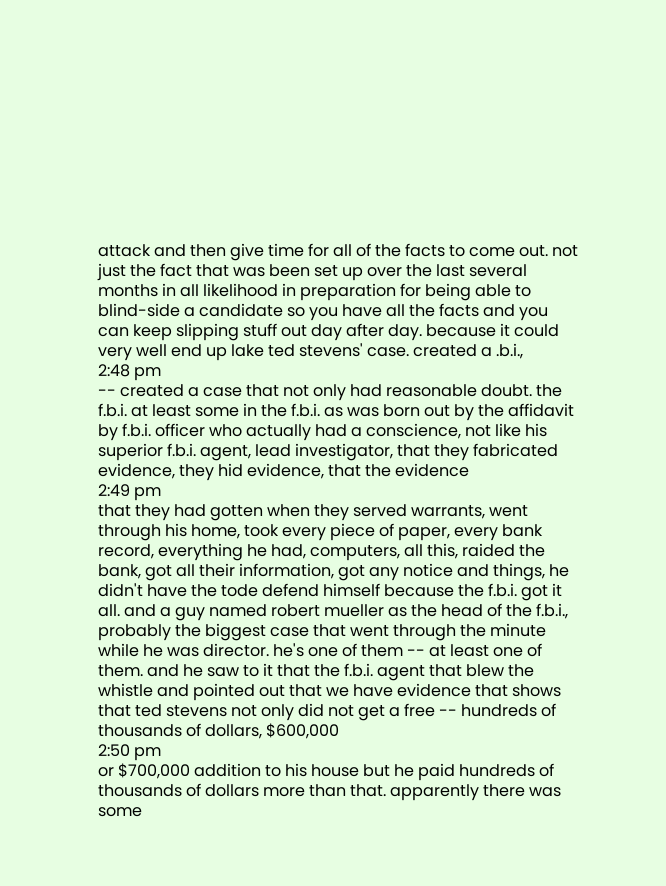attack and then give time for all of the facts to come out. not just the fact that was been set up over the last several months in all likelihood in preparation for being able to blind-side a candidate so you have all the facts and you can keep slipping stuff out day after day. because it could very well end up lake ted stevens' case. created a .b.i.,
2:48 pm
-- created a case that not only had reasonable doubt. the f.b.i. at least some in the f.b.i. as was born out by the affidavit by f.b.i. officer who actually had a conscience, not like his superior f.b.i. agent, lead investigator, that they fabricated evidence, they hid evidence, that the evidence
2:49 pm
that they had gotten when they served warrants, went through his home, took every piece of paper, every bank record, everything he had, computers, all this, raided the bank, got all their information, got any notice and things, he didn't have the tode defend himself because the f.b.i. got it all. and a guy named robert mueller as the head of the f.b.i., probably the biggest case that went through the minute while he was director. he's one of them -- at least one of them. and he saw to it that the f.b.i. agent that blew the whistle and pointed out that we have evidence that shows that ted stevens not only did not get a free -- hundreds of thousands of dollars, $600,000
2:50 pm
or $700,000 addition to his house but he paid hundreds of thousands of dollars more than that. apparently there was some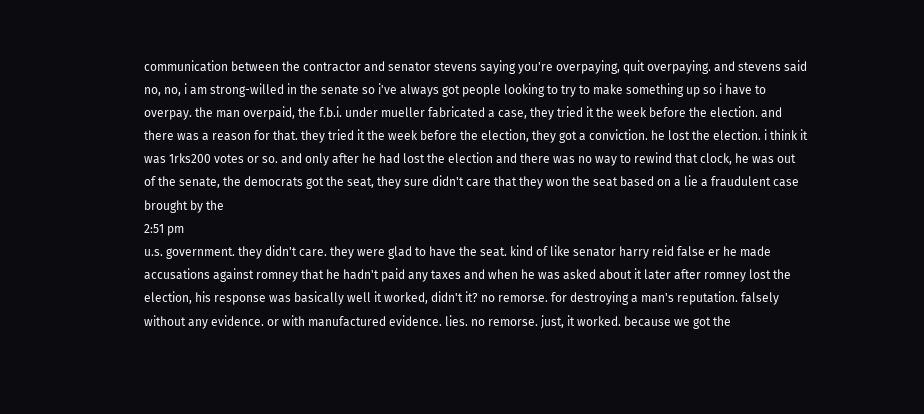communication between the contractor and senator stevens saying you're overpaying, quit overpaying. and stevens said no, no, i am strong-willed in the senate so i've always got people looking to try to make something up so i have to overpay. the man overpaid, the f.b.i. under mueller fabricated a case, they tried it the week before the election. and there was a reason for that. they tried it the week before the election, they got a conviction. he lost the election. i think it was 1rks200 votes or so. and only after he had lost the election and there was no way to rewind that clock, he was out of the senate, the democrats got the seat, they sure didn't care that they won the seat based on a lie a fraudulent case brought by the
2:51 pm
u.s. government. they didn't care. they were glad to have the seat. kind of like senator harry reid false er he made accusations against romney that he hadn't paid any taxes and when he was asked about it later after romney lost the election, his response was basically well it worked, didn't it? no remorse. for destroying a man's reputation. falsely without any evidence. or with manufactured evidence. lies. no remorse. just, it worked. because we got the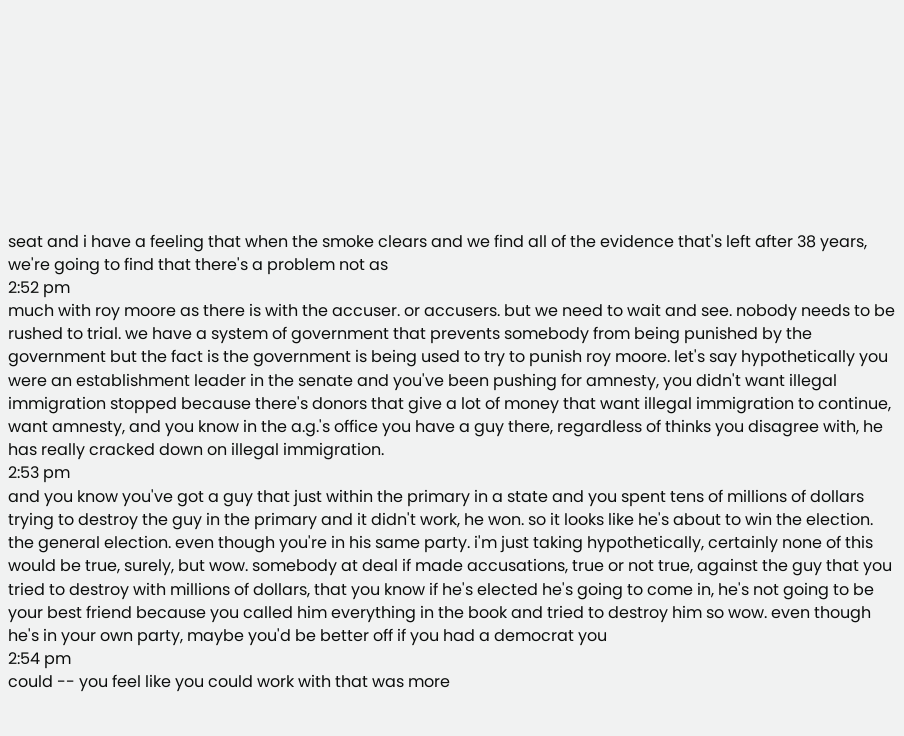seat and i have a feeling that when the smoke clears and we find all of the evidence that's left after 38 years, we're going to find that there's a problem not as
2:52 pm
much with roy moore as there is with the accuser. or accusers. but we need to wait and see. nobody needs to be rushed to trial. we have a system of government that prevents somebody from being punished by the government but the fact is the government is being used to try to punish roy moore. let's say hypothetically you were an establishment leader in the senate and you've been pushing for amnesty, you didn't want illegal immigration stopped because there's donors that give a lot of money that want illegal immigration to continue, want amnesty, and you know in the a.g.'s office you have a guy there, regardless of thinks you disagree with, he has really cracked down on illegal immigration.
2:53 pm
and you know you've got a guy that just within the primary in a state and you spent tens of millions of dollars trying to destroy the guy in the primary and it didn't work, he won. so it looks like he's about to win the election. the general election. even though you're in his same party. i'm just taking hypothetically, certainly none of this would be true, surely, but wow. somebody at deal if made accusations, true or not true, against the guy that you tried to destroy with millions of dollars, that you know if he's elected he's going to come in, he's not going to be your best friend because you called him everything in the book and tried to destroy him so wow. even though he's in your own party, maybe you'd be better off if you had a democrat you
2:54 pm
could -- you feel like you could work with that was more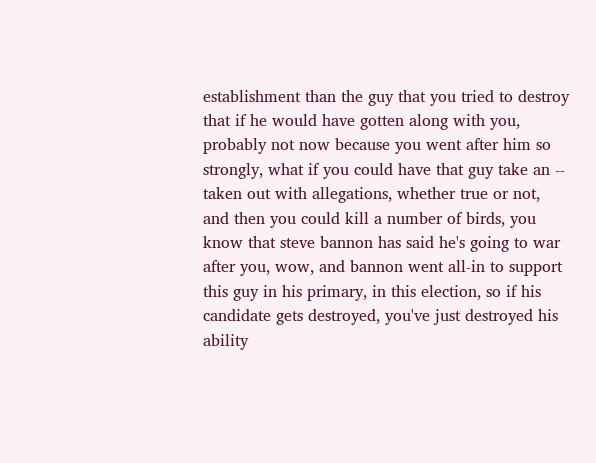establishment than the guy that you tried to destroy that if he would have gotten along with you, probably not now because you went after him so strongly, what if you could have that guy take an -- taken out with allegations, whether true or not, and then you could kill a number of birds, you know that steve bannon has said he's going to war after you, wow, and bannon went all-in to support this guy in his primary, in this election, so if his candidate gets destroyed, you've just destroyed his ability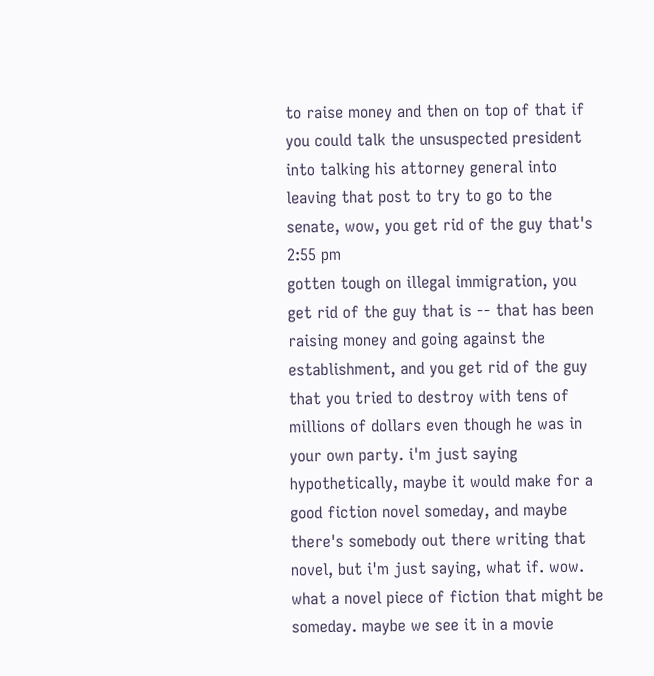to raise money and then on top of that if you could talk the unsuspected president into talking his attorney general into leaving that post to try to go to the senate, wow, you get rid of the guy that's
2:55 pm
gotten tough on illegal immigration, you get rid of the guy that is -- that has been raising money and going against the establishment, and you get rid of the guy that you tried to destroy with tens of millions of dollars even though he was in your own party. i'm just saying hypothetically, maybe it would make for a good fiction novel someday, and maybe there's somebody out there writing that novel, but i'm just saying, what if. wow. what a novel piece of fiction that might be someday. maybe we see it in a movie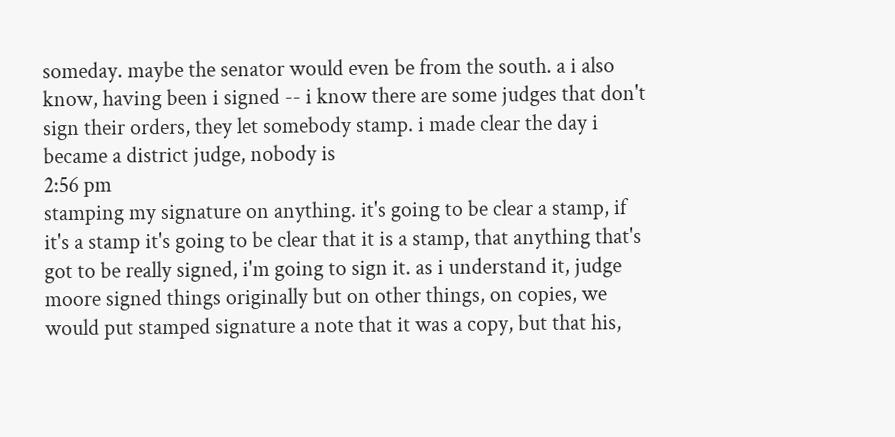someday. maybe the senator would even be from the south. a i also know, having been i signed -- i know there are some judges that don't sign their orders, they let somebody stamp. i made clear the day i became a district judge, nobody is
2:56 pm
stamping my signature on anything. it's going to be clear a stamp, if it's a stamp it's going to be clear that it is a stamp, that anything that's got to be really signed, i'm going to sign it. as i understand it, judge moore signed things originally but on other things, on copies, we would put stamped signature a note that it was a copy, but that his,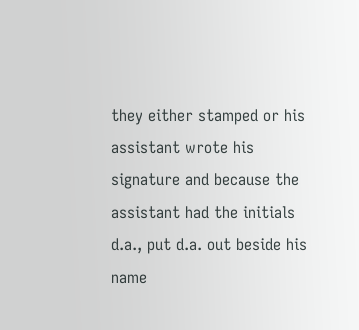they either stamped or his assistant wrote his signature and because the assistant had the initials d.a., put d.a. out beside his name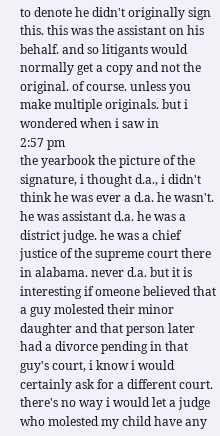to denote he didn't originally sign this. this was the assistant on his behalf. and so litigants would normally get a copy and not the original. of course. unless you make multiple originals. but i wondered when i saw in
2:57 pm
the yearbook the picture of the signature, i thought d.a., i didn't think he was ever a d.a. he wasn't. he was assistant d.a. he was a district judge. he was a chief justice of the supreme court there in alabama. never d.a. but it is interesting if omeone believed that a guy molested their minor daughter and that person later had a divorce pending in that guy's court, i know i would certainly ask for a different court. there's no way i would let a judge who molested my child have any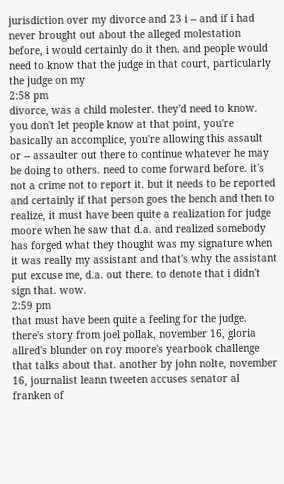jurisdiction over my divorce and 23 i -- and if i had never brought out about the alleged molestation before, i would certainly do it then. and people would need to know that the judge in that court, particularly the judge on my
2:58 pm
divorce, was a child molester. they'd need to know. you don't let people know at that point, you're basically an accomplice, you're allowing this assault or -- assaulter out there to continue whatever he may be doing to others. need to come forward before. it's not a crime not to report it. but it needs to be reported and certainly if that person goes the bench and then to realize, it must have been quite a realization for judge moore when he saw that d.a. and realized somebody has forged what they thought was my signature when it was really my assistant and that's why the assistant put excuse me, d.a. out there. to denote that i didn't sign that. wow.
2:59 pm
that must have been quite a feeling for the judge. there's story from joel pollak, november 16, gloria allred's blunder on roy moore's yearbook challenge that talks about that. another by john nolte, november 16, journalist leann tweeten accuses senator al franken of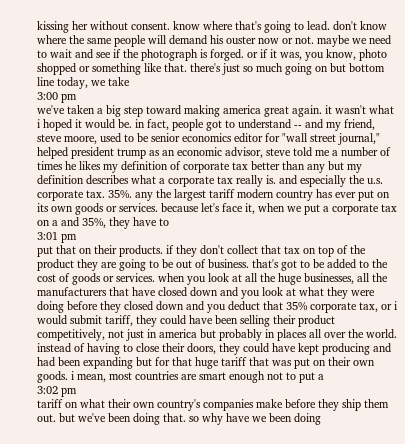kissing her without consent. know where that's going to lead. don't know where the same people will demand his ouster now or not. maybe we need to wait and see if the photograph is forged. or if it was, you know, photo shopped or something like that. there's just so much going on but bottom line today, we take
3:00 pm
we've taken a big step toward making america great again. it wasn't what i hoped it would be. in fact, people got to understand -- and my friend, steve moore, used to be senior economics editor for "wall street journal," helped president trump as an economic advisor, steve told me a number of times he likes my definition of corporate tax better than any but my definition describes what a corporate tax really is. and especially the u.s. corporate tax. 35%. any the largest tariff modern country has ever put on its own goods or services. because let's face it, when we put a corporate tax on a and 35%, they have to
3:01 pm
put that on their products. if they don't collect that tax on top of the product they are going to be out of business. that's got to be added to the cost of goods or services. when you look at all the huge businesses, all the manufacturers that have closed down and you look at what they were doing before they closed down and you deduct that 35% corporate tax, or i would submit tariff, they could have been selling their product competitively, not just in america but probably in places all over the world. instead of having to close their doors, they could have kept producing and had been expanding but for that huge tariff that was put on their own goods. i mean, most countries are smart enough not to put a
3:02 pm
tariff on what their own country's companies make before they ship them out. but we've been doing that. so why have we been doing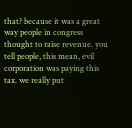that? because it was a great way people in congress thought to raise revenue. you tell people, this mean, evil corporation was paying this tax. we really put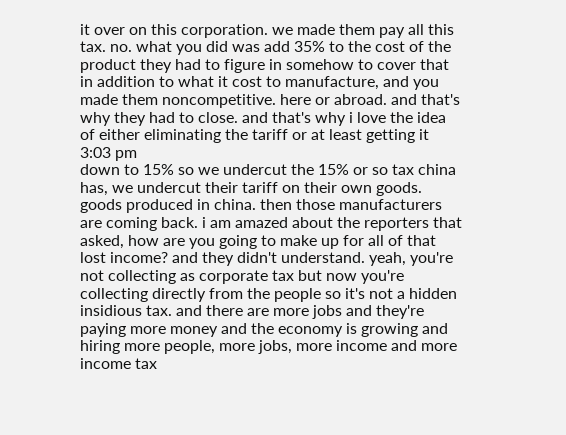it over on this corporation. we made them pay all this tax. no. what you did was add 35% to the cost of the product they had to figure in somehow to cover that in addition to what it cost to manufacture, and you made them noncompetitive. here or abroad. and that's why they had to close. and that's why i love the idea of either eliminating the tariff or at least getting it
3:03 pm
down to 15% so we undercut the 15% or so tax china has, we undercut their tariff on their own goods. goods produced in china. then those manufacturers are coming back. i am amazed about the reporters that asked, how are you going to make up for all of that lost income? and they didn't understand. yeah, you're not collecting as corporate tax but now you're collecting directly from the people so it's not a hidden insidious tax. and there are more jobs and they're paying more money and the economy is growing and hiring more people, more jobs, more income and more income tax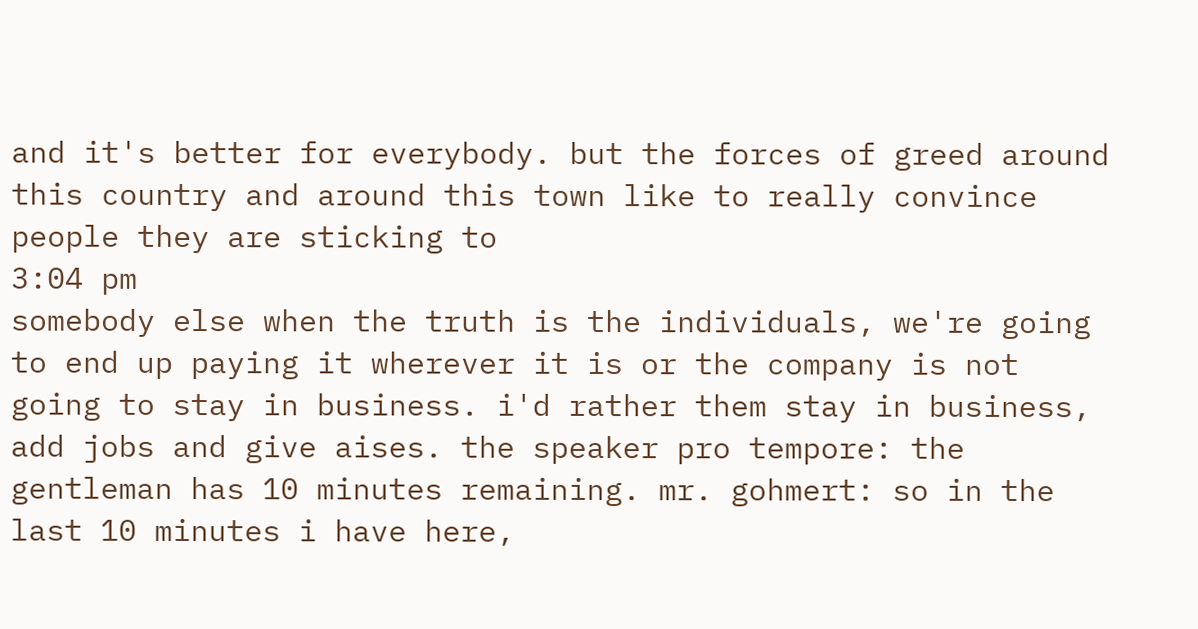and it's better for everybody. but the forces of greed around this country and around this town like to really convince people they are sticking to
3:04 pm
somebody else when the truth is the individuals, we're going to end up paying it wherever it is or the company is not going to stay in business. i'd rather them stay in business, add jobs and give aises. the speaker pro tempore: the gentleman has 10 minutes remaining. mr. gohmert: so in the last 10 minutes i have here,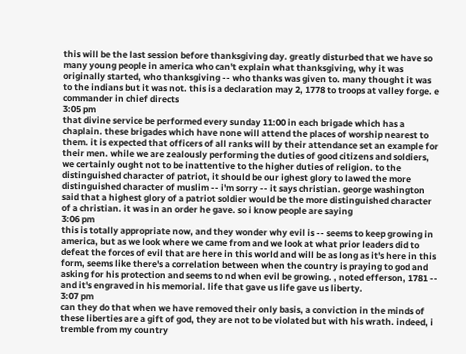this will be the last session before thanksgiving day. greatly disturbed that we have so many young people in america who can't explain what thanksgiving, why it was originally started, who thanksgiving -- who thanks was given to. many thought it was to the indians but it was not. this is a declaration may 2, 1778 to troops at valley forge. e commander in chief directs
3:05 pm
that divine service be performed every sunday 11:00 in each brigade which has a chaplain. these brigades which have none will attend the places of worship nearest to them. it is expected that officers of all ranks will by their attendance set an example for their men. while we are zealously performing the duties of good citizens and soldiers, we certainly ought not to be inattentive to the higher duties of religion. to the distinguished character of patriot, it should be our ighest glory to lawed the more distinguished character of muslim -- i'm sorry -- it says christian. george washington said that a highest glory of a patriot soldier would be the more distinguished character of a christian. it was in an order he gave. so i know people are saying
3:06 pm
this is totally appropriate now, and they wonder why evil is -- seems to keep growing in america, but as we look where we came from and we look at what prior leaders did to defeat the forces of evil that are here in this world and will be as long as it's here in this form, seems like there's a correlation between when the country is praying to god and asking for his protection and seems to nd when evil be growing. , noted efferson, 1781 -- and it's engraved in his memorial. life that gave us life gave us liberty.
3:07 pm
can they do that when we have removed their only basis, a conviction in the minds of these liberties are a gift of god, they are not to be violated but with his wrath. indeed, i tremble from my country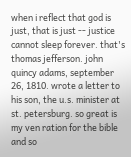when i reflect that god is just, that is just -- justice cannot sleep forever. that's thomas jefferson. john quincy adams, september 26, 1810. wrote a letter to his son, the u.s. minister at st. petersburg. so great is my ven ration for the bible and so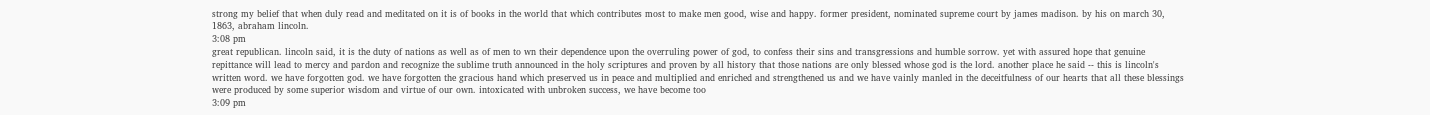strong my belief that when duly read and meditated on it is of books in the world that which contributes most to make men good, wise and happy. former president, nominated supreme court by james madison. by his on march 30, 1863, abraham lincoln.
3:08 pm
great republican. lincoln said, it is the duty of nations as well as of men to wn their dependence upon the overruling power of god, to confess their sins and transgressions and humble sorrow. yet with assured hope that genuine repittance will lead to mercy and pardon and recognize the sublime truth announced in the holy scriptures and proven by all history that those nations are only blessed whose god is the lord. another place he said -- this is lincoln's written word. we have forgotten god. we have forgotten the gracious hand which preserved us in peace and multiplied and enriched and strengthened us and we have vainly manled in the deceitfulness of our hearts that all these blessings were produced by some superior wisdom and virtue of our own. intoxicated with unbroken success, we have become too
3:09 pm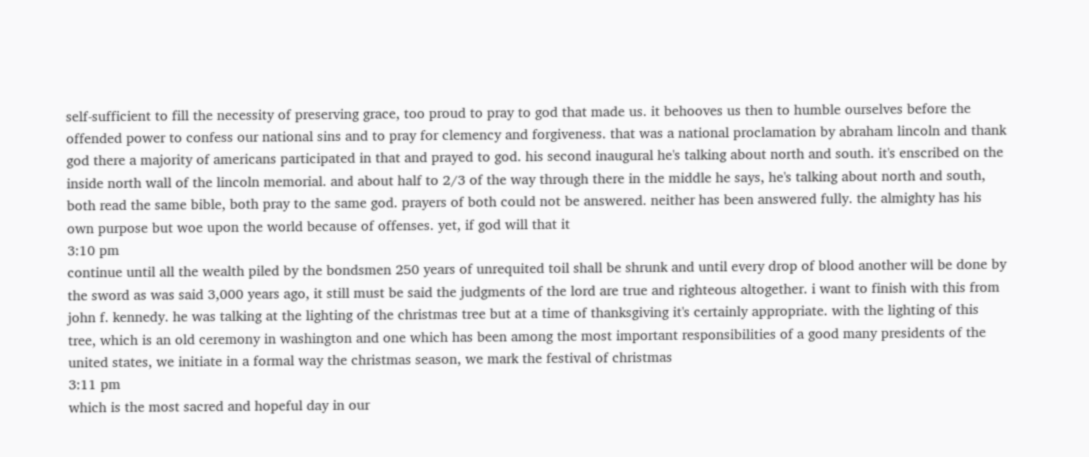self-sufficient to fill the necessity of preserving grace, too proud to pray to god that made us. it behooves us then to humble ourselves before the offended power to confess our national sins and to pray for clemency and forgiveness. that was a national proclamation by abraham lincoln and thank god there a majority of americans participated in that and prayed to god. his second inaugural he's talking about north and south. it's enscribed on the inside north wall of the lincoln memorial. and about half to 2/3 of the way through there in the middle he says, he's talking about north and south, both read the same bible, both pray to the same god. prayers of both could not be answered. neither has been answered fully. the almighty has his own purpose but woe upon the world because of offenses. yet, if god will that it
3:10 pm
continue until all the wealth piled by the bondsmen 250 years of unrequited toil shall be shrunk and until every drop of blood another will be done by the sword as was said 3,000 years ago, it still must be said the judgments of the lord are true and righteous altogether. i want to finish with this from john f. kennedy. he was talking at the lighting of the christmas tree but at a time of thanksgiving it's certainly appropriate. with the lighting of this tree, which is an old ceremony in washington and one which has been among the most important responsibilities of a good many presidents of the united states, we initiate in a formal way the christmas season, we mark the festival of christmas
3:11 pm
which is the most sacred and hopeful day in our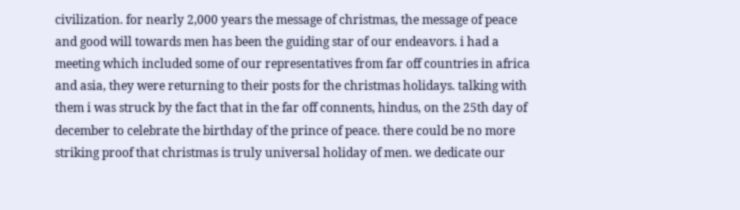civilization. for nearly 2,000 years the message of christmas, the message of peace and good will towards men has been the guiding star of our endeavors. i had a meeting which included some of our representatives from far off countries in africa and asia, they were returning to their posts for the christmas holidays. talking with them i was struck by the fact that in the far off connents, hindus, on the 25th day of december to celebrate the birthday of the prince of peace. there could be no more striking proof that christmas is truly universal holiday of men. we dedicate our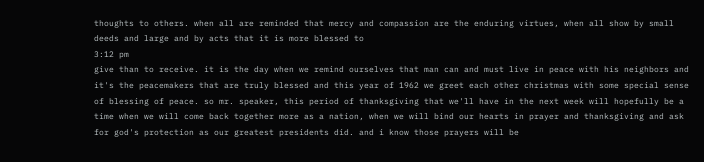thoughts to others. when all are reminded that mercy and compassion are the enduring virtues, when all show by small deeds and large and by acts that it is more blessed to
3:12 pm
give than to receive. it is the day when we remind ourselves that man can and must live in peace with his neighbors and it's the peacemakers that are truly blessed and this year of 1962 we greet each other christmas with some special sense of blessing of peace. so mr. speaker, this period of thanksgiving that we'll have in the next week will hopefully be a time when we will come back together more as a nation, when we will bind our hearts in prayer and thanksgiving and ask for god's protection as our greatest presidents did. and i know those prayers will be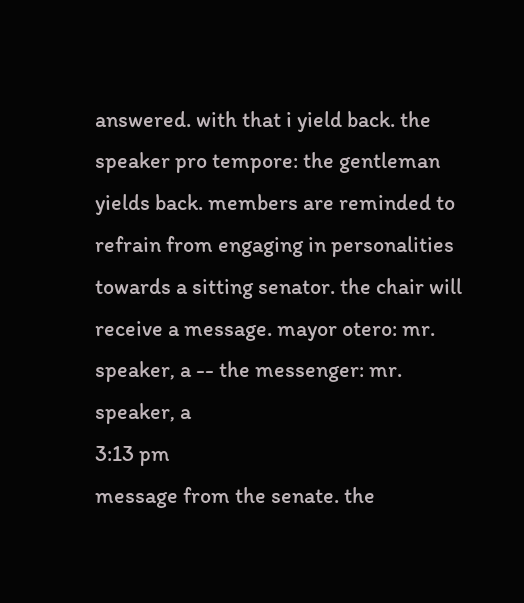answered. with that i yield back. the speaker pro tempore: the gentleman yields back. members are reminded to refrain from engaging in personalities towards a sitting senator. the chair will receive a message. mayor otero: mr. speaker, a -- the messenger: mr. speaker, a
3:13 pm
message from the senate. the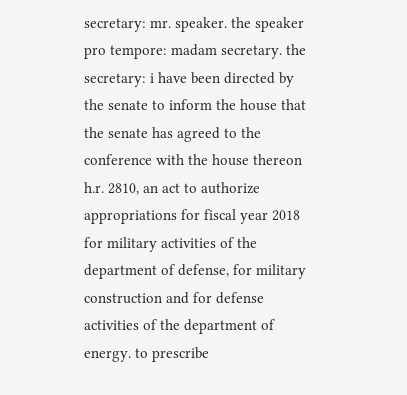secretary: mr. speaker. the speaker pro tempore: madam secretary. the secretary: i have been directed by the senate to inform the house that the senate has agreed to the conference with the house thereon h.r. 2810, an act to authorize appropriations for fiscal year 2018 for military activities of the department of defense, for military construction and for defense activities of the department of energy. to prescribe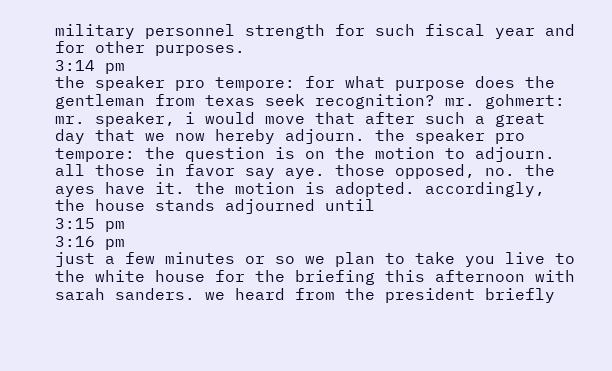military personnel strength for such fiscal year and for other purposes.
3:14 pm
the speaker pro tempore: for what purpose does the gentleman from texas seek recognition? mr. gohmert: mr. speaker, i would move that after such a great day that we now hereby adjourn. the speaker pro tempore: the question is on the motion to adjourn. all those in favor say aye. those opposed, no. the ayes have it. the motion is adopted. accordingly, the house stands adjourned until
3:15 pm
3:16 pm
just a few minutes or so we plan to take you live to the white house for the briefing this afternoon with sarah sanders. we heard from the president briefly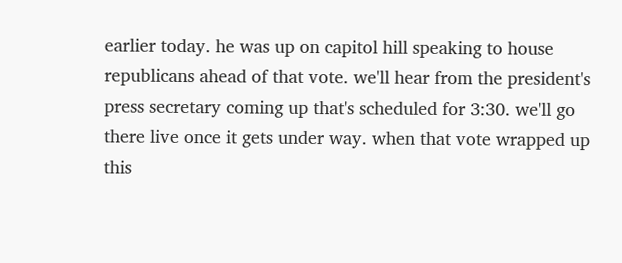earlier today. he was up on capitol hill speaking to house republicans ahead of that vote. we'll hear from the president's press secretary coming up that's scheduled for 3:30. we'll go there live once it gets under way. when that vote wrapped up this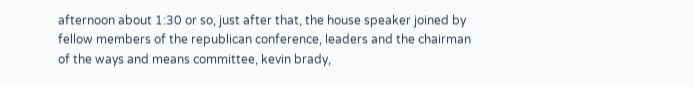afternoon about 1:30 or so, just after that, the house speaker joined by fellow members of the republican conference, leaders and the chairman of the ways and means committee, kevin brady,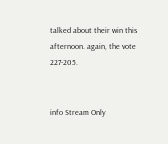talked about their win this afternoon. again, the vote 227-205.


info Stream Only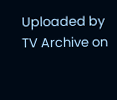Uploaded by TV Archive on